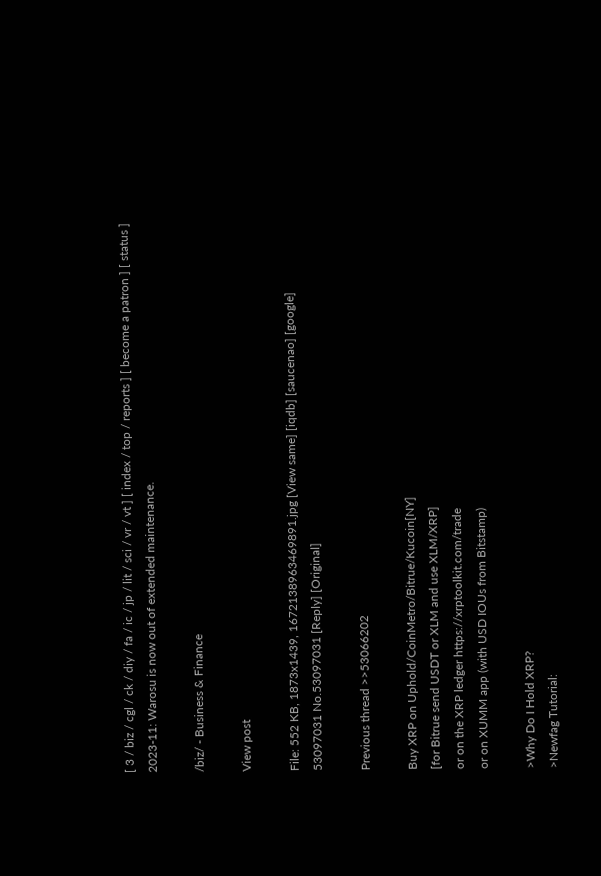[ 3 / biz / cgl / ck / diy / fa / ic / jp / lit / sci / vr / vt ] [ index / top / reports ] [ become a patron ] [ status ]
2023-11: Warosu is now out of extended maintenance.

/biz/ - Business & Finance

View post

File: 552 KB, 1873x1439, 1672138963469891.jpg [View same] [iqdb] [saucenao] [google]
53097031 No.53097031 [Reply] [Original]

Previous thread >>53066202

Buy XRP on Uphold/CoinMetro/Bitrue/Kucoin[NY]
[for Bitrue send USDT or XLM and use XLM/XRP]
or on the XRP ledger https://xrptoolkit.com/trade
or on XUMM app (with USD IOUs from Bitstamp)

>Why Do I Hold XRP?
>Newfag Tutorial: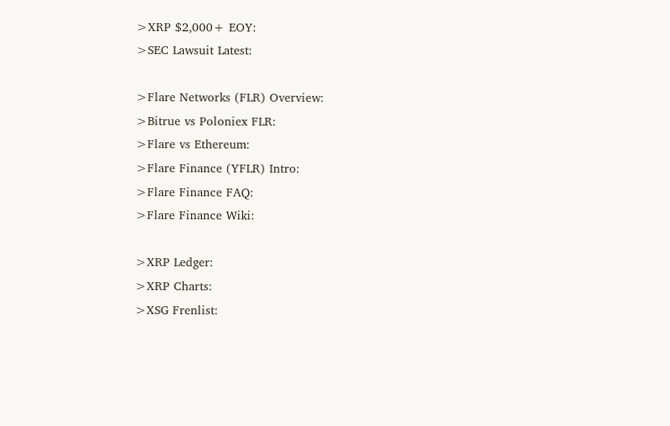>XRP $2,000+ EOY:
>SEC Lawsuit Latest:

>Flare Networks (FLR) Overview:
>Bitrue vs Poloniex FLR:
>Flare vs Ethereum:
>Flare Finance (YFLR) Intro:
>Flare Finance FAQ:
>Flare Finance Wiki:

>XRP Ledger:
>XRP Charts:
>XSG Frenlist: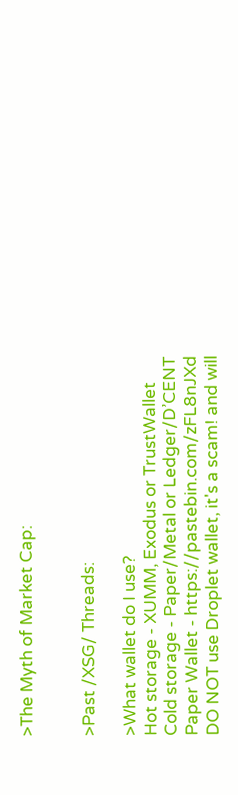>The Myth of Market Cap:


>Past /XSG/ Threads:

>What wallet do I use?
Hot storage - XUMM, Exodus or TrustWallet
Cold storage - Paper/Metal or Ledger/D’CENT
Paper Wallet - https://pastebin.com/zFL8nJXd
DO NOT use Droplet wallet, it's a scam! and will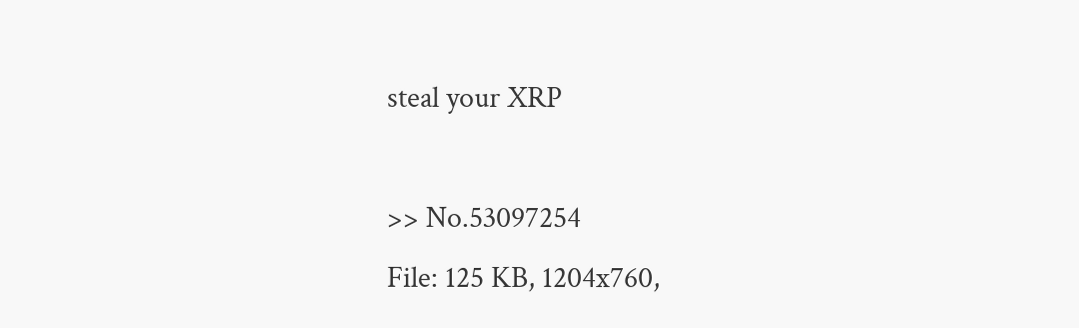steal your XRP

>> No.53097254
File: 125 KB, 1204x760,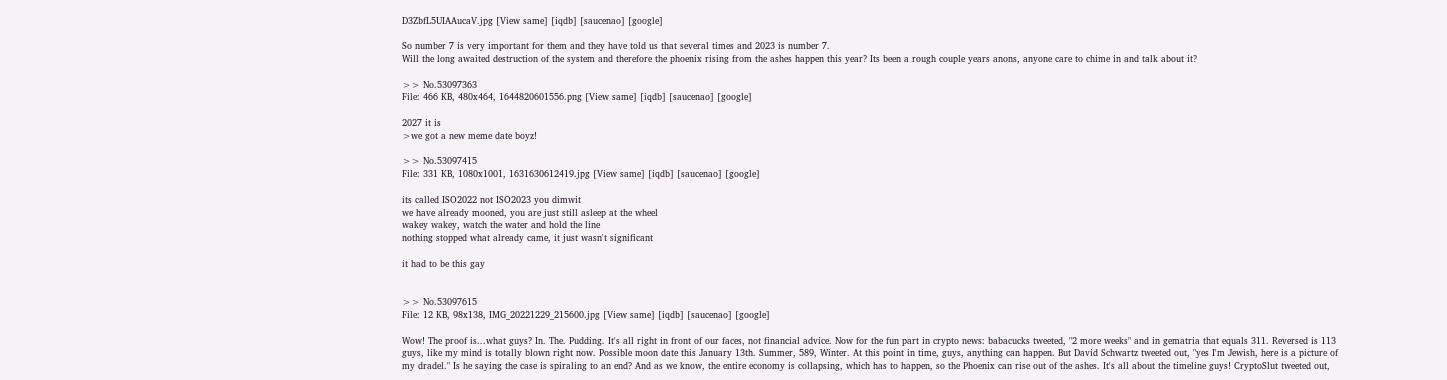D3ZbfL5UIAAucaV.jpg [View same] [iqdb] [saucenao] [google]

So number 7 is very important for them and they have told us that several times and 2023 is number 7.
Will the long awaited destruction of the system and therefore the phoenix rising from the ashes happen this year? Its been a rough couple years anons, anyone care to chime in and talk about it?

>> No.53097363
File: 466 KB, 480x464, 1644820601556.png [View same] [iqdb] [saucenao] [google]

2027 it is
>we got a new meme date boyz!

>> No.53097415
File: 331 KB, 1080x1001, 1631630612419.jpg [View same] [iqdb] [saucenao] [google]

its called ISO2022 not ISO2023 you dimwit
we have already mooned, you are just still asleep at the wheel
wakey wakey, watch the water and hold the line
nothing stopped what already came, it just wasn't significant

it had to be this gay


>> No.53097615
File: 12 KB, 98x138, IMG_20221229_215600.jpg [View same] [iqdb] [saucenao] [google]

Wow! The proof is...what guys? In. The. Pudding. It's all right in front of our faces, not financial advice. Now for the fun part in crypto news: babacucks tweeted, "2 more weeks" and in gematria that equals 311. Reversed is 113 guys, like my mind is totally blown right now. Possible moon date this January 13th. Summer, 589, Winter. At this point in time, guys, anything can happen. But David Schwartz tweeted out, "yes I'm Jewish, here is a picture of my dradel." Is he saying the case is spiraling to an end? And as we know, the entire economy is collapsing, which has to happen, so the Phoenix can rise out of the ashes. It's all about the timeline guys! CryptoSlut tweeted out,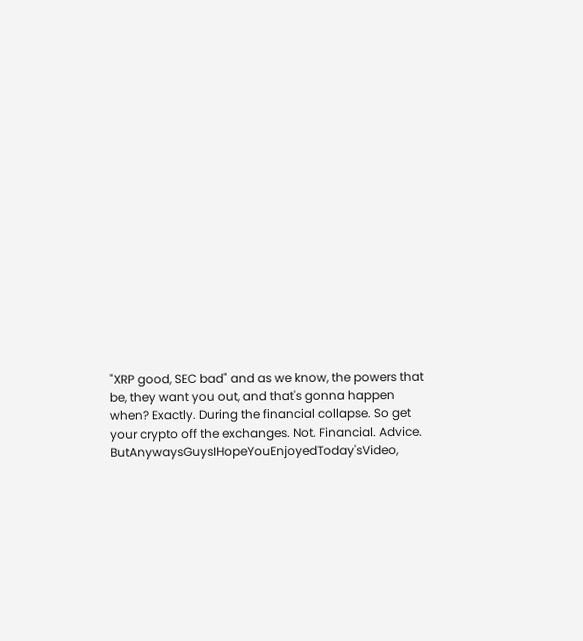"XRP good, SEC bad" and as we know, the powers that be, they want you out, and that's gonna happen when? Exactly. During the financial collapse. So get your crypto off the exchanges. Not. Financial. Advice. ButAnywaysGuysIHopeYouEnjoyedToday'sVideo,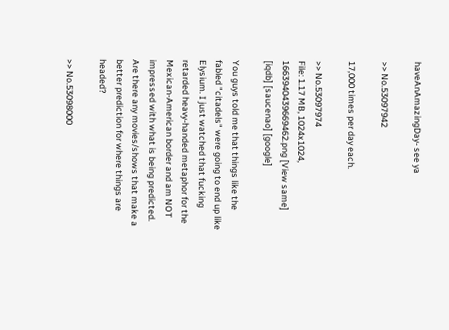haveAnAmazingDay- see ya

>> No.53097942

17,000 times per day each.

>> No.53097974
File: 1.17 MB, 1024x1024, 1663940439669462.png [View same] [iqdb] [saucenao] [google]

You guys told me that things like the fabled "citadels" were going to end up like Elysium. I just watched that fucking retarded heavy-handed metaphor for the Mexican-American border and am NOT impressed with what is being predicted.
Are there any movies/shows that make a better prediction for where things are headed?

>> No.53098000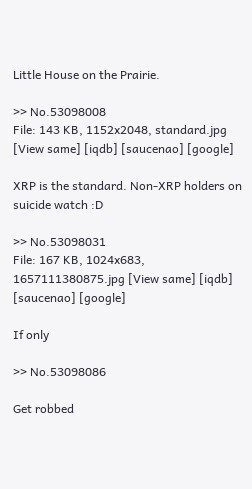Little House on the Prairie.

>> No.53098008
File: 143 KB, 1152x2048, standard.jpg [View same] [iqdb] [saucenao] [google]

XRP is the standard. Non-XRP holders on suicide watch :D

>> No.53098031
File: 167 KB, 1024x683, 1657111380875.jpg [View same] [iqdb] [saucenao] [google]

If only

>> No.53098086

Get robbed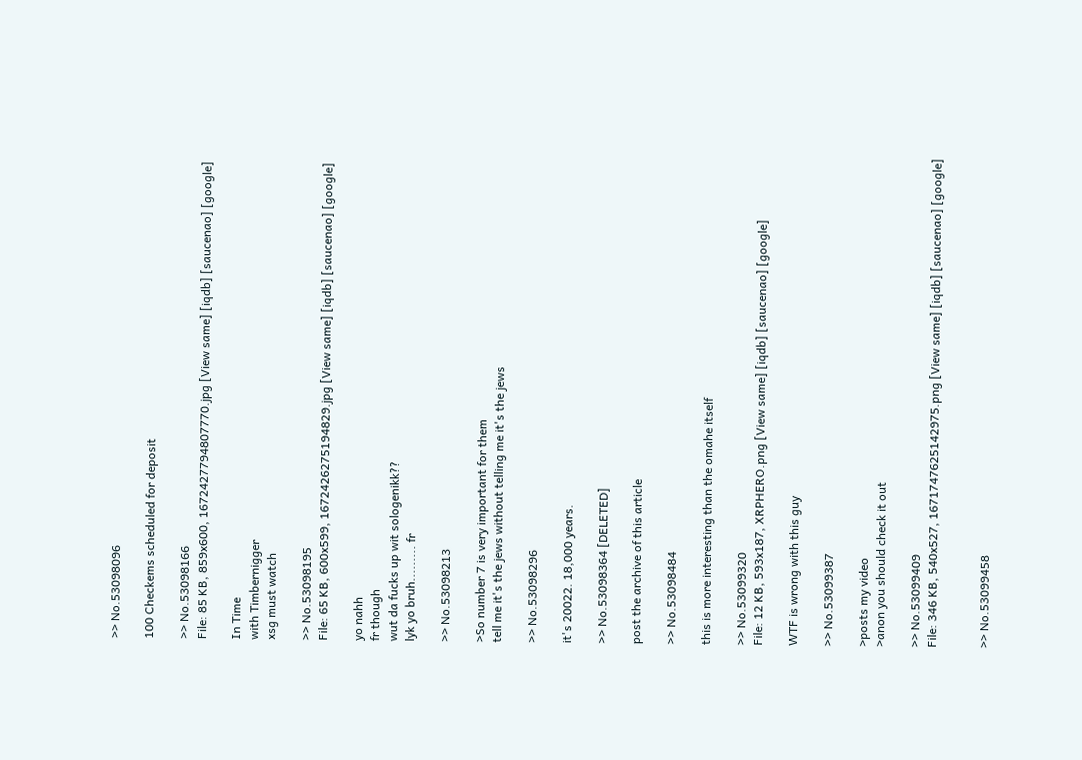>> No.53098096

100 Checkems scheduled for deposit

>> No.53098166
File: 85 KB, 859x600, 1672427794807770.jpg [View same] [iqdb] [saucenao] [google]

In Time
with Timbernigger
xsg must watch

>> No.53098195
File: 65 KB, 600x599, 1672426275194829.jpg [View same] [iqdb] [saucenao] [google]

yo nahh
fr though
wut da fucks up wit sologenikk??
lyk yo bruh......... fr

>> No.53098213

>So number 7 is very important for them
tell me it's the jews without telling me it's the jews

>> No.53098296

it's 20022. 18,000 years.

>> No.53098364 [DELETED]

post the archive of this article

>> No.53098484

this is more interesting than the omahe itself

>> No.53099320
File: 12 KB, 593x187, XRPHERO.png [View same] [iqdb] [saucenao] [google]

WTF is wrong with this guy

>> No.53099387

>posts my video
>anon you should check it out

>> No.53099409
File: 346 KB, 540x527, 1671747625142975.png [View same] [iqdb] [saucenao] [google]


>> No.53099458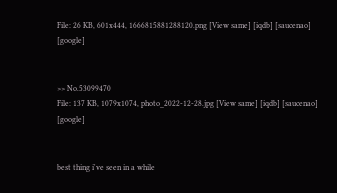File: 26 KB, 601x444, 1666815881288120.png [View same] [iqdb] [saucenao] [google]


>> No.53099470
File: 137 KB, 1079x1074, photo_2022-12-28.jpg [View same] [iqdb] [saucenao] [google]


best thing i've seen in a while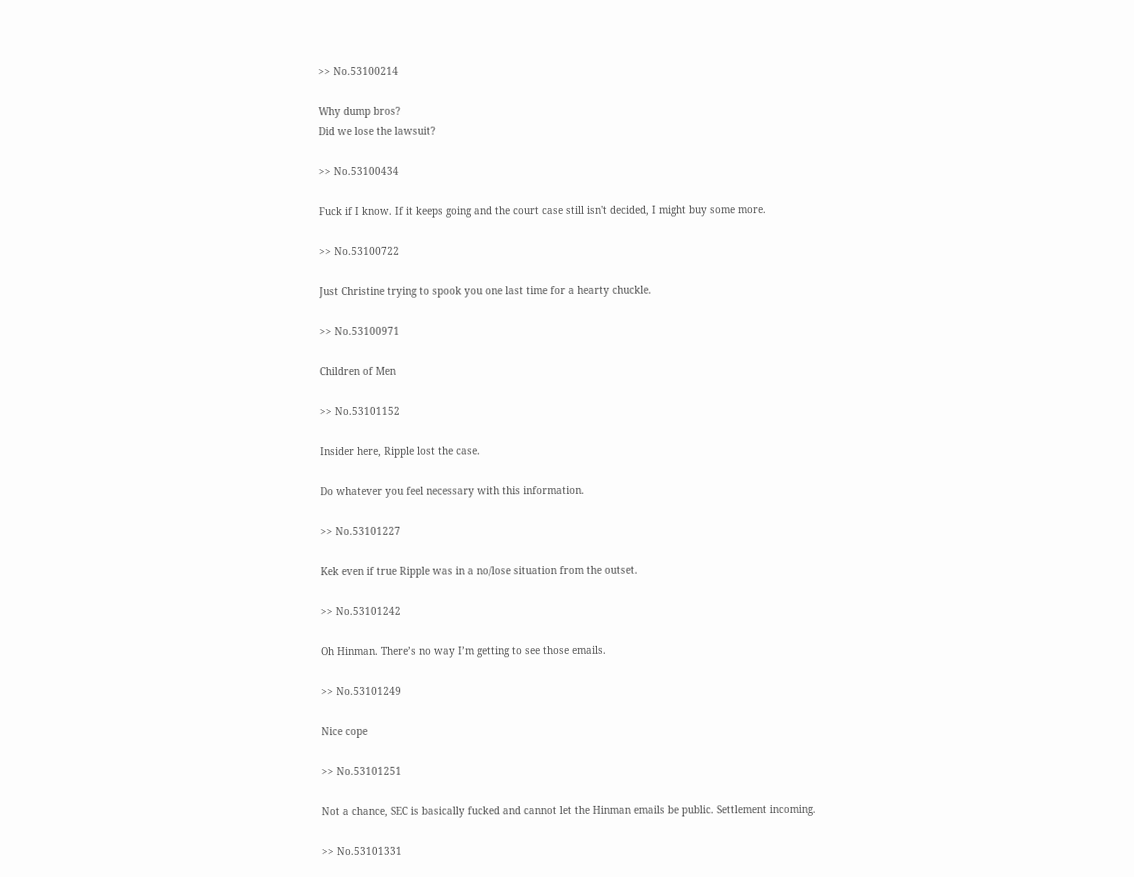>> No.53100214

Why dump bros?
Did we lose the lawsuit?

>> No.53100434

Fuck if I know. If it keeps going and the court case still isn't decided, I might buy some more.

>> No.53100722

Just Christine trying to spook you one last time for a hearty chuckle.

>> No.53100971

Children of Men

>> No.53101152

Insider here, Ripple lost the case.

Do whatever you feel necessary with this information.

>> No.53101227

Kek even if true Ripple was in a no/lose situation from the outset.

>> No.53101242

Oh Hinman. There’s no way I’m getting to see those emails.

>> No.53101249

Nice cope

>> No.53101251

Not a chance, SEC is basically fucked and cannot let the Hinman emails be public. Settlement incoming.

>> No.53101331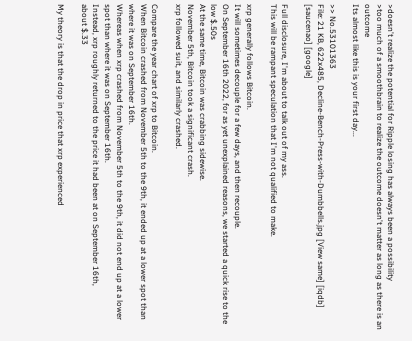>doesn't realize the potential for Ripple losing has always been a possibility
>too much of a smoothbrain to realize the outcome doesn't matter as long as there is an outcome
Its almost like this is your first day...

>> No.53101363
File: 21 KB, 622x485, Decline-Bench-Press-with-Dumbbells.jpg [View same] [iqdb] [saucenao] [google]

Full disclosure, I'm about to talk out of my ass.
This will be rampant speculation that I'm not qualified to make.

xrp generally follows Bitcoin.
It will sometimes decouple for a few days, and then recouple.
On September 16th 2022, for as yet unexplained reasons, we started a quick rise to the low $.50s
At the same time, Bitcoin was crabbing sidewise.
November 5th, Bitcoin took a significant crash.
xrp followed suit, and similarly crashed.

Compare the year chart of xrp to Bitcoin.
When Bitcoin crashed from November 5th to the 9th, it ended up at a lower spot than where it was on September 16th.
Whereas when xrp crashed from November 5th to the 9th, it did not end up at a lower spot than where it was on September 16th.
Instead, xrp roughly returned to the price it had been at on September 16th,
about $.33

My theory is that the drop in price that xrp experienced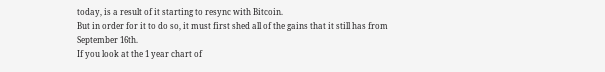today, is a result of it starting to resync with Bitcoin.
But in order for it to do so, it must first shed all of the gains that it still has from September 16th.
If you look at the 1 year chart of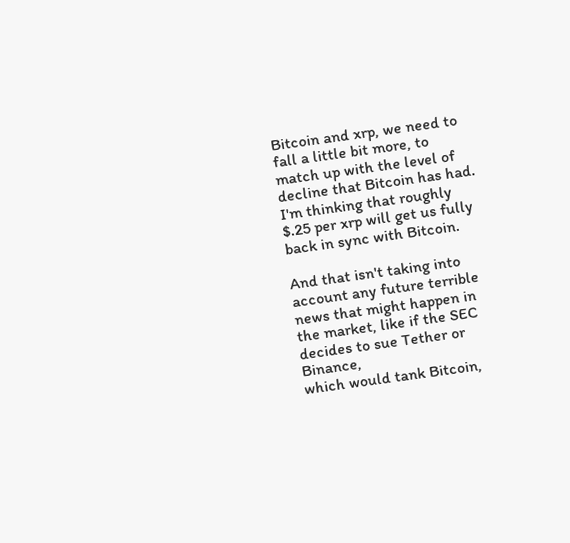Bitcoin and xrp, we need to fall a little bit more, to match up with the level of decline that Bitcoin has had.
I'm thinking that roughly $.25 per xrp will get us fully back in sync with Bitcoin.

And that isn't taking into account any future terrible news that might happen in the market, like if the SEC decides to sue Tether or Binance,
which would tank Bitcoin,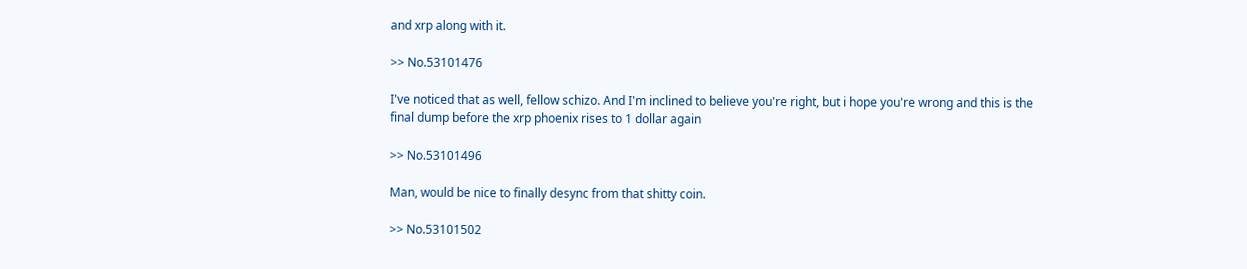and xrp along with it.

>> No.53101476

I've noticed that as well, fellow schizo. And I'm inclined to believe you're right, but i hope you're wrong and this is the final dump before the xrp phoenix rises to 1 dollar again

>> No.53101496

Man, would be nice to finally desync from that shitty coin.

>> No.53101502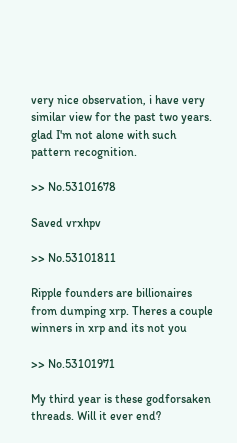very nice observation, i have very similar view for the past two years. glad I'm not alone with such pattern recognition.

>> No.53101678

Saved vrxhpv

>> No.53101811

Ripple founders are billionaires from dumping xrp. Theres a couple winners in xrp and its not you

>> No.53101971

My third year is these godforsaken threads. Will it ever end?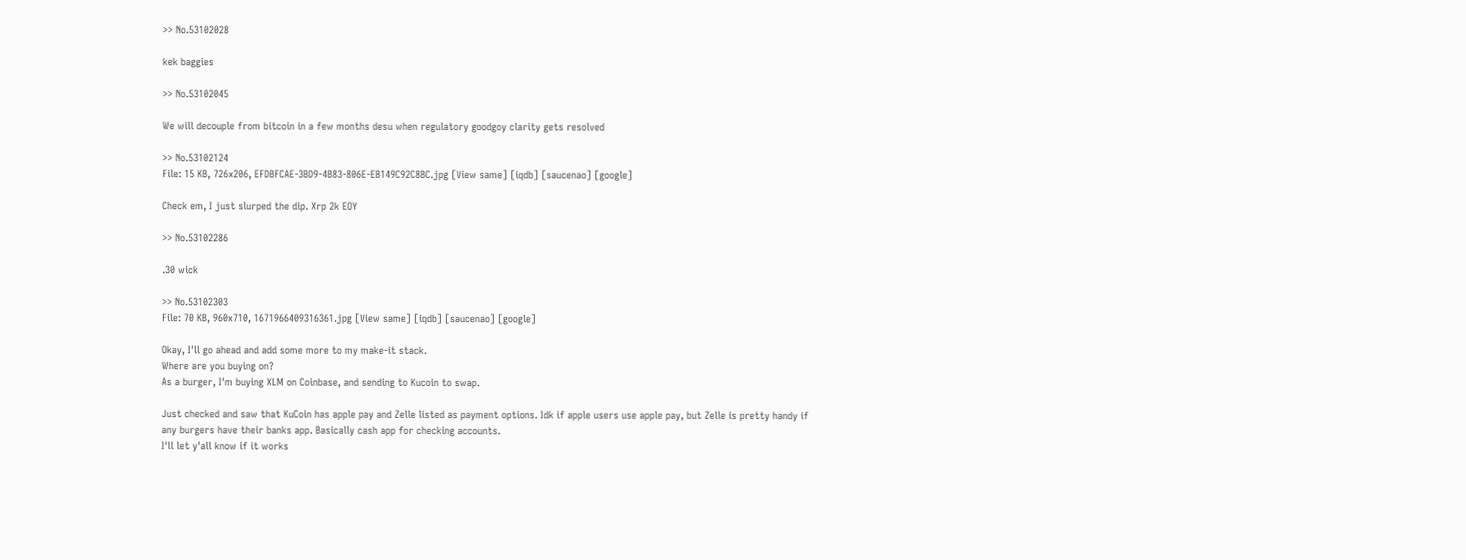>> No.53102028

kek baggies

>> No.53102045

We will decouple from bitcoin in a few months desu when regulatory goodgoy clarity gets resolved

>> No.53102124
File: 15 KB, 726x206, EFDBFCAE-3BD9-4B83-806E-EB149C92C8BC.jpg [View same] [iqdb] [saucenao] [google]

Check em, I just slurped the dip. Xrp 2k EOY

>> No.53102286

.30 wick

>> No.53102303
File: 70 KB, 960x710, 1671966409316361.jpg [View same] [iqdb] [saucenao] [google]

Okay, I'll go ahead and add some more to my make-it stack.
Where are you buying on?
As a burger, I'm buying XLM on Coinbase, and sending to Kucoin to swap.

Just checked and saw that KuCoin has apple pay and Zelle listed as payment options. Idk if apple users use apple pay, but Zelle is pretty handy if any burgers have their banks app. Basically cash app for checking accounts.
I'll let y'all know if it works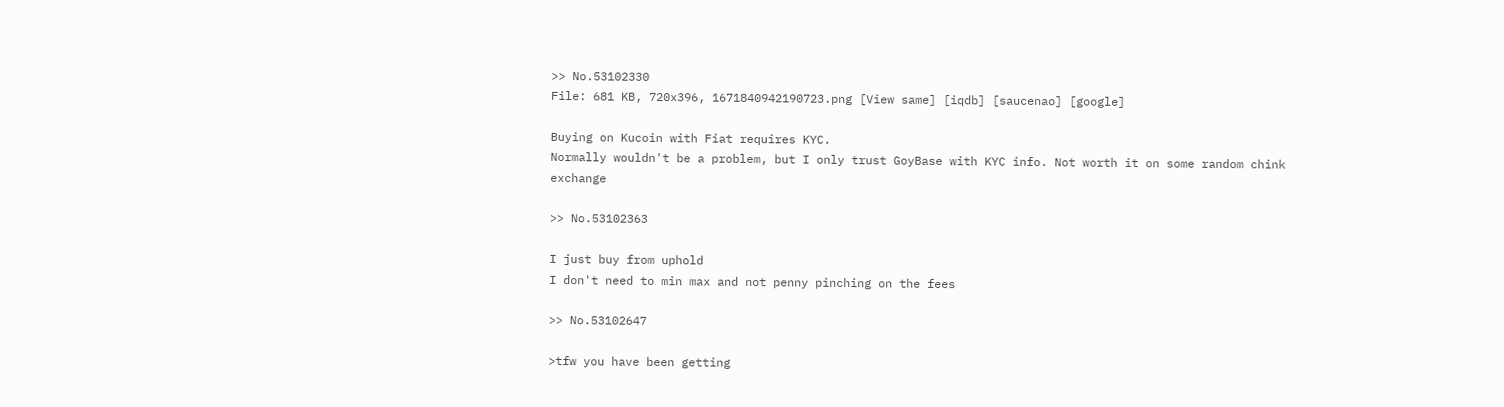>> No.53102330
File: 681 KB, 720x396, 1671840942190723.png [View same] [iqdb] [saucenao] [google]

Buying on Kucoin with Fiat requires KYC.
Normally wouldn't be a problem, but I only trust GoyBase with KYC info. Not worth it on some random chink exchange

>> No.53102363

I just buy from uphold
I don't need to min max and not penny pinching on the fees

>> No.53102647

>tfw you have been getting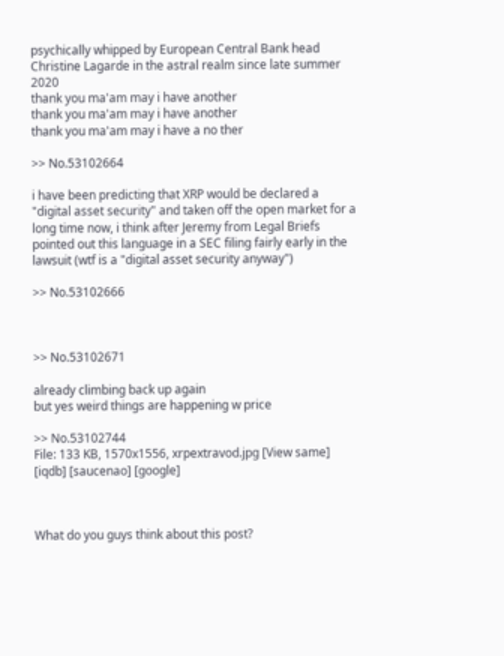psychically whipped by European Central Bank head Christine Lagarde in the astral realm since late summer 2020
thank you ma'am may i have another
thank you ma'am may i have another
thank you ma'am may i have a no ther

>> No.53102664

i have been predicting that XRP would be declared a "digital asset security" and taken off the open market for a long time now, i think after Jeremy from Legal Briefs pointed out this language in a SEC filing fairly early in the lawsuit (wtf is a "digital asset security anyway")

>> No.53102666



>> No.53102671

already climbing back up again
but yes weird things are happening w price

>> No.53102744
File: 133 KB, 1570x1556, xrpextravod.jpg [View same] [iqdb] [saucenao] [google]



What do you guys think about this post?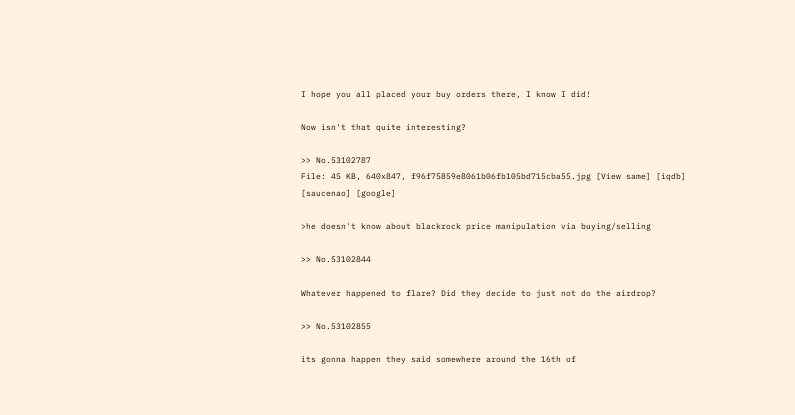I hope you all placed your buy orders there, I know I did!

Now isn't that quite interesting?

>> No.53102787
File: 45 KB, 640x847, f96f75859e8061b06fb105bd715cba55.jpg [View same] [iqdb] [saucenao] [google]

>he doesn't know about blackrock price manipulation via buying/selling

>> No.53102844

Whatever happened to flare? Did they decide to just not do the airdrop?

>> No.53102855

its gonna happen they said somewhere around the 16th of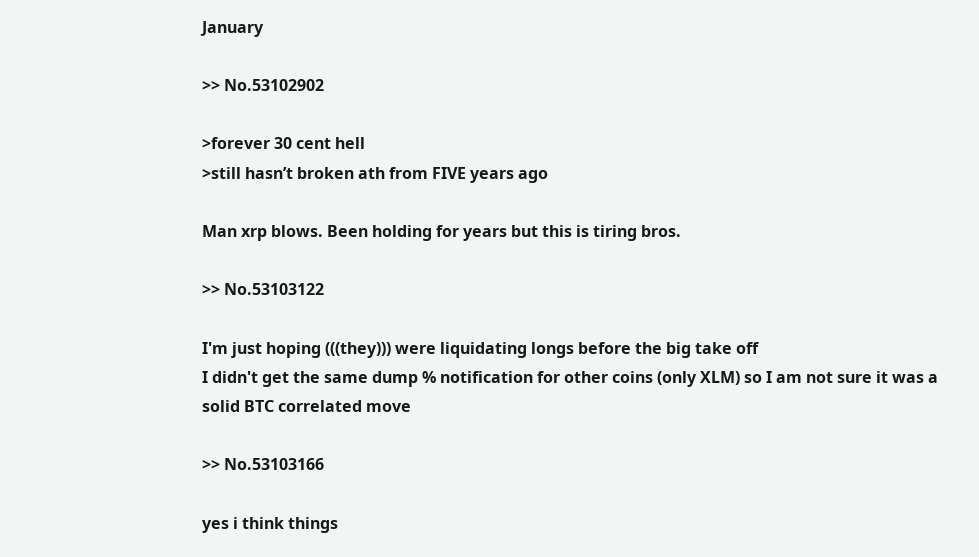January

>> No.53102902

>forever 30 cent hell
>still hasn’t broken ath from FIVE years ago

Man xrp blows. Been holding for years but this is tiring bros.

>> No.53103122

I'm just hoping (((they))) were liquidating longs before the big take off
I didn't get the same dump % notification for other coins (only XLM) so I am not sure it was a solid BTC correlated move

>> No.53103166

yes i think things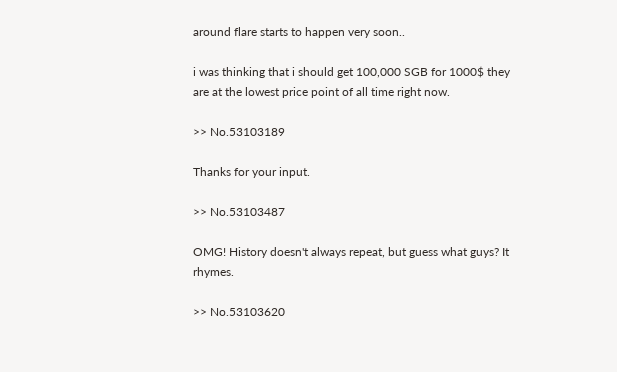around flare starts to happen very soon..

i was thinking that i should get 100,000 SGB for 1000$ they are at the lowest price point of all time right now.

>> No.53103189

Thanks for your input.

>> No.53103487

OMG! History doesn't always repeat, but guess what guys? It rhymes.

>> No.53103620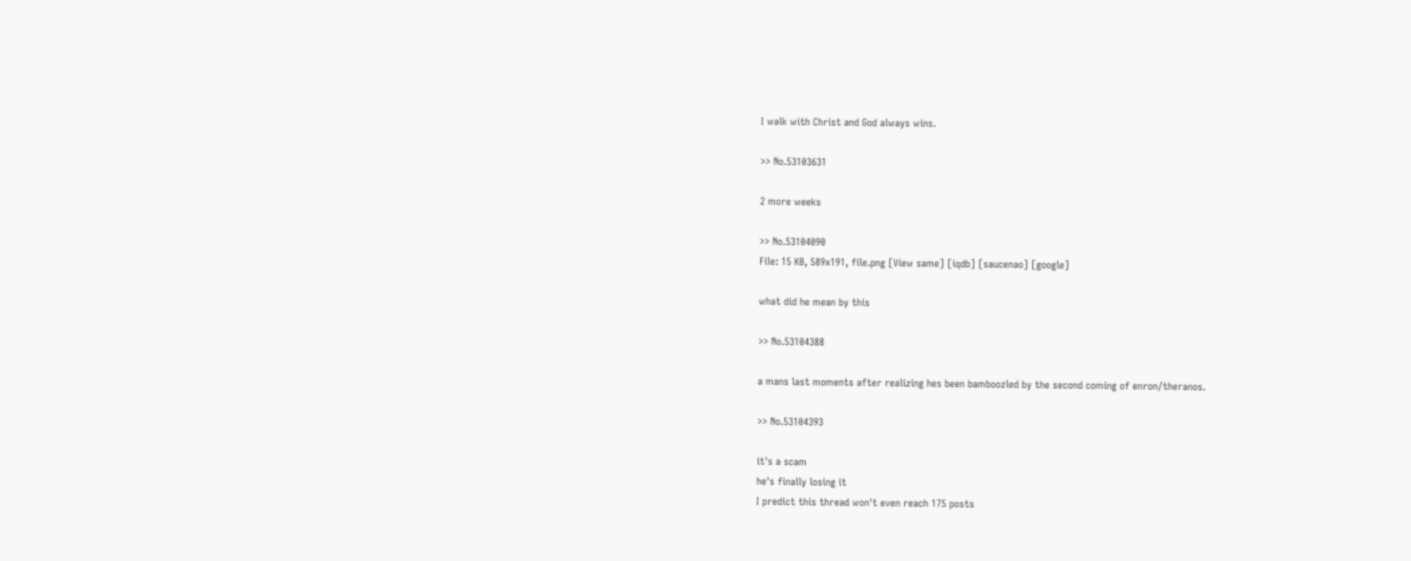I walk with Christ and God always wins.

>> No.53103631

2 more weeks

>> No.53104090
File: 15 KB, 589x191, file.png [View same] [iqdb] [saucenao] [google]

what did he mean by this

>> No.53104388

a mans last moments after realizing hes been bamboozled by the second coming of enron/theranos.

>> No.53104393

it's a scam
he's finally losing it
I predict this thread won't even reach 175 posts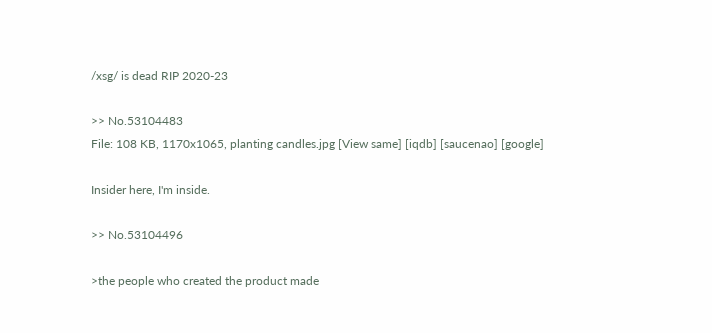/xsg/ is dead RIP 2020-23

>> No.53104483
File: 108 KB, 1170x1065, planting candles.jpg [View same] [iqdb] [saucenao] [google]

Insider here, I'm inside.

>> No.53104496

>the people who created the product made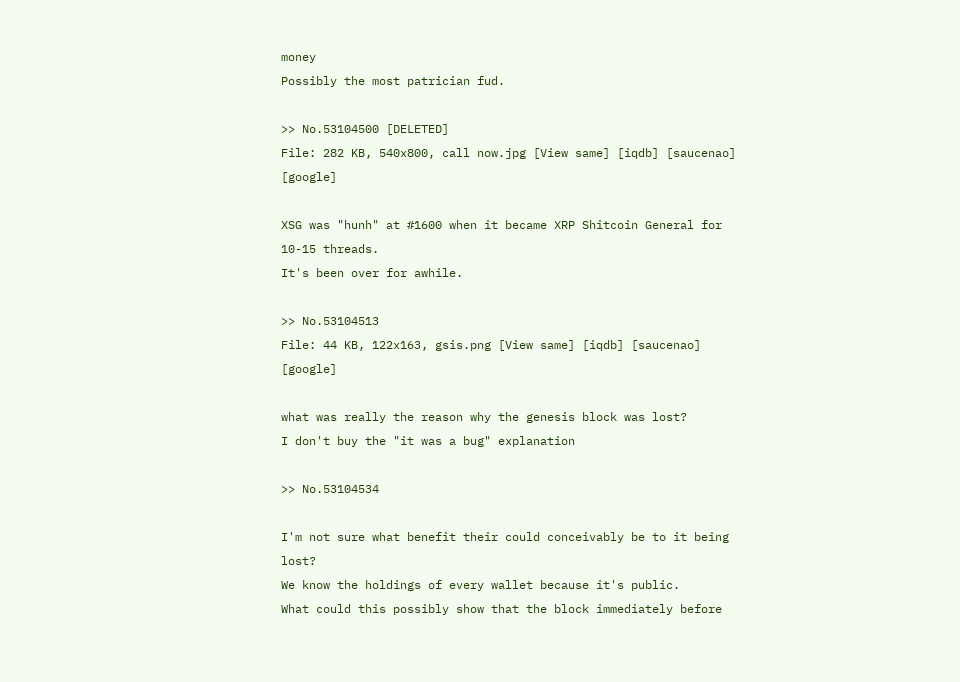money
Possibly the most patrician fud.

>> No.53104500 [DELETED]
File: 282 KB, 540x800, call now.jpg [View same] [iqdb] [saucenao] [google]

XSG was "hunh" at #1600 when it became XRP Shitcoin General for 10-15 threads.
It's been over for awhile.

>> No.53104513
File: 44 KB, 122x163, gsis.png [View same] [iqdb] [saucenao] [google]

what was really the reason why the genesis block was lost?
I don't buy the "it was a bug" explanation

>> No.53104534

I'm not sure what benefit their could conceivably be to it being lost?
We know the holdings of every wallet because it's public.
What could this possibly show that the block immediately before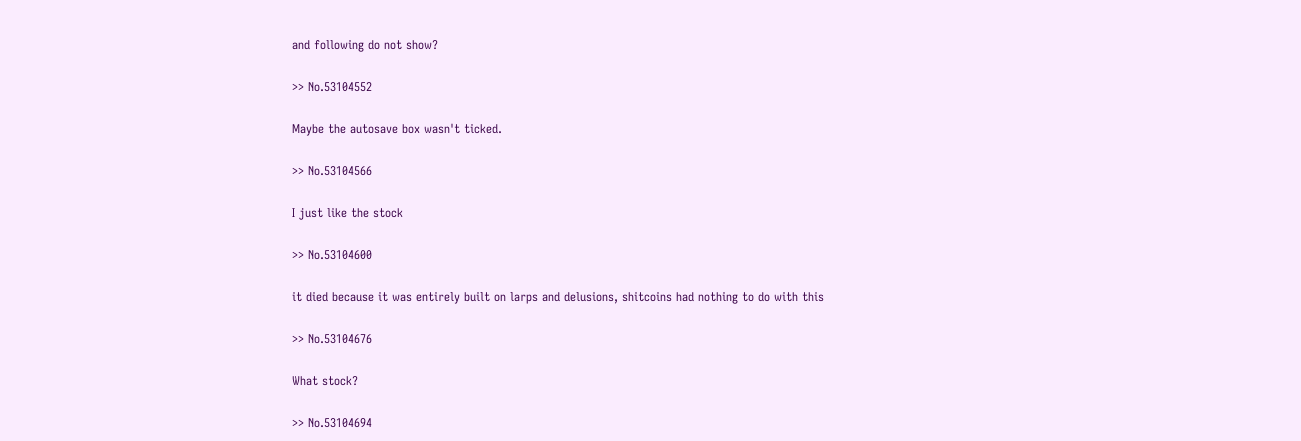and following do not show?

>> No.53104552

Maybe the autosave box wasn't ticked.

>> No.53104566

I just like the stock

>> No.53104600

it died because it was entirely built on larps and delusions, shitcoins had nothing to do with this

>> No.53104676

What stock?

>> No.53104694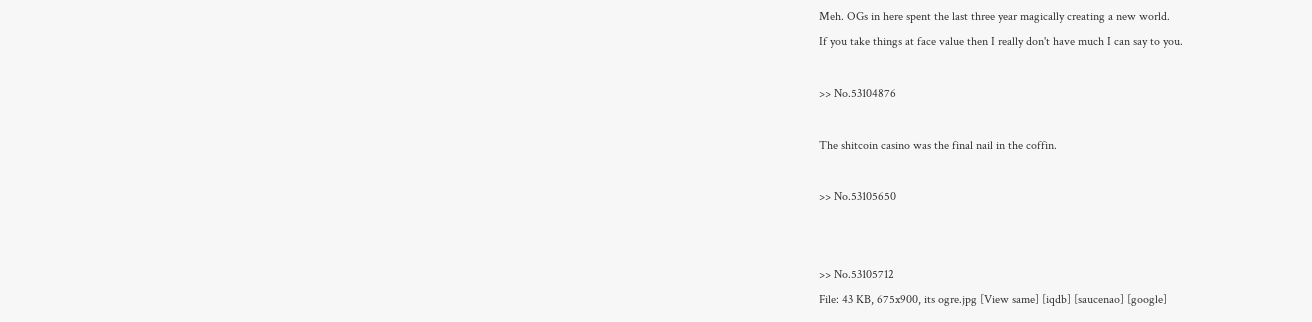Meh. OGs in here spent the last three year magically creating a new world.
If you take things at face value then I really don't have much I can say to you.

>> No.53104876

The shitcoin casino was the final nail in the coffin.

>> No.53105650


>> No.53105712
File: 43 KB, 675x900, its ogre.jpg [View same] [iqdb] [saucenao] [google]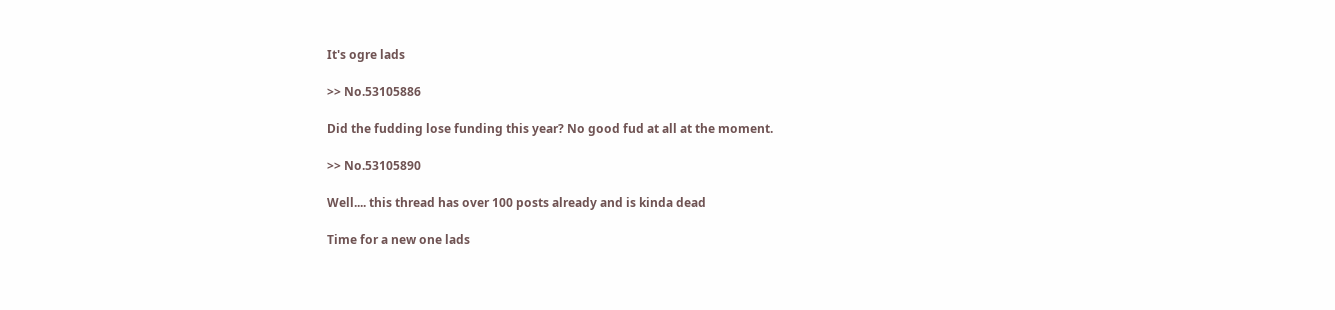It's ogre lads

>> No.53105886

Did the fudding lose funding this year? No good fud at all at the moment.

>> No.53105890

Well.... this thread has over 100 posts already and is kinda dead

Time for a new one lads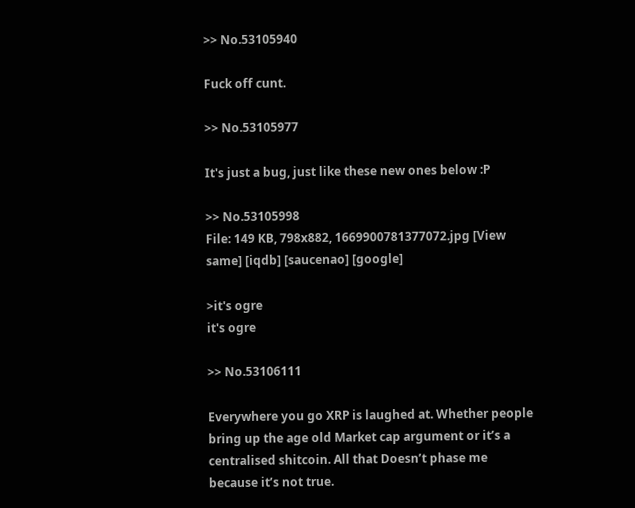>> No.53105940

Fuck off cunt.

>> No.53105977

It's just a bug, just like these new ones below :P

>> No.53105998
File: 149 KB, 798x882, 1669900781377072.jpg [View same] [iqdb] [saucenao] [google]

>it's ogre
it's ogre

>> No.53106111

Everywhere you go XRP is laughed at. Whether people bring up the age old Market cap argument or it’s a centralised shitcoin. All that Doesn’t phase me because it’s not true.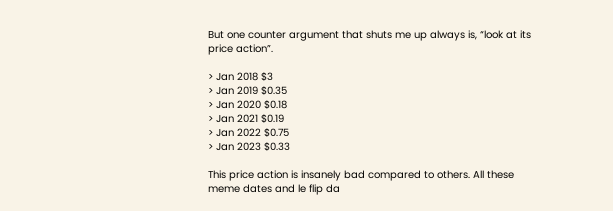But one counter argument that shuts me up always is, “look at its price action”.

> Jan 2018 $3
> Jan 2019 $0.35
> Jan 2020 $0.18
> Jan 2021 $0.19
> Jan 2022 $0.75
> Jan 2023 $0.33

This price action is insanely bad compared to others. All these meme dates and le flip da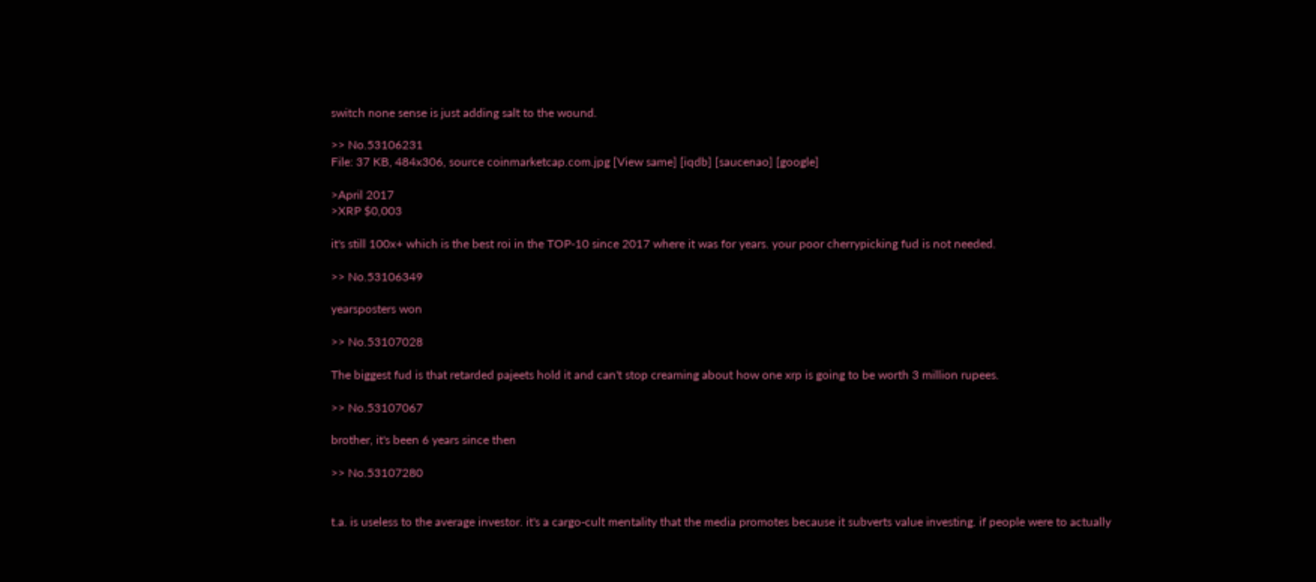switch none sense is just adding salt to the wound.

>> No.53106231
File: 37 KB, 484x306, source coinmarketcap.com.jpg [View same] [iqdb] [saucenao] [google]

>April 2017
>XRP $0,003

it's still 100x+ which is the best roi in the TOP-10 since 2017 where it was for years. your poor cherrypicking fud is not needed.

>> No.53106349

yearsposters won

>> No.53107028

The biggest fud is that retarded pajeets hold it and can't stop creaming about how one xrp is going to be worth 3 million rupees.

>> No.53107067

brother, it's been 6 years since then

>> No.53107280


t.a. is useless to the average investor. it's a cargo-cult mentality that the media promotes because it subverts value investing. if people were to actually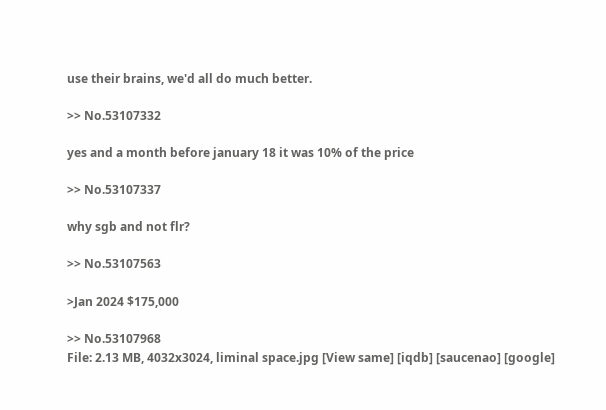use their brains, we'd all do much better.

>> No.53107332

yes and a month before january 18 it was 10% of the price

>> No.53107337

why sgb and not flr?

>> No.53107563

>Jan 2024 $175,000

>> No.53107968
File: 2.13 MB, 4032x3024, liminal space.jpg [View same] [iqdb] [saucenao] [google]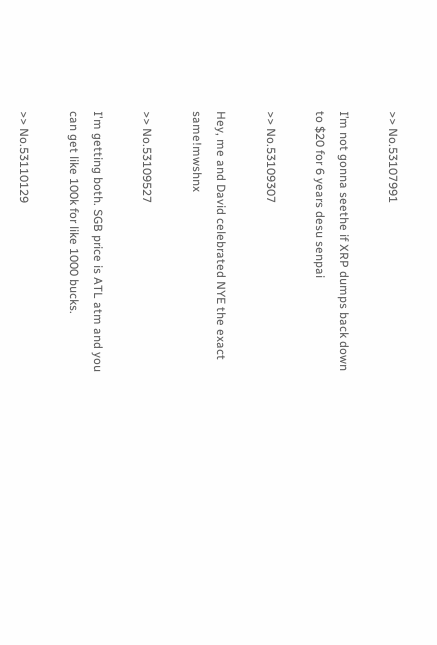>> No.53107991

I’m not gonna seethe if XRP dumps back down to $20 for 6 years desu senpai

>> No.53109307

Hey, me and David celebrated NYE the exact same!mwshnx

>> No.53109527

I'm getting both. SGB price is ATL atm and you can get like 100k for like 1000 bucks.

>> No.53110129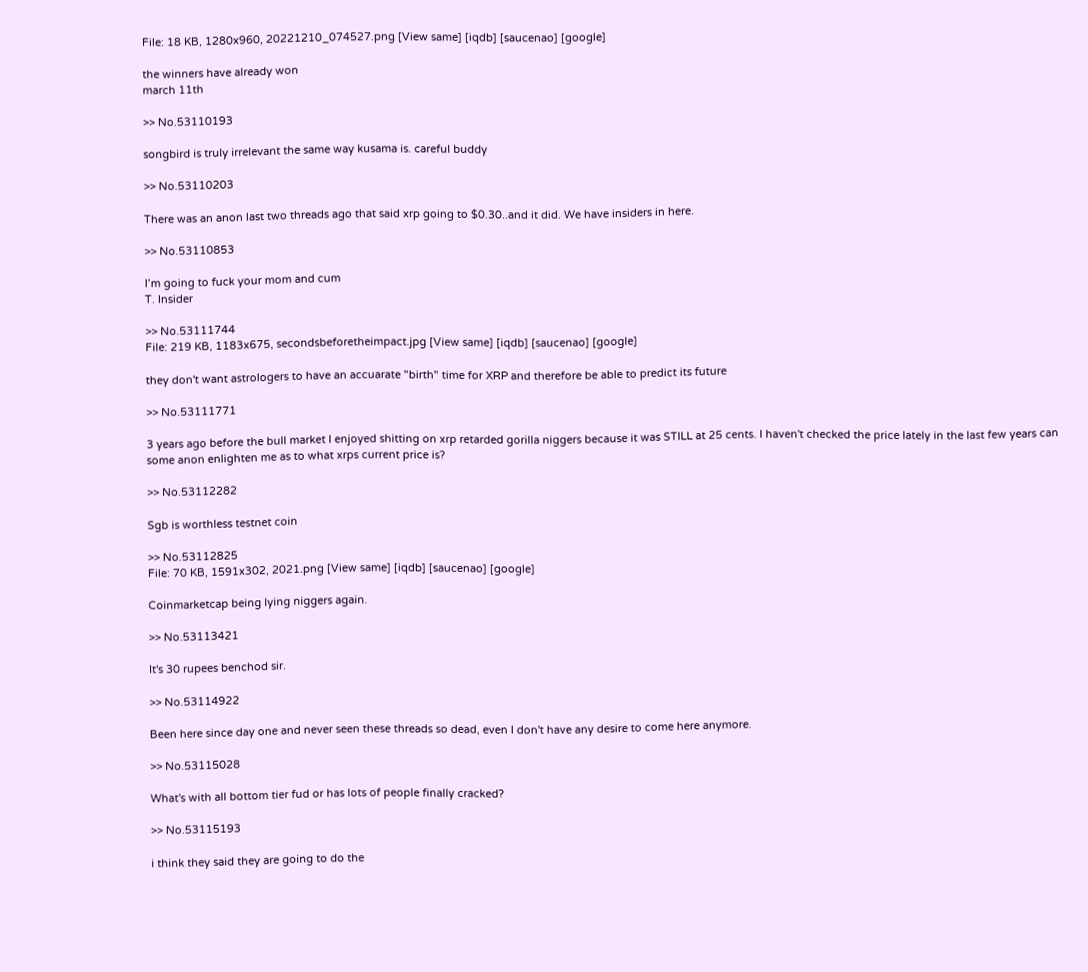File: 18 KB, 1280x960, 20221210_074527.png [View same] [iqdb] [saucenao] [google]

the winners have already won
march 11th

>> No.53110193

songbird is truly irrelevant the same way kusama is. careful buddy

>> No.53110203

There was an anon last two threads ago that said xrp going to $0.30..and it did. We have insiders in here.

>> No.53110853

I’m going to fuck your mom and cum
T. Insider

>> No.53111744
File: 219 KB, 1183x675, secondsbeforetheimpact.jpg [View same] [iqdb] [saucenao] [google]

they don't want astrologers to have an accuarate "birth" time for XRP and therefore be able to predict its future

>> No.53111771

3 years ago before the bull market I enjoyed shitting on xrp retarded gorilla niggers because it was STILL at 25 cents. I haven't checked the price lately in the last few years can some anon enlighten me as to what xrps current price is?

>> No.53112282

Sgb is worthless testnet coin

>> No.53112825
File: 70 KB, 1591x302, 2021.png [View same] [iqdb] [saucenao] [google]

Coinmarketcap being lying niggers again.

>> No.53113421

It's 30 rupees benchod sir.

>> No.53114922

Been here since day one and never seen these threads so dead, even I don't have any desire to come here anymore.

>> No.53115028

What's with all bottom tier fud or has lots of people finally cracked?

>> No.53115193

i think they said they are going to do the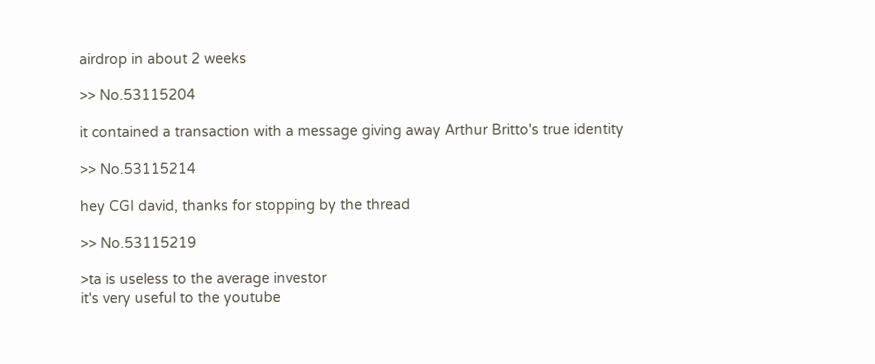airdrop in about 2 weeks

>> No.53115204

it contained a transaction with a message giving away Arthur Britto's true identity

>> No.53115214

hey CGI david, thanks for stopping by the thread

>> No.53115219

>ta is useless to the average investor
it's very useful to the youtube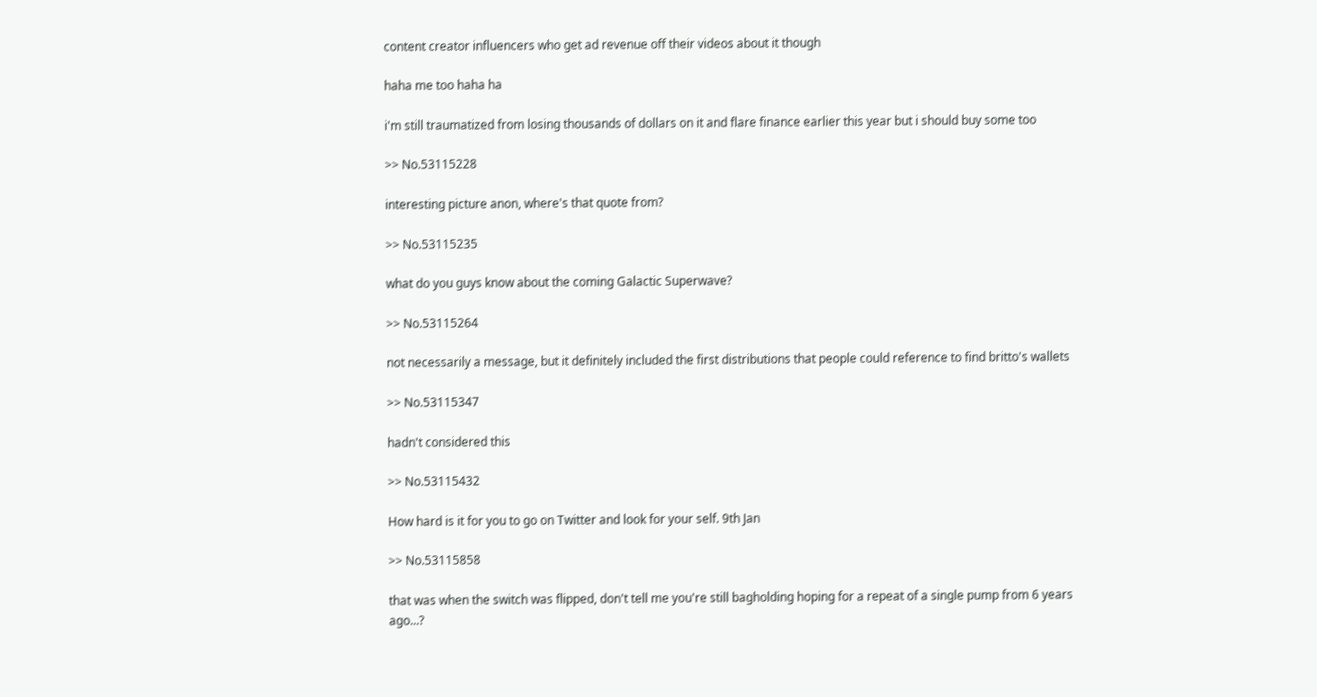content creator influencers who get ad revenue off their videos about it though

haha me too haha ha

i'm still traumatized from losing thousands of dollars on it and flare finance earlier this year but i should buy some too

>> No.53115228

interesting picture anon, where's that quote from?

>> No.53115235

what do you guys know about the coming Galactic Superwave?

>> No.53115264

not necessarily a message, but it definitely included the first distributions that people could reference to find britto's wallets

>> No.53115347

hadn't considered this

>> No.53115432

How hard is it for you to go on Twitter and look for your self. 9th Jan

>> No.53115858

that was when the switch was flipped, don't tell me you're still bagholding hoping for a repeat of a single pump from 6 years ago...?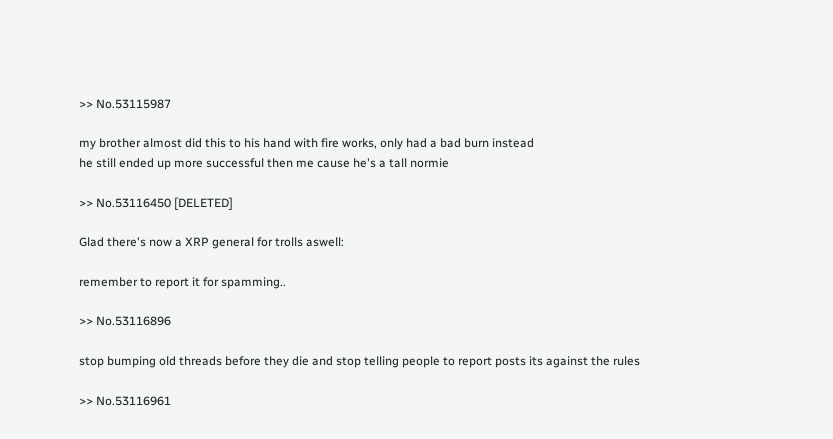>> No.53115987

my brother almost did this to his hand with fire works, only had a bad burn instead
he still ended up more successful then me cause he's a tall normie

>> No.53116450 [DELETED]

Glad there's now a XRP general for trolls aswell:

remember to report it for spamming..

>> No.53116896

stop bumping old threads before they die and stop telling people to report posts its against the rules

>> No.53116961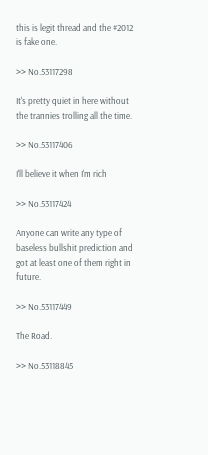this is legit thread and the #2012 is fake one.

>> No.53117298

It's pretty quiet in here without the trannies trolling all the time.

>> No.53117406

I'll believe it when I'm rich

>> No.53117424

Anyone can write any type of baseless bullshit prediction and got at least one of them right in future.

>> No.53117449

The Road.

>> No.53118845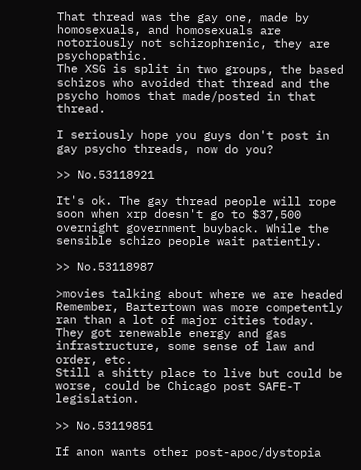That thread was the gay one, made by homosexuals, and homosexuals are notoriously not schizophrenic, they are psychopathic.
The XSG is split in two groups, the based schizos who avoided that thread and the psycho homos that made/posted in that thread.

I seriously hope you guys don't post in gay psycho threads, now do you?

>> No.53118921

It's ok. The gay thread people will rope soon when xrp doesn't go to $37,500 overnight government buyback. While the sensible schizo people wait patiently.

>> No.53118987

>movies talking about where we are headed
Remember, Bartertown was more competently ran than a lot of major cities today.
They got renewable energy and gas infrastructure, some sense of law and order, etc.
Still a shitty place to live but could be worse, could be Chicago post SAFE-T legislation.

>> No.53119851

If anon wants other post-apoc/dystopia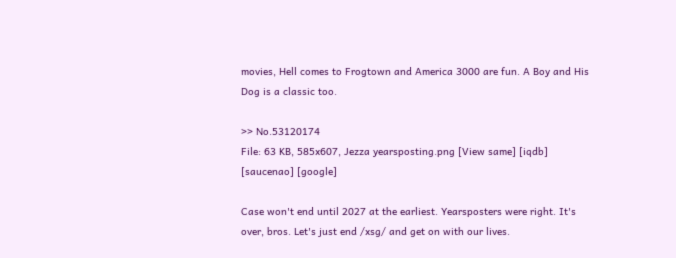movies, Hell comes to Frogtown and America 3000 are fun. A Boy and His Dog is a classic too.

>> No.53120174
File: 63 KB, 585x607, Jezza yearsposting.png [View same] [iqdb] [saucenao] [google]

Case won't end until 2027 at the earliest. Yearsposters were right. It's over, bros. Let's just end /xsg/ and get on with our lives.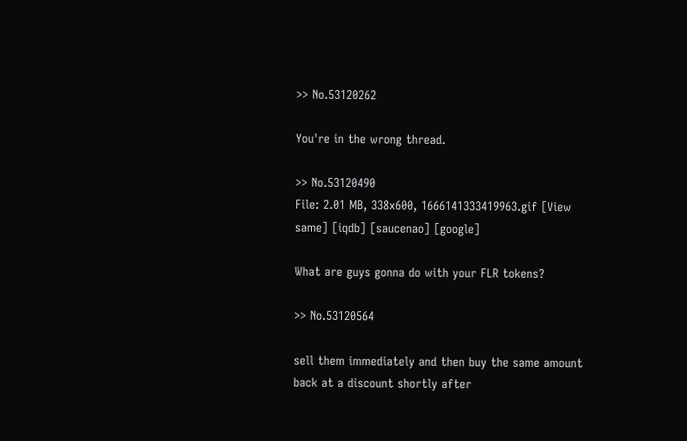>> No.53120262

You're in the wrong thread.

>> No.53120490
File: 2.01 MB, 338x600, 1666141333419963.gif [View same] [iqdb] [saucenao] [google]

What are guys gonna do with your FLR tokens?

>> No.53120564

sell them immediately and then buy the same amount back at a discount shortly after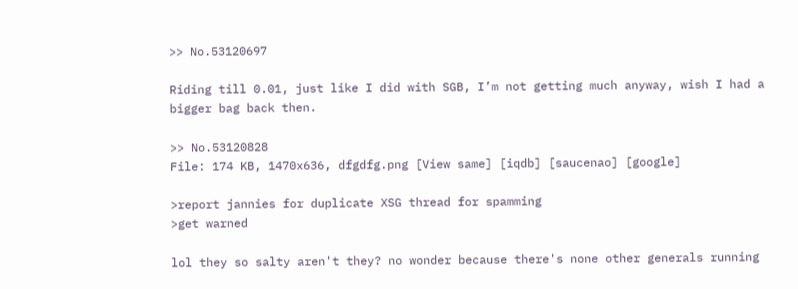>> No.53120697

Riding till 0.01, just like I did with SGB, I’m not getting much anyway, wish I had a bigger bag back then.

>> No.53120828
File: 174 KB, 1470x636, dfgdfg.png [View same] [iqdb] [saucenao] [google]

>report jannies for duplicate XSG thread for spamming
>get warned

lol they so salty aren't they? no wonder because there's none other generals running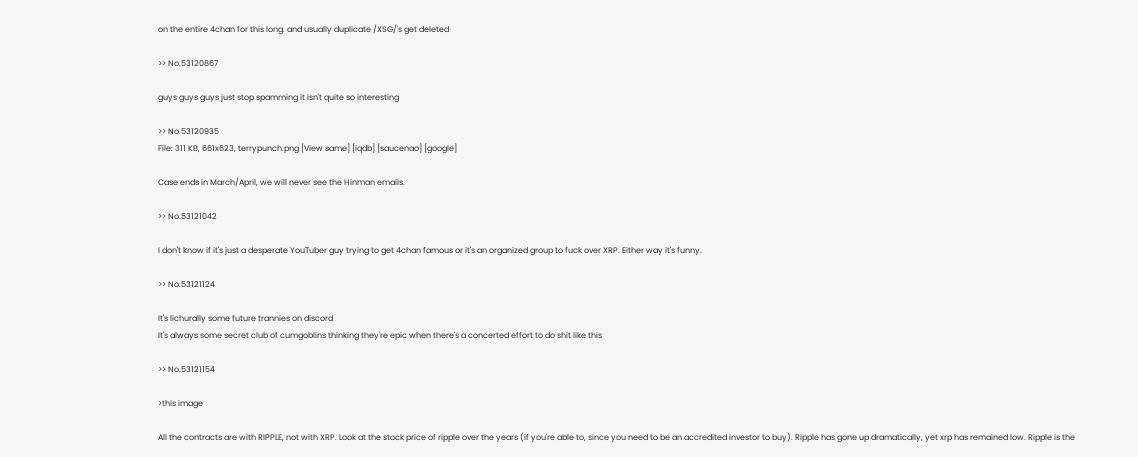on the entire 4chan for this long. and usually duplicate /XSG/'s get deleted

>> No.53120867

guys guys guys just stop spamming it isn't quite so interesting

>> No.53120935
File: 311 KB, 661x623, terrypunch.png [View same] [iqdb] [saucenao] [google]

Case ends in March/April, we will never see the Hinman emails.

>> No.53121042

I don't know if it's just a desperate YouTuber guy trying to get 4chan famous or it's an organized group to fuck over XRP. Either way it's funny.

>> No.53121124

It's lichurally some future trannies on discord
It's always some secret club of cumgoblins thinking they're epic when there's a concerted effort to do shit like this

>> No.53121154

>this image

All the contracts are with RIPPLE, not with XRP. Look at the stock price of ripple over the years (if you're able to, since you need to be an accredited investor to buy). Ripple has gone up dramatically, yet xrp has remained low. Ripple is the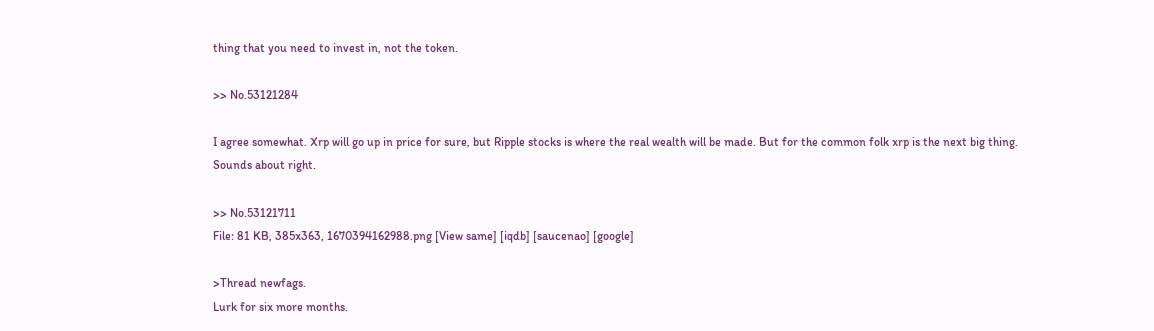thing that you need to invest in, not the token.

>> No.53121284

I agree somewhat. Xrp will go up in price for sure, but Ripple stocks is where the real wealth will be made. But for the common folk xrp is the next big thing.
Sounds about right.

>> No.53121711
File: 81 KB, 385x363, 1670394162988.png [View same] [iqdb] [saucenao] [google]

>Thread newfags.
Lurk for six more months.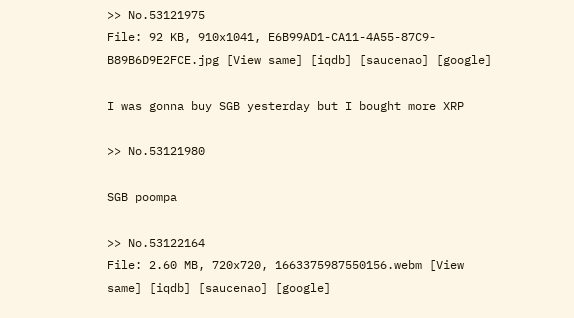>> No.53121975
File: 92 KB, 910x1041, E6B99AD1-CA11-4A55-87C9-B89B6D9E2FCE.jpg [View same] [iqdb] [saucenao] [google]

I was gonna buy SGB yesterday but I bought more XRP

>> No.53121980

SGB poompa

>> No.53122164
File: 2.60 MB, 720x720, 1663375987550156.webm [View same] [iqdb] [saucenao] [google]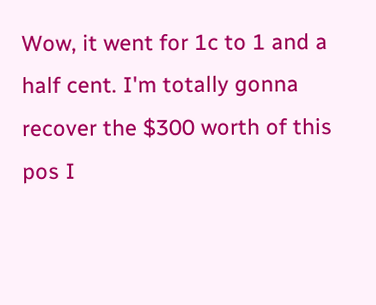Wow, it went for 1c to 1 and a half cent. I'm totally gonna recover the $300 worth of this pos I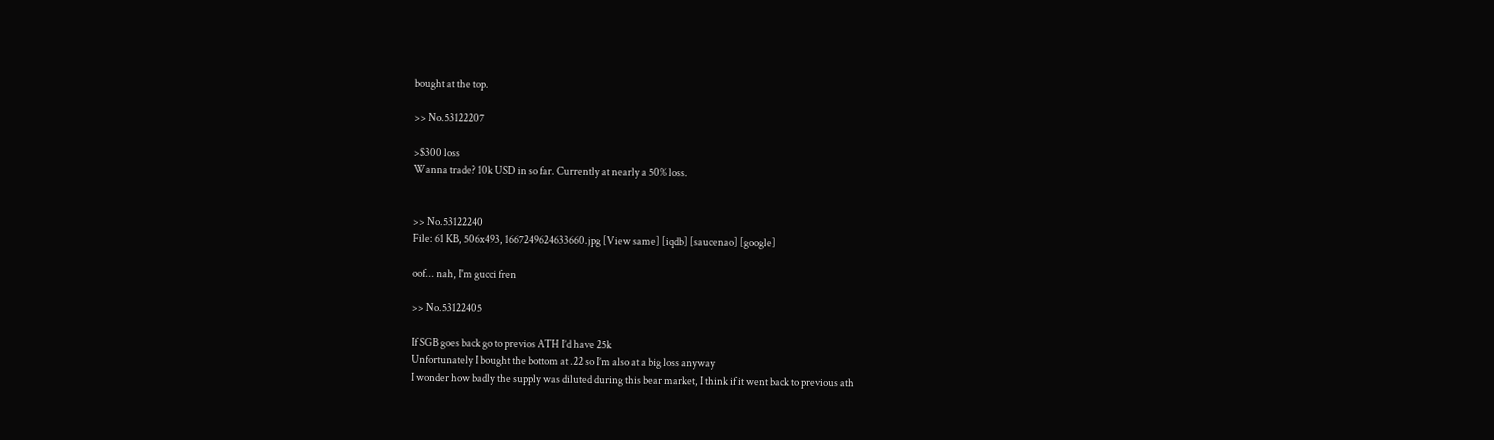bought at the top.

>> No.53122207

>$300 loss
Wanna trade? 10k USD in so far. Currently at nearly a 50% loss.


>> No.53122240
File: 61 KB, 506x493, 1667249624633660.jpg [View same] [iqdb] [saucenao] [google]

oof... nah, I'm gucci fren

>> No.53122405

If SGB goes back go to previos ATH I’d have 25k
Unfortunately I bought the bottom at .22 so I’m also at a big loss anyway
I wonder how badly the supply was diluted during this bear market, I think if it went back to previous ath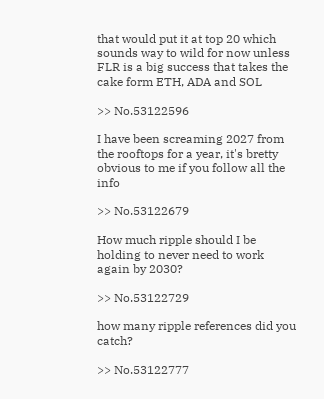that would put it at top 20 which sounds way to wild for now unless FLR is a big success that takes the cake form ETH, ADA and SOL

>> No.53122596

I have been screaming 2027 from the rooftops for a year, it's bretty obvious to me if you follow all the info

>> No.53122679

How much ripple should I be holding to never need to work again by 2030?

>> No.53122729

how many ripple references did you catch?

>> No.53122777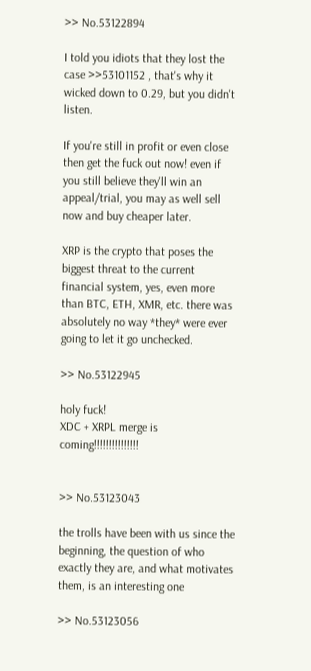>> No.53122894

I told you idiots that they lost the case >>53101152 , that's why it wicked down to 0.29, but you didn't listen.

If you're still in profit or even close then get the fuck out now! even if you still believe they'll win an appeal/trial, you may as well sell now and buy cheaper later.

XRP is the crypto that poses the biggest threat to the current financial system, yes, even more than BTC, ETH, XMR, etc. there was absolutely no way *they* were ever going to let it go unchecked.

>> No.53122945

holy fuck!
XDC + XRPL merge is coming!!!!!!!!!!!!!!!


>> No.53123043

the trolls have been with us since the beginning, the question of who exactly they are, and what motivates them, is an interesting one

>> No.53123056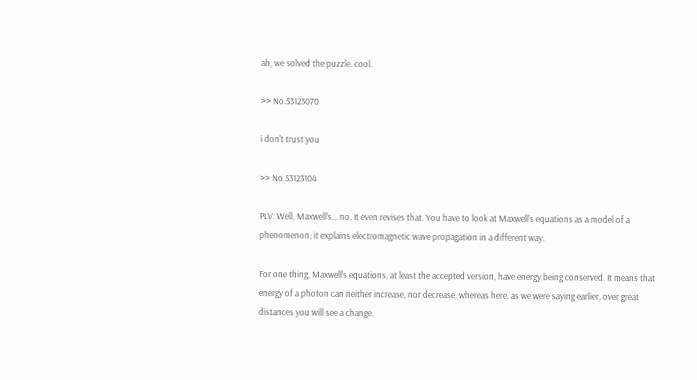ah, we solved the puzzle. cool.

>> No.53123070

i don't trust you

>> No.53123104

PLV: Well, Maxwell’s... no. It even revises that. You have to look at Maxwell’s equations as a model of a phenomenon; it explains electromagnetic wave propagation in a different way.

For one thing, Maxwell’s equations, at least the accepted version, have energy being conserved. It means that energy of a photon can neither increase, nor decrease, whereas here, as we were saying earlier, over great distances you will see a change.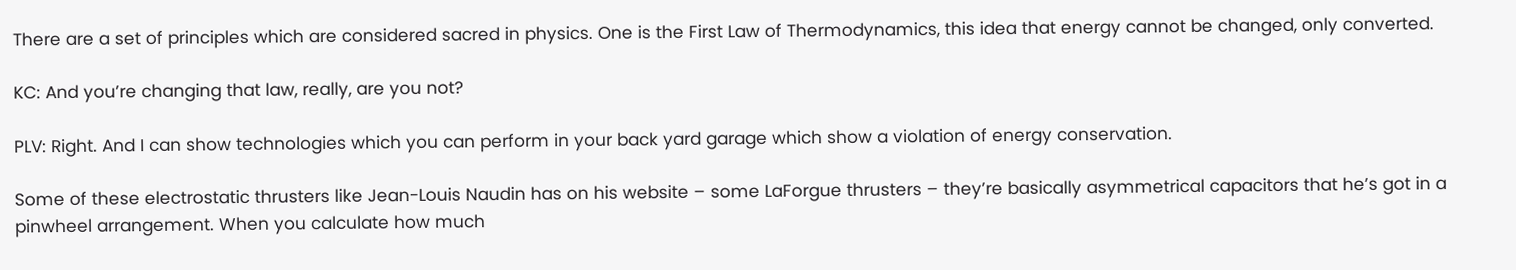There are a set of principles which are considered sacred in physics. One is the First Law of Thermodynamics, this idea that energy cannot be changed, only converted.

KC: And you’re changing that law, really, are you not?

PLV: Right. And I can show technologies which you can perform in your back yard garage which show a violation of energy conservation.

Some of these electrostatic thrusters like Jean-Louis Naudin has on his website – some LaForgue thrusters – they’re basically asymmetrical capacitors that he’s got in a pinwheel arrangement. When you calculate how much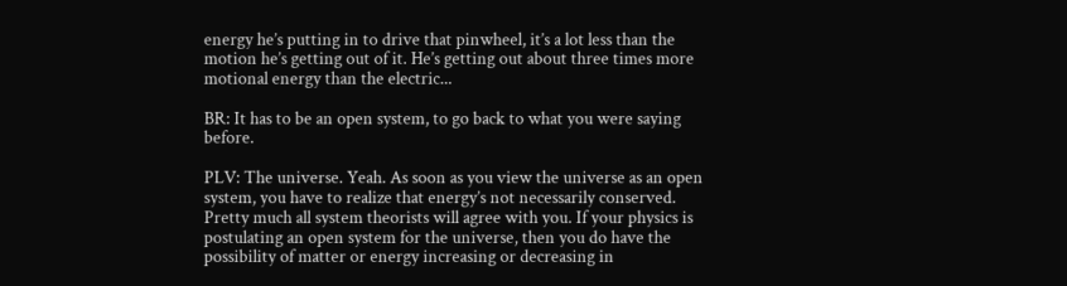energy he’s putting in to drive that pinwheel, it’s a lot less than the motion he’s getting out of it. He’s getting out about three times more motional energy than the electric...

BR: It has to be an open system, to go back to what you were saying before.

PLV: The universe. Yeah. As soon as you view the universe as an open system, you have to realize that energy’s not necessarily conserved. Pretty much all system theorists will agree with you. If your physics is postulating an open system for the universe, then you do have the possibility of matter or energy increasing or decreasing in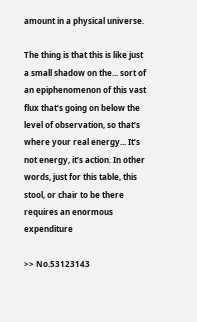amount in a physical universe.

The thing is that this is like just a small shadow on the... sort of an epiphenomenon of this vast flux that’s going on below the level of observation, so that’s where your real energy... It’s not energy, it’s action. In other words, just for this table, this stool, or chair to be there requires an enormous expenditure

>> No.53123143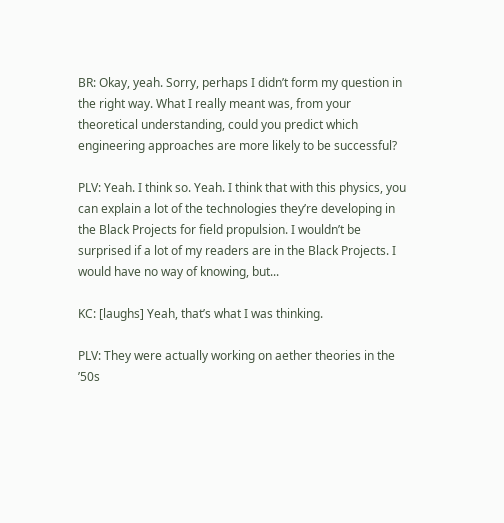BR: Okay, yeah. Sorry, perhaps I didn’t form my question in the right way. What I really meant was, from your theoretical understanding, could you predict which engineering approaches are more likely to be successful?

PLV: Yeah. I think so. Yeah. I think that with this physics, you can explain a lot of the technologies they’re developing in the Black Projects for field propulsion. I wouldn’t be surprised if a lot of my readers are in the Black Projects. I would have no way of knowing, but...

KC: [laughs] Yeah, that’s what I was thinking.

PLV: They were actually working on aether theories in the ’50s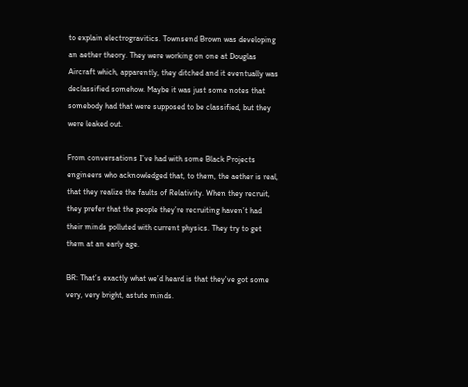to explain electrogravitics. Townsend Brown was developing an aether theory. They were working on one at Douglas Aircraft which, apparently, they ditched and it eventually was declassified somehow. Maybe it was just some notes that somebody had that were supposed to be classified, but they were leaked out.

From conversations I’ve had with some Black Projects engineers who acknowledged that, to them, the aether is real, that they realize the faults of Relativity. When they recruit, they prefer that the people they’re recruiting haven’t had their minds polluted with current physics. They try to get them at an early age.

BR: That’s exactly what we’d heard is that they've got some very, very bright, astute minds.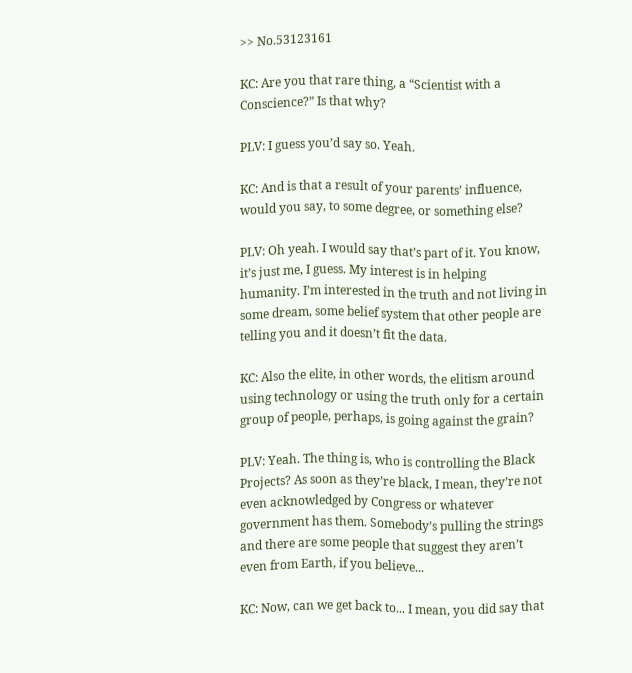>> No.53123161

KC: Are you that rare thing, a “Scientist with a Conscience?” Is that why?

PLV: I guess you’d say so. Yeah.

KC: And is that a result of your parents’ influence, would you say, to some degree, or something else?

PLV: Oh yeah. I would say that’s part of it. You know, it’s just me, I guess. My interest is in helping humanity. I’m interested in the truth and not living in some dream, some belief system that other people are telling you and it doesn’t fit the data.

KC: Also the elite, in other words, the elitism around using technology or using the truth only for a certain group of people, perhaps, is going against the grain?

PLV: Yeah. The thing is, who is controlling the Black Projects? As soon as they’re black, I mean, they’re not even acknowledged by Congress or whatever government has them. Somebody’s pulling the strings and there are some people that suggest they aren’t even from Earth, if you believe...

KC: Now, can we get back to... I mean, you did say that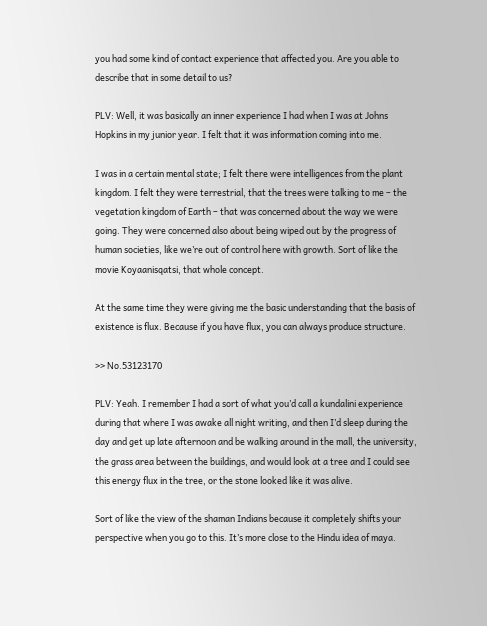you had some kind of contact experience that affected you. Are you able to describe that in some detail to us?

PLV: Well, it was basically an inner experience I had when I was at Johns Hopkins in my junior year. I felt that it was information coming into me.

I was in a certain mental state; I felt there were intelligences from the plant kingdom. I felt they were terrestrial, that the trees were talking to me – the vegetation kingdom of Earth – that was concerned about the way we were going. They were concerned also about being wiped out by the progress of human societies, like we’re out of control here with growth. Sort of like the movie Koyaanisqatsi, that whole concept.

At the same time they were giving me the basic understanding that the basis of existence is flux. Because if you have flux, you can always produce structure.

>> No.53123170

PLV: Yeah. I remember I had a sort of what you’d call a kundalini experience during that where I was awake all night writing, and then I’d sleep during the day and get up late afternoon and be walking around in the mall, the university, the grass area between the buildings, and would look at a tree and I could see this energy flux in the tree, or the stone looked like it was alive.

Sort of like the view of the shaman Indians because it completely shifts your perspective when you go to this. It’s more close to the Hindu idea of maya.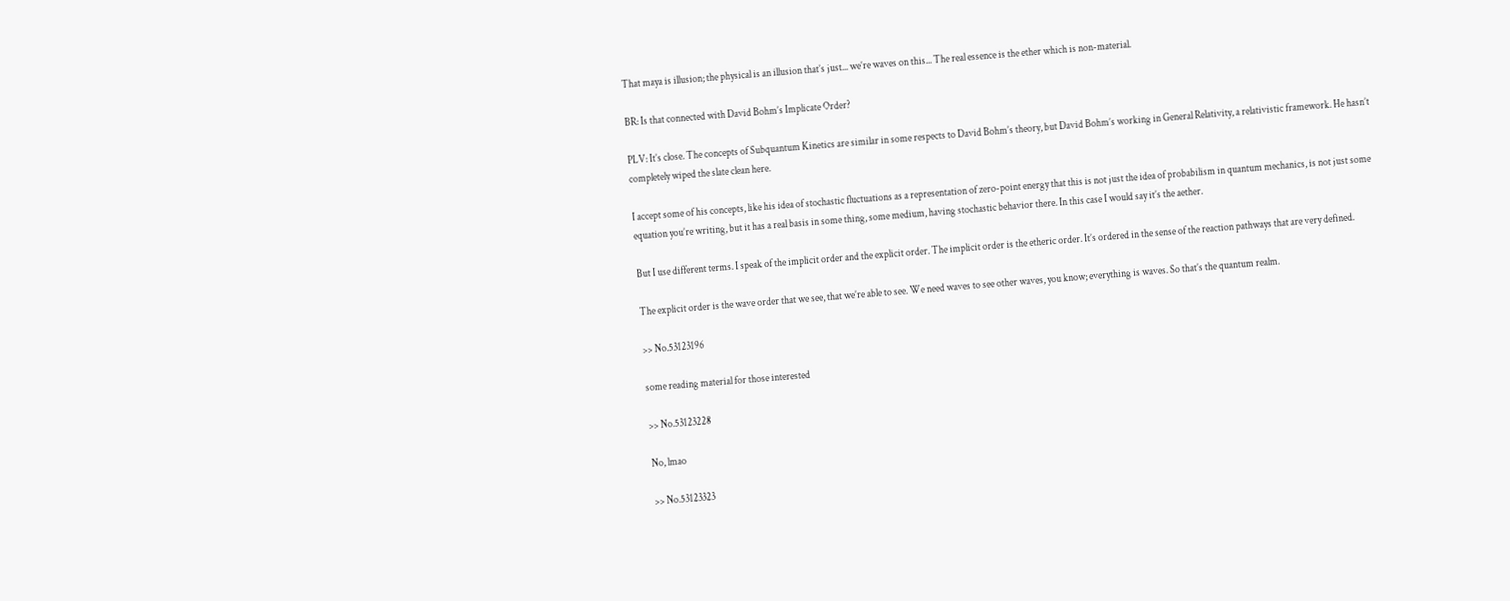That maya is illusion; the physical is an illusion that’s just... we’re waves on this... The real essence is the ether which is non-material.

BR: Is that connected with David Bohm’s Implicate Order?

PLV: It’s close. The concepts of Subquantum Kinetics are similar in some respects to David Bohm’s theory, but David Bohm’s working in General Relativity, a relativistic framework. He hasn’t completely wiped the slate clean here.

I accept some of his concepts, like his idea of stochastic fluctuations as a representation of zero-point energy that this is not just the idea of probabilism in quantum mechanics, is not just some equation you’re writing, but it has a real basis in some thing, some medium, having stochastic behavior there. In this case I would say it’s the aether.

But I use different terms. I speak of the implicit order and the explicit order. The implicit order is the etheric order. It’s ordered in the sense of the reaction pathways that are very defined.

The explicit order is the wave order that we see, that we’re able to see. We need waves to see other waves, you know; everything is waves. So that’s the quantum realm.

>> No.53123196

some reading material for those interested

>> No.53123228

No, lmao

>> No.53123323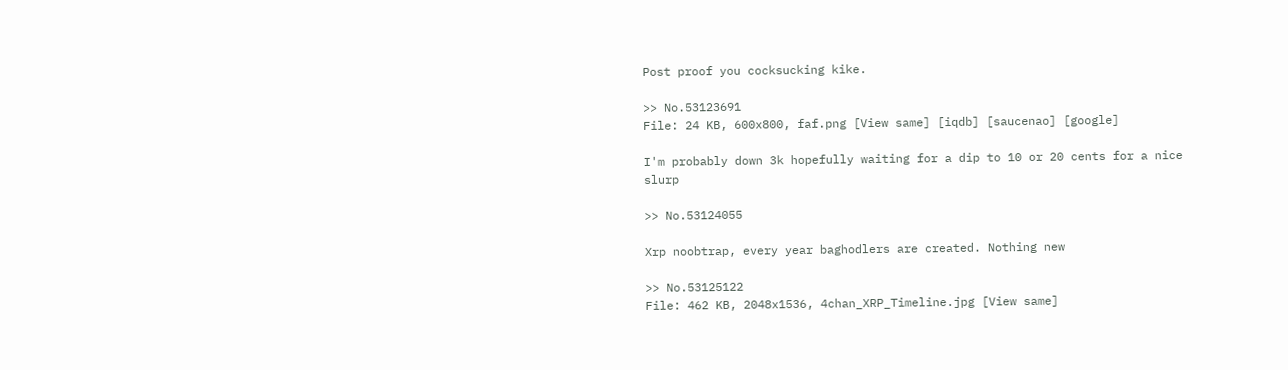Post proof you cocksucking kike.

>> No.53123691
File: 24 KB, 600x800, faf.png [View same] [iqdb] [saucenao] [google]

I'm probably down 3k hopefully waiting for a dip to 10 or 20 cents for a nice slurp

>> No.53124055

Xrp noobtrap, every year baghodlers are created. Nothing new

>> No.53125122
File: 462 KB, 2048x1536, 4chan_XRP_Timeline.jpg [View same]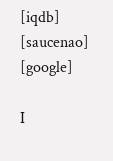[iqdb] [saucenao] [google]

I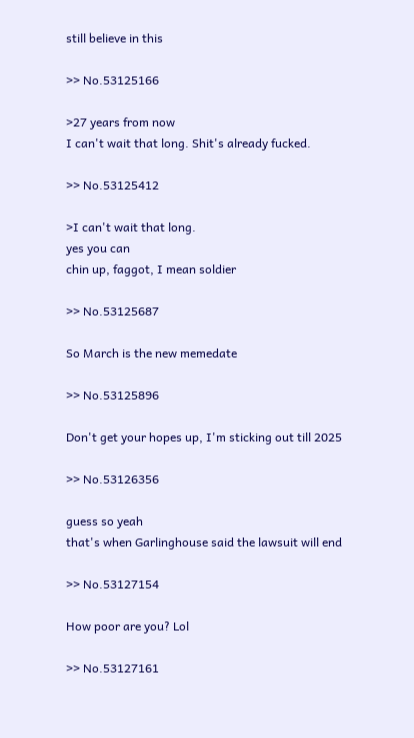still believe in this

>> No.53125166

>27 years from now
I can't wait that long. Shit's already fucked.

>> No.53125412

>I can't wait that long.
yes you can
chin up, faggot, I mean soldier

>> No.53125687

So March is the new memedate

>> No.53125896

Don't get your hopes up, I'm sticking out till 2025

>> No.53126356

guess so yeah
that's when Garlinghouse said the lawsuit will end

>> No.53127154

How poor are you? Lol

>> No.53127161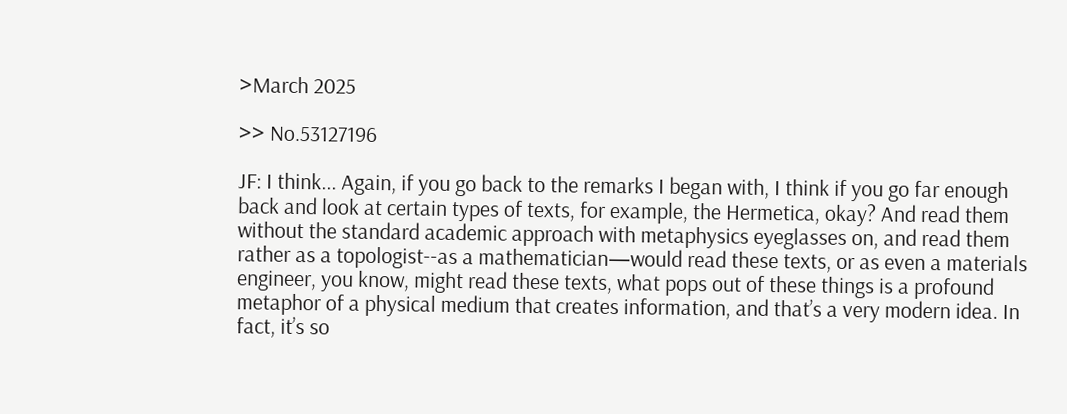>March 2025

>> No.53127196

JF: I think... Again, if you go back to the remarks I began with, I think if you go far enough back and look at certain types of texts, for example, the Hermetica, okay? And read them without the standard academic approach with metaphysics eyeglasses on, and read them rather as a topologist--as a mathematician—would read these texts, or as even a materials engineer, you know, might read these texts, what pops out of these things is a profound metaphor of a physical medium that creates information, and that’s a very modern idea. In fact, it’s so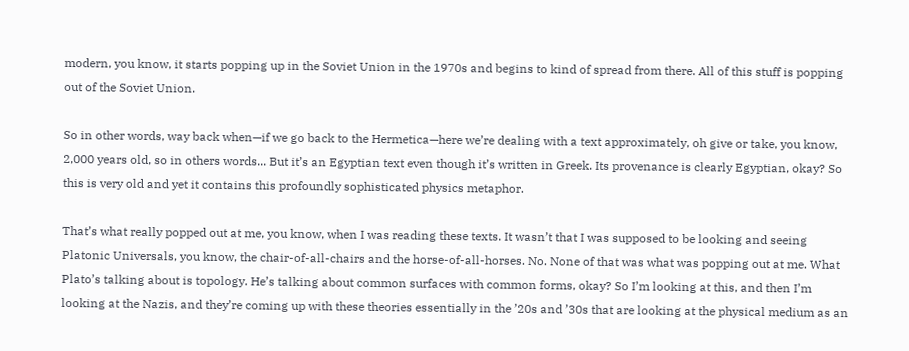modern, you know, it starts popping up in the Soviet Union in the 1970s and begins to kind of spread from there. All of this stuff is popping out of the Soviet Union.

So in other words, way back when—if we go back to the Hermetica—here we’re dealing with a text approximately, oh give or take, you know, 2,000 years old, so in others words... But it’s an Egyptian text even though it’s written in Greek. Its provenance is clearly Egyptian, okay? So this is very old and yet it contains this profoundly sophisticated physics metaphor.

That’s what really popped out at me, you know, when I was reading these texts. It wasn’t that I was supposed to be looking and seeing Platonic Universals, you know, the chair-of-all-chairs and the horse-of-all-horses. No. None of that was what was popping out at me. What Plato’s talking about is topology. He’s talking about common surfaces with common forms, okay? So I’m looking at this, and then I’m looking at the Nazis, and they’re coming up with these theories essentially in the ’20s and ’30s that are looking at the physical medium as an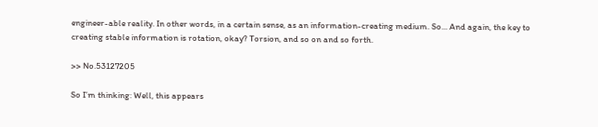engineer-able reality. In other words, in a certain sense, as an information-creating medium. So... And again, the key to creating stable information is rotation, okay? Torsion, and so on and so forth.

>> No.53127205

So I’m thinking: Well, this appears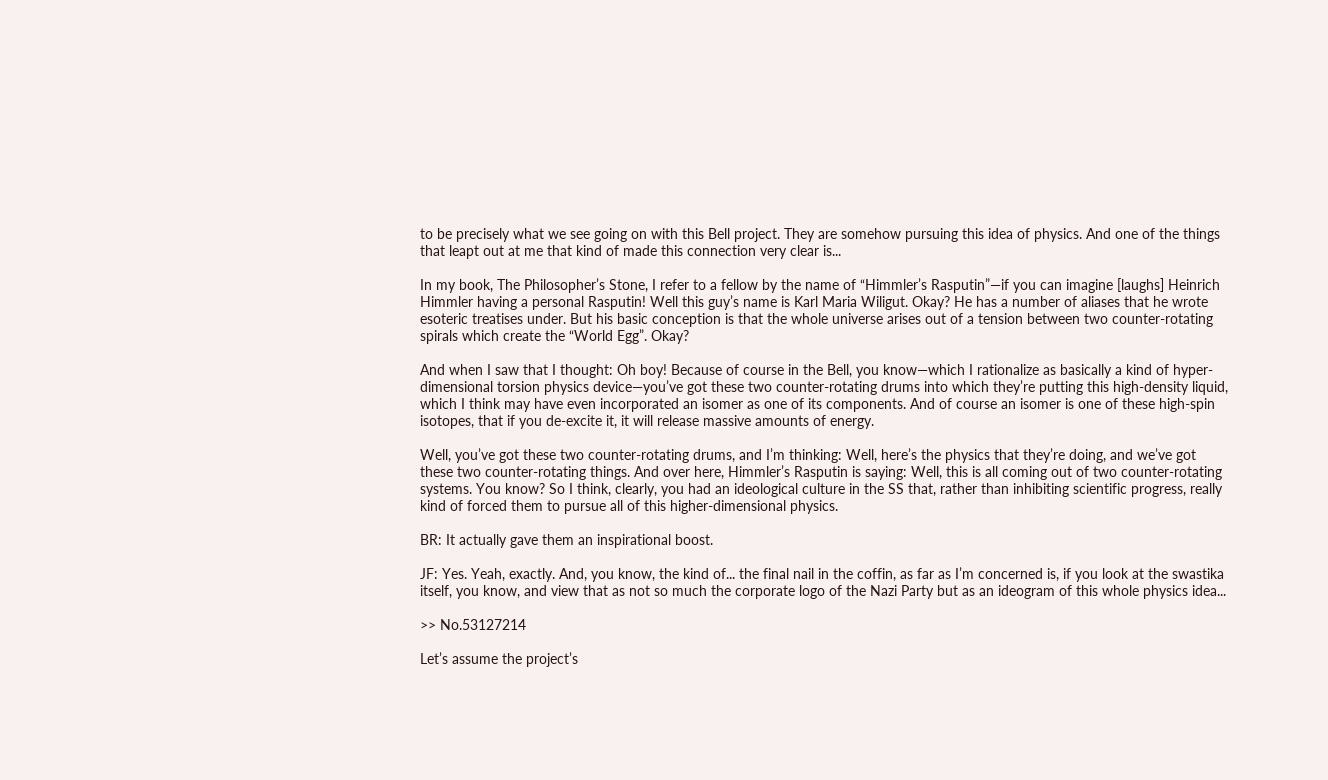to be precisely what we see going on with this Bell project. They are somehow pursuing this idea of physics. And one of the things that leapt out at me that kind of made this connection very clear is...

In my book, The Philosopher’s Stone, I refer to a fellow by the name of “Himmler’s Rasputin”—if you can imagine [laughs] Heinrich Himmler having a personal Rasputin! Well this guy’s name is Karl Maria Wiligut. Okay? He has a number of aliases that he wrote esoteric treatises under. But his basic conception is that the whole universe arises out of a tension between two counter-rotating spirals which create the “World Egg”. Okay?

And when I saw that I thought: Oh boy! Because of course in the Bell, you know—which I rationalize as basically a kind of hyper-dimensional torsion physics device—you’ve got these two counter-rotating drums into which they’re putting this high-density liquid, which I think may have even incorporated an isomer as one of its components. And of course an isomer is one of these high-spin isotopes, that if you de-excite it, it will release massive amounts of energy.

Well, you’ve got these two counter-rotating drums, and I’m thinking: Well, here’s the physics that they’re doing, and we’ve got these two counter-rotating things. And over here, Himmler’s Rasputin is saying: Well, this is all coming out of two counter-rotating systems. You know? So I think, clearly, you had an ideological culture in the SS that, rather than inhibiting scientific progress, really kind of forced them to pursue all of this higher-dimensional physics.

BR: It actually gave them an inspirational boost.

JF: Yes. Yeah, exactly. And, you know, the kind of... the final nail in the coffin, as far as I’m concerned is, if you look at the swastika itself, you know, and view that as not so much the corporate logo of the Nazi Party but as an ideogram of this whole physics idea...

>> No.53127214

Let’s assume the project’s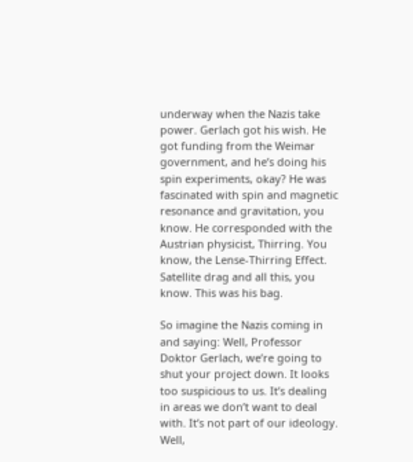underway when the Nazis take power. Gerlach got his wish. He got funding from the Weimar government, and he’s doing his spin experiments, okay? He was fascinated with spin and magnetic resonance and gravitation, you know. He corresponded with the Austrian physicist, Thirring. You know, the Lense-Thirring Effect. Satellite drag and all this, you know. This was his bag.

So imagine the Nazis coming in and saying: Well, Professor Doktor Gerlach, we’re going to shut your project down. It looks too suspicious to us. It’s dealing in areas we don’t want to deal with. It’s not part of our ideology. Well,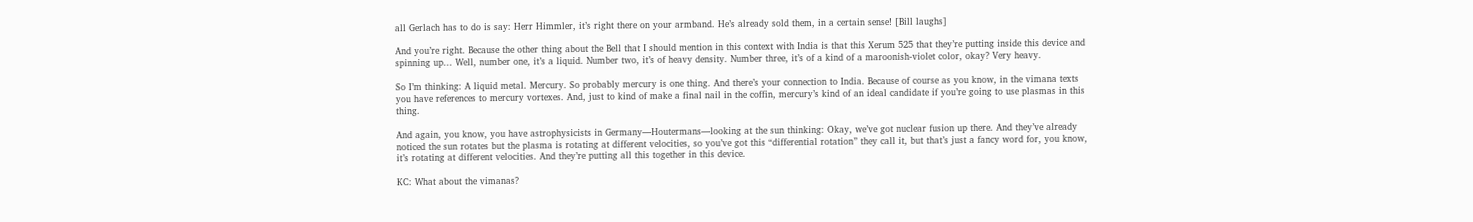all Gerlach has to do is say: Herr Himmler, it’s right there on your armband. He’s already sold them, in a certain sense! [Bill laughs]

And you’re right. Because the other thing about the Bell that I should mention in this context with India is that this Xerum 525 that they’re putting inside this device and spinning up... Well, number one, it’s a liquid. Number two, it’s of heavy density. Number three, it’s of a kind of a maroonish-violet color, okay? Very heavy.

So I’m thinking: A liquid metal. Mercury. So probably mercury is one thing. And there’s your connection to India. Because of course as you know, in the vimana texts you have references to mercury vortexes. And, just to kind of make a final nail in the coffin, mercury’s kind of an ideal candidate if you’re going to use plasmas in this thing.

And again, you know, you have astrophysicists in Germany—Houtermans—looking at the sun thinking: Okay, we’ve got nuclear fusion up there. And they’ve already noticed the sun rotates but the plasma is rotating at different velocities, so you’ve got this “differential rotation” they call it, but that’s just a fancy word for, you know, it’s rotating at different velocities. And they’re putting all this together in this device.

KC: What about the vimanas?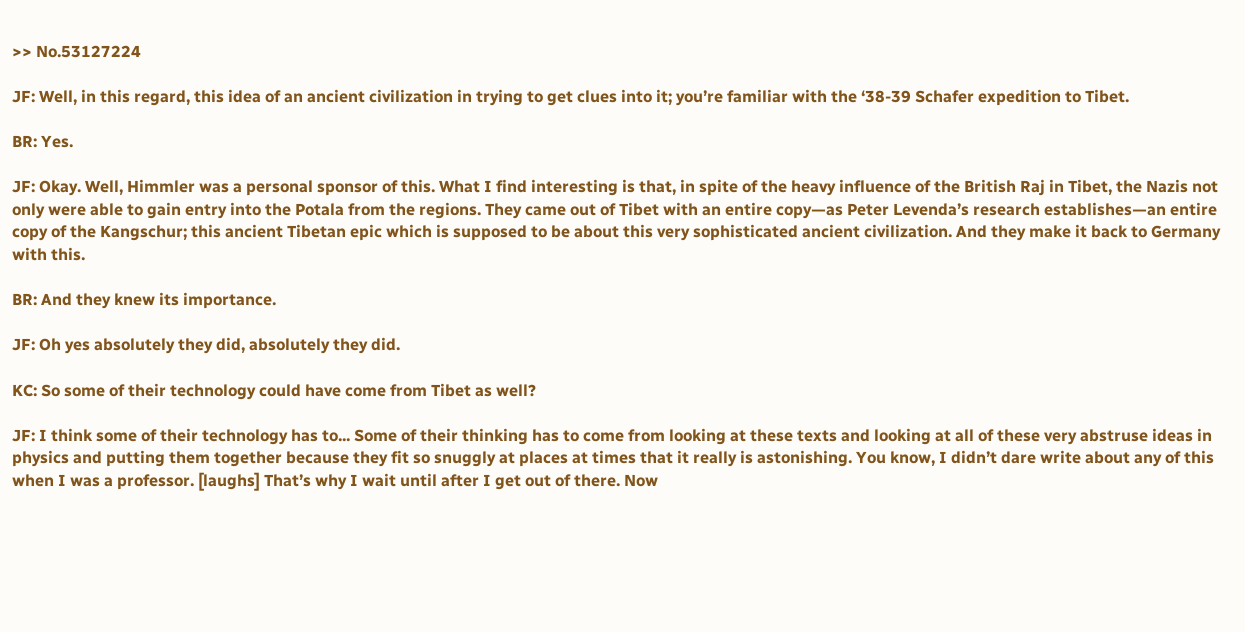>> No.53127224

JF: Well, in this regard, this idea of an ancient civilization in trying to get clues into it; you’re familiar with the ‘38-39 Schafer expedition to Tibet.

BR: Yes.

JF: Okay. Well, Himmler was a personal sponsor of this. What I find interesting is that, in spite of the heavy influence of the British Raj in Tibet, the Nazis not only were able to gain entry into the Potala from the regions. They came out of Tibet with an entire copy—as Peter Levenda’s research establishes—an entire copy of the Kangschur; this ancient Tibetan epic which is supposed to be about this very sophisticated ancient civilization. And they make it back to Germany with this.

BR: And they knew its importance.

JF: Oh yes absolutely they did, absolutely they did.

KC: So some of their technology could have come from Tibet as well?

JF: I think some of their technology has to... Some of their thinking has to come from looking at these texts and looking at all of these very abstruse ideas in physics and putting them together because they fit so snuggly at places at times that it really is astonishing. You know, I didn’t dare write about any of this when I was a professor. [laughs] That’s why I wait until after I get out of there. Now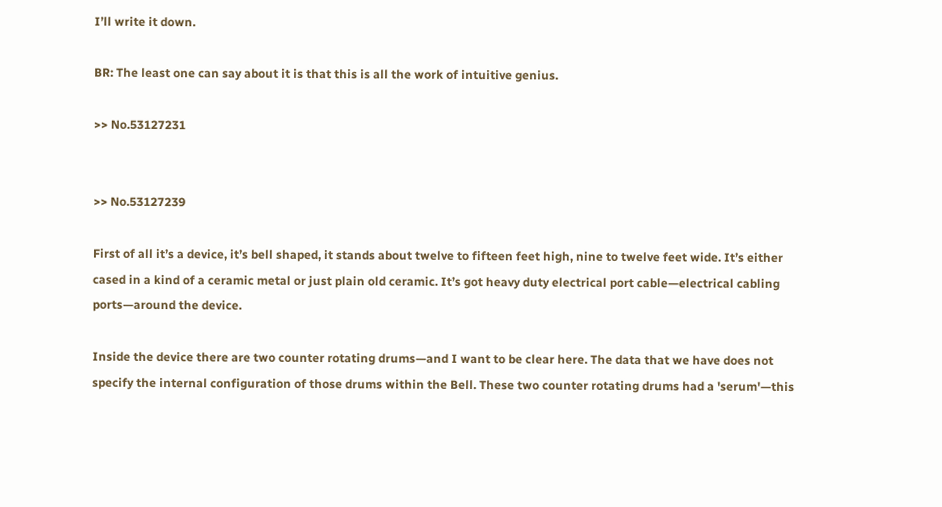I’ll write it down.

BR: The least one can say about it is that this is all the work of intuitive genius.

>> No.53127231


>> No.53127239

First of all it’s a device, it’s bell shaped, it stands about twelve to fifteen feet high, nine to twelve feet wide. It’s either cased in a kind of a ceramic metal or just plain old ceramic. It’s got heavy duty electrical port cable—electrical cabling ports—around the device.

Inside the device there are two counter rotating drums—and I want to be clear here. The data that we have does not specify the internal configuration of those drums within the Bell. These two counter rotating drums had a 'serum'—this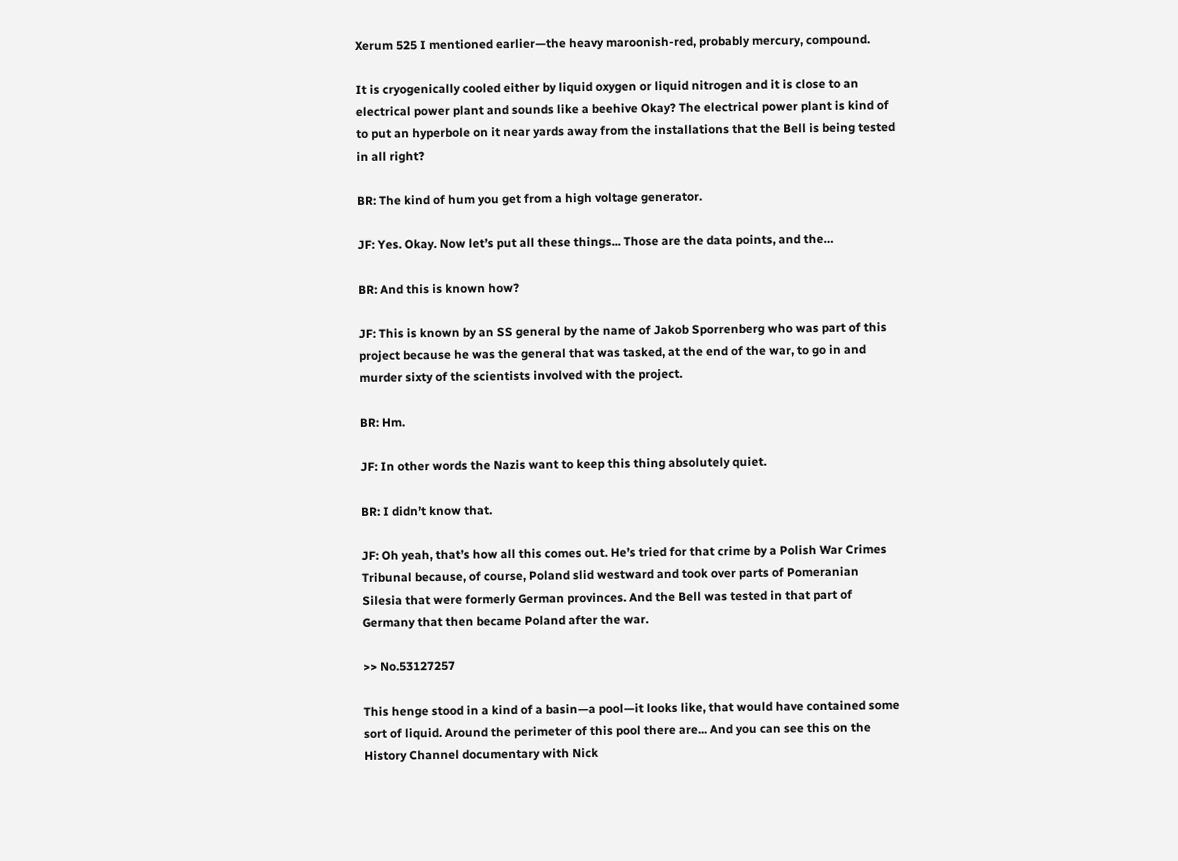Xerum 525 I mentioned earlier—the heavy maroonish-red, probably mercury, compound.

It is cryogenically cooled either by liquid oxygen or liquid nitrogen and it is close to an electrical power plant and sounds like a beehive Okay? The electrical power plant is kind of to put an hyperbole on it near yards away from the installations that the Bell is being tested in all right?

BR: The kind of hum you get from a high voltage generator.

JF: Yes. Okay. Now let’s put all these things... Those are the data points, and the…

BR: And this is known how?

JF: This is known by an SS general by the name of Jakob Sporrenberg who was part of this project because he was the general that was tasked, at the end of the war, to go in and murder sixty of the scientists involved with the project.

BR: Hm.

JF: In other words the Nazis want to keep this thing absolutely quiet.

BR: I didn’t know that.

JF: Oh yeah, that’s how all this comes out. He’s tried for that crime by a Polish War Crimes Tribunal because, of course, Poland slid westward and took over parts of Pomeranian Silesia that were formerly German provinces. And the Bell was tested in that part of Germany that then became Poland after the war.

>> No.53127257

This henge stood in a kind of a basin—a pool—it looks like, that would have contained some sort of liquid. Around the perimeter of this pool there are... And you can see this on the History Channel documentary with Nick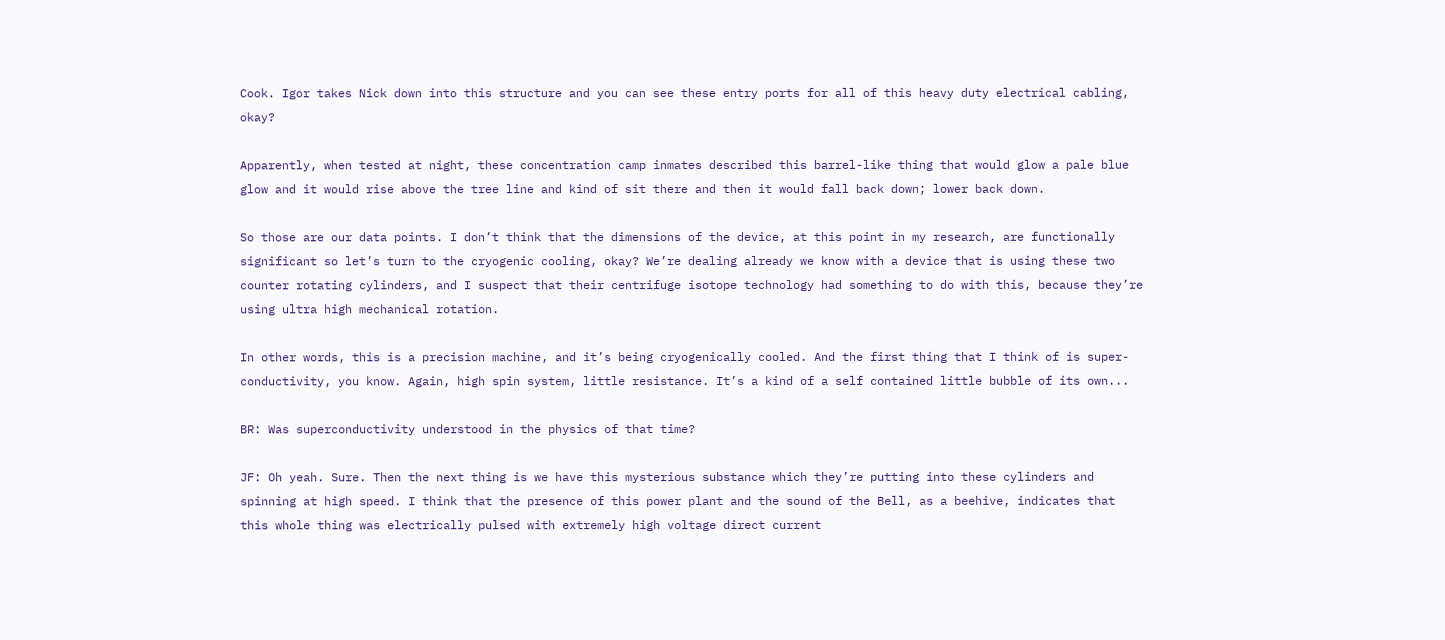Cook. Igor takes Nick down into this structure and you can see these entry ports for all of this heavy duty electrical cabling, okay?

Apparently, when tested at night, these concentration camp inmates described this barrel-like thing that would glow a pale blue glow and it would rise above the tree line and kind of sit there and then it would fall back down; lower back down.

So those are our data points. I don’t think that the dimensions of the device, at this point in my research, are functionally significant so let’s turn to the cryogenic cooling, okay? We’re dealing already we know with a device that is using these two counter rotating cylinders, and I suspect that their centrifuge isotope technology had something to do with this, because they’re using ultra high mechanical rotation.

In other words, this is a precision machine, and it’s being cryogenically cooled. And the first thing that I think of is super-conductivity, you know. Again, high spin system, little resistance. It’s a kind of a self contained little bubble of its own...

BR: Was superconductivity understood in the physics of that time?

JF: Oh yeah. Sure. Then the next thing is we have this mysterious substance which they’re putting into these cylinders and spinning at high speed. I think that the presence of this power plant and the sound of the Bell, as a beehive, indicates that this whole thing was electrically pulsed with extremely high voltage direct current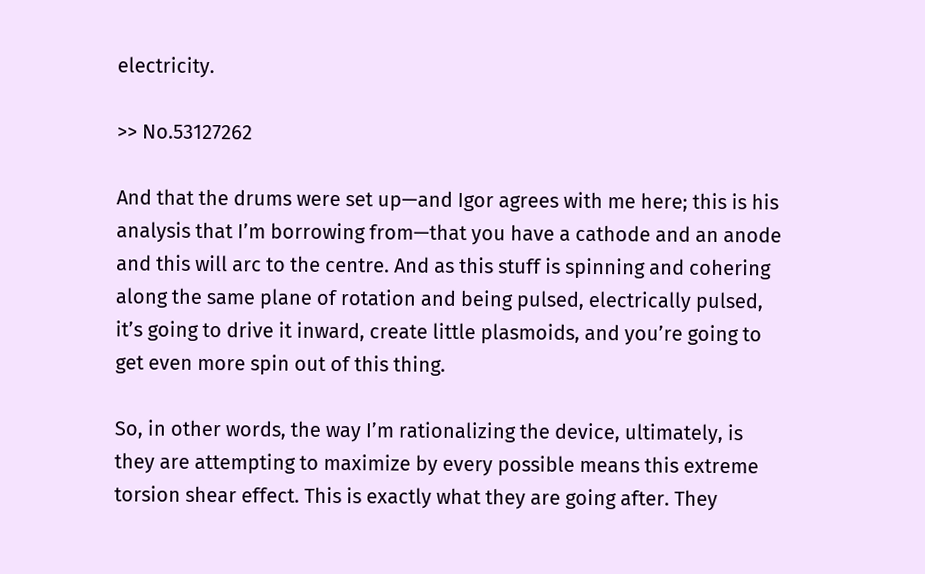electricity.

>> No.53127262

And that the drums were set up—and Igor agrees with me here; this is his analysis that I’m borrowing from—that you have a cathode and an anode and this will arc to the centre. And as this stuff is spinning and cohering along the same plane of rotation and being pulsed, electrically pulsed, it’s going to drive it inward, create little plasmoids, and you’re going to get even more spin out of this thing.

So, in other words, the way I’m rationalizing the device, ultimately, is they are attempting to maximize by every possible means this extreme torsion shear effect. This is exactly what they are going after. They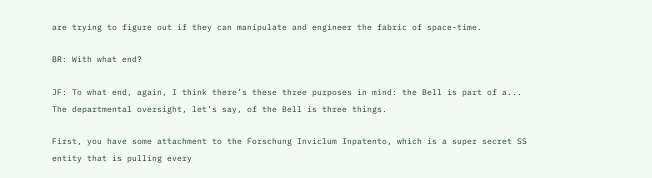are trying to figure out if they can manipulate and engineer the fabric of space-time.

BR: With what end?

JF: To what end, again, I think there’s these three purposes in mind: the Bell is part of a... The departmental oversight, let’s say, of the Bell is three things.

First, you have some attachment to the Forschung Inviclum Inpatento, which is a super secret SS entity that is pulling every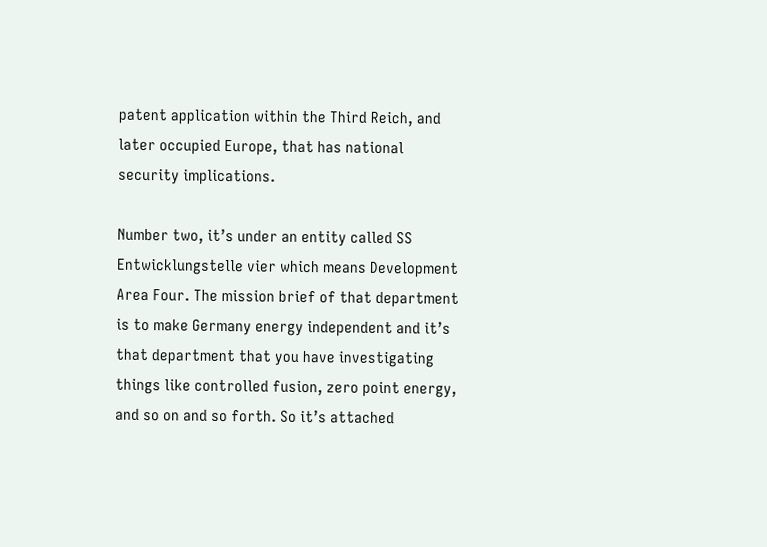patent application within the Third Reich, and later occupied Europe, that has national security implications.

Number two, it’s under an entity called SS Entwicklungstelle vier which means Development Area Four. The mission brief of that department is to make Germany energy independent and it’s that department that you have investigating things like controlled fusion, zero point energy, and so on and so forth. So it’s attached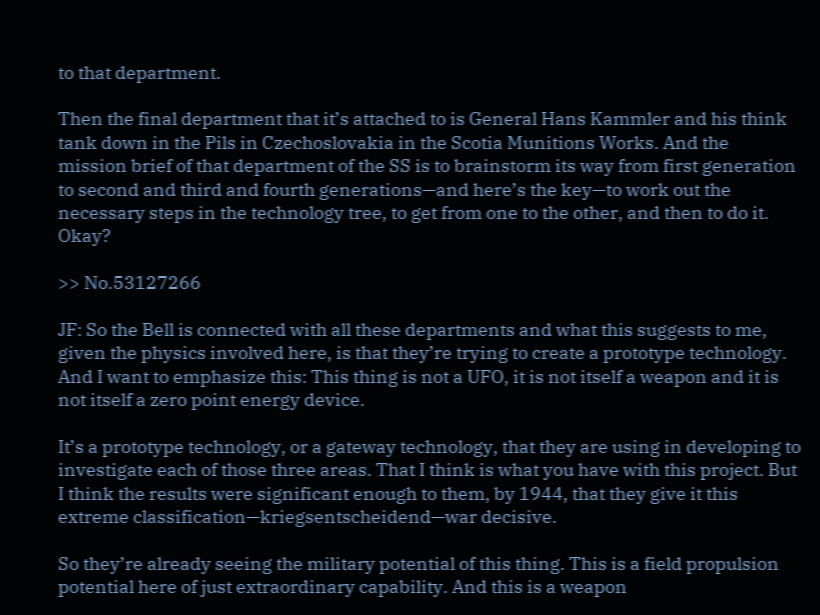to that department.

Then the final department that it’s attached to is General Hans Kammler and his think tank down in the Pils in Czechoslovakia in the Scotia Munitions Works. And the mission brief of that department of the SS is to brainstorm its way from first generation to second and third and fourth generations—and here’s the key—to work out the necessary steps in the technology tree, to get from one to the other, and then to do it. Okay?

>> No.53127266

JF: So the Bell is connected with all these departments and what this suggests to me, given the physics involved here, is that they’re trying to create a prototype technology. And I want to emphasize this: This thing is not a UFO, it is not itself a weapon and it is not itself a zero point energy device.

It’s a prototype technology, or a gateway technology, that they are using in developing to investigate each of those three areas. That I think is what you have with this project. But I think the results were significant enough to them, by 1944, that they give it this extreme classification—kriegsentscheidend—war decisive.

So they’re already seeing the military potential of this thing. This is a field propulsion potential here of just extraordinary capability. And this is a weapon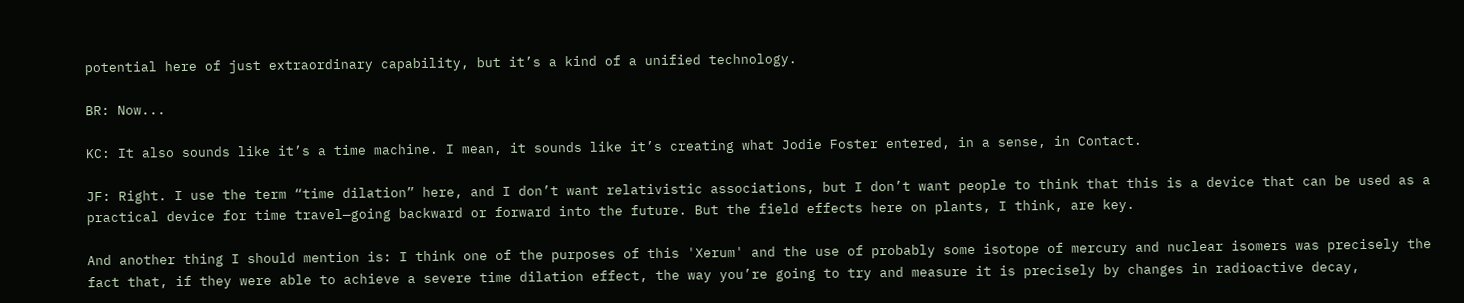potential here of just extraordinary capability, but it’s a kind of a unified technology.

BR: Now...

KC: It also sounds like it’s a time machine. I mean, it sounds like it’s creating what Jodie Foster entered, in a sense, in Contact.

JF: Right. I use the term “time dilation” here, and I don’t want relativistic associations, but I don’t want people to think that this is a device that can be used as a practical device for time travel—going backward or forward into the future. But the field effects here on plants, I think, are key.

And another thing I should mention is: I think one of the purposes of this 'Xerum' and the use of probably some isotope of mercury and nuclear isomers was precisely the fact that, if they were able to achieve a severe time dilation effect, the way you’re going to try and measure it is precisely by changes in radioactive decay,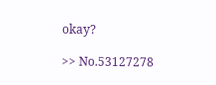okay?

>> No.53127278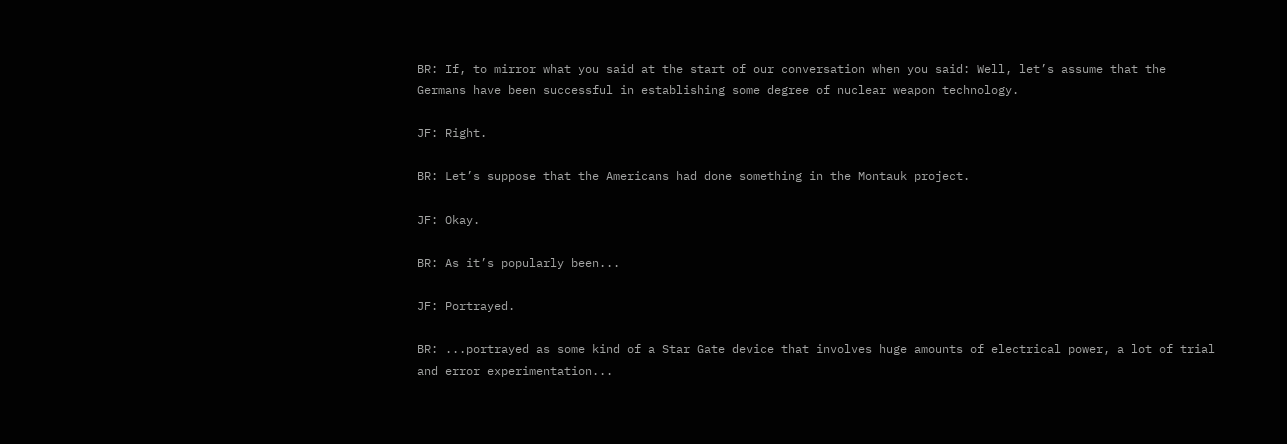BR: If, to mirror what you said at the start of our conversation when you said: Well, let’s assume that the Germans have been successful in establishing some degree of nuclear weapon technology.

JF: Right.

BR: Let’s suppose that the Americans had done something in the Montauk project.

JF: Okay.

BR: As it’s popularly been...

JF: Portrayed.

BR: ...portrayed as some kind of a Star Gate device that involves huge amounts of electrical power, a lot of trial and error experimentation...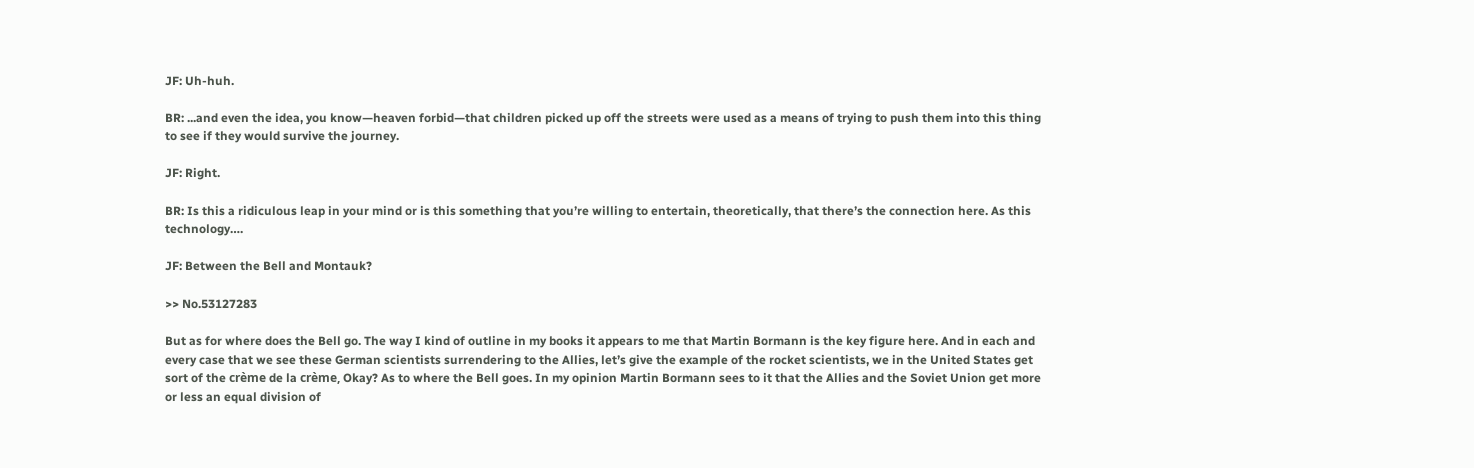JF: Uh-huh.

BR: ...and even the idea, you know—heaven forbid—that children picked up off the streets were used as a means of trying to push them into this thing to see if they would survive the journey.

JF: Right.

BR: Is this a ridiculous leap in your mind or is this something that you’re willing to entertain, theoretically, that there’s the connection here. As this technology….

JF: Between the Bell and Montauk?

>> No.53127283

But as for where does the Bell go. The way I kind of outline in my books it appears to me that Martin Bormann is the key figure here. And in each and every case that we see these German scientists surrendering to the Allies, let’s give the example of the rocket scientists, we in the United States get sort of the crème de la crème, Okay? As to where the Bell goes. In my opinion Martin Bormann sees to it that the Allies and the Soviet Union get more or less an equal division of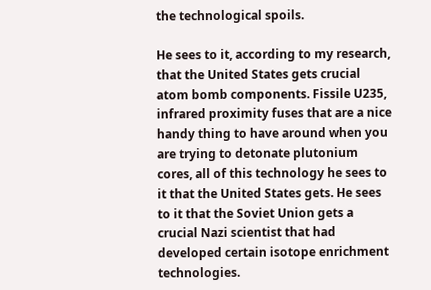the technological spoils.

He sees to it, according to my research, that the United States gets crucial atom bomb components. Fissile U235, infrared proximity fuses that are a nice handy thing to have around when you are trying to detonate plutonium cores, all of this technology he sees to it that the United States gets. He sees to it that the Soviet Union gets a crucial Nazi scientist that had developed certain isotope enrichment technologies.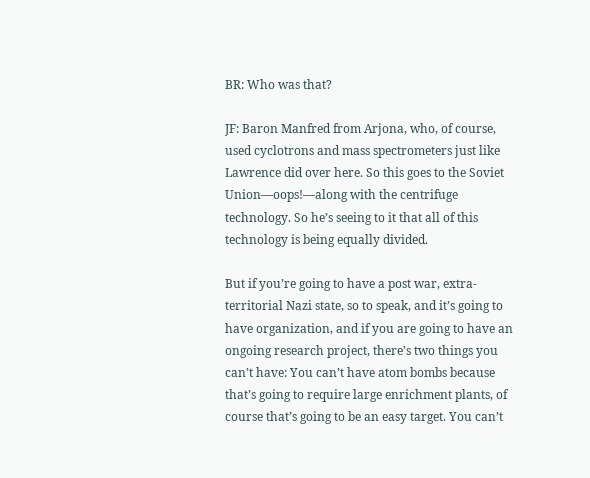BR: Who was that?

JF: Baron Manfred from Arjona, who, of course, used cyclotrons and mass spectrometers just like Lawrence did over here. So this goes to the Soviet Union—oops!—along with the centrifuge technology. So he’s seeing to it that all of this technology is being equally divided.

But if you’re going to have a post war, extra-territorial Nazi state, so to speak, and it’s going to have organization, and if you are going to have an ongoing research project, there’s two things you can’t have: You can’t have atom bombs because that’s going to require large enrichment plants, of course that’s going to be an easy target. You can’t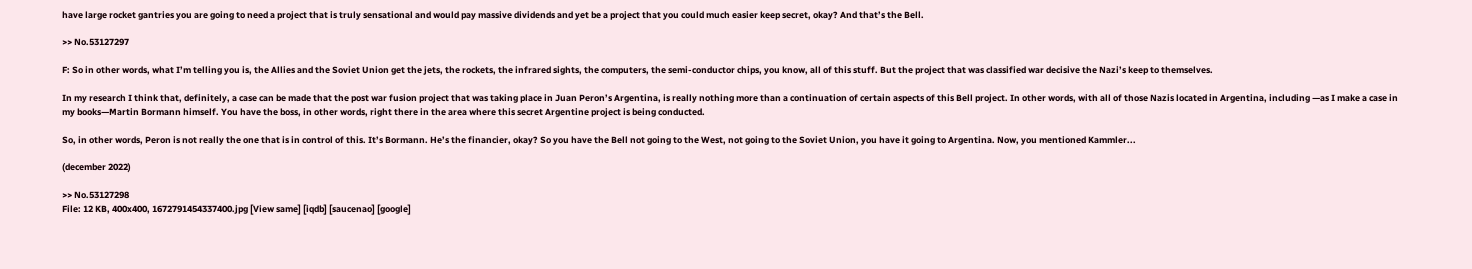have large rocket gantries you are going to need a project that is truly sensational and would pay massive dividends and yet be a project that you could much easier keep secret, okay? And that’s the Bell.

>> No.53127297

F: So in other words, what I’m telling you is, the Allies and the Soviet Union get the jets, the rockets, the infrared sights, the computers, the semi-conductor chips, you know, all of this stuff. But the project that was classified war decisive the Nazi’s keep to themselves.

In my research I think that, definitely, a case can be made that the post war fusion project that was taking place in Juan Peron’s Argentina, is really nothing more than a continuation of certain aspects of this Bell project. In other words, with all of those Nazis located in Argentina, including —as I make a case in my books—Martin Bormann himself. You have the boss, in other words, right there in the area where this secret Argentine project is being conducted.

So, in other words, Peron is not really the one that is in control of this. It’s Bormann. He’s the financier, okay? So you have the Bell not going to the West, not going to the Soviet Union, you have it going to Argentina. Now, you mentioned Kammler...

(december 2022)

>> No.53127298
File: 12 KB, 400x400, 1672791454337400.jpg [View same] [iqdb] [saucenao] [google]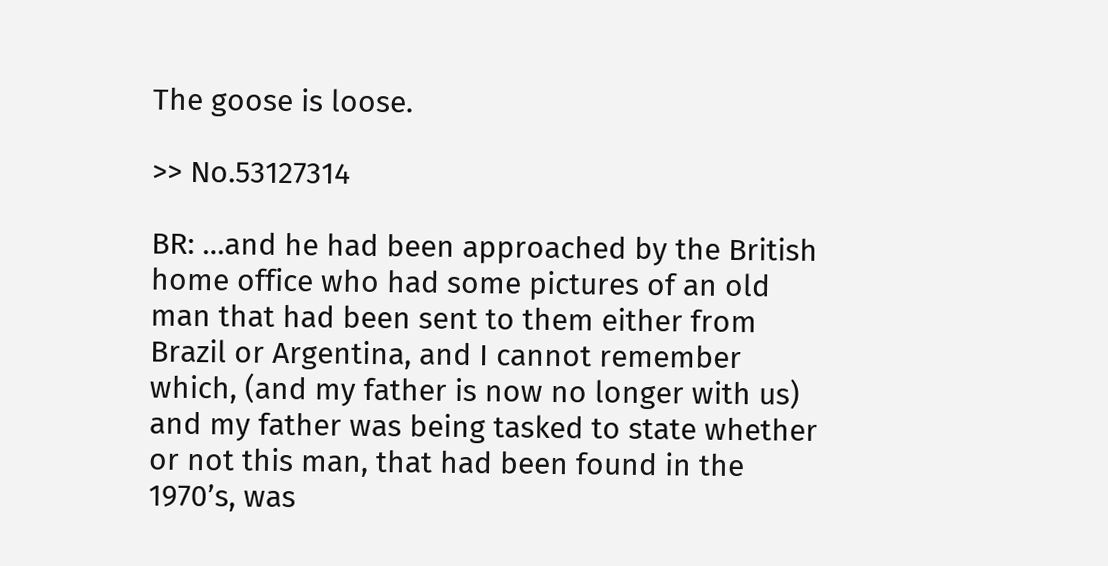The goose is loose.

>> No.53127314

BR: …and he had been approached by the British home office who had some pictures of an old man that had been sent to them either from Brazil or Argentina, and I cannot remember which, (and my father is now no longer with us) and my father was being tasked to state whether or not this man, that had been found in the 1970’s, was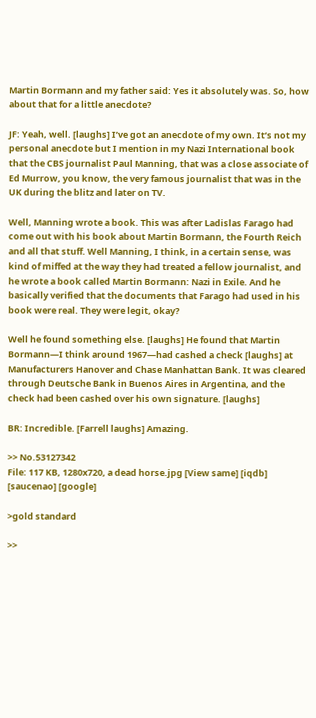Martin Bormann and my father said: Yes it absolutely was. So, how about that for a little anecdote?

JF: Yeah, well. [laughs] I’ve got an anecdote of my own. It’s not my personal anecdote but I mention in my Nazi International book that the CBS journalist Paul Manning, that was a close associate of Ed Murrow, you know, the very famous journalist that was in the UK during the blitz and later on TV.

Well, Manning wrote a book. This was after Ladislas Farago had come out with his book about Martin Bormann, the Fourth Reich and all that stuff. Well Manning, I think, in a certain sense, was kind of miffed at the way they had treated a fellow journalist, and he wrote a book called Martin Bormann: Nazi in Exile. And he basically verified that the documents that Farago had used in his book were real. They were legit, okay?

Well he found something else. [laughs] He found that Martin Bormann—I think around 1967—had cashed a check [laughs] at Manufacturers Hanover and Chase Manhattan Bank. It was cleared through Deutsche Bank in Buenos Aires in Argentina, and the check had been cashed over his own signature. [laughs]

BR: Incredible. [Farrell laughs] Amazing.

>> No.53127342
File: 117 KB, 1280x720, a dead horse.jpg [View same] [iqdb] [saucenao] [google]

>gold standard

>>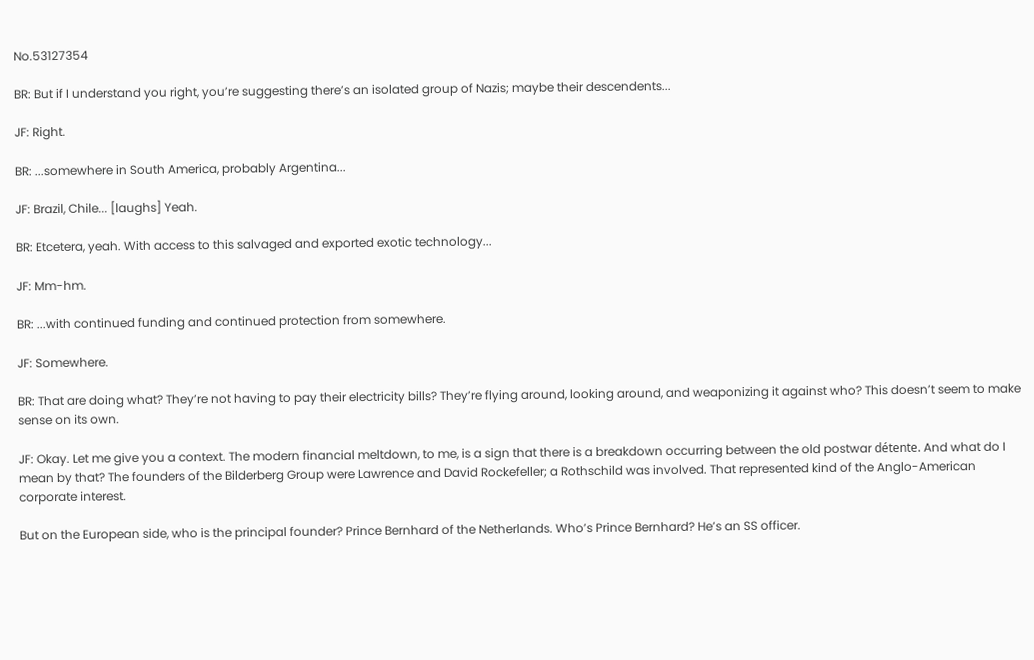No.53127354

BR: But if I understand you right, you’re suggesting there’s an isolated group of Nazis; maybe their descendents...

JF: Right.

BR: ...somewhere in South America, probably Argentina...

JF: Brazil, Chile... [laughs] Yeah.

BR: Etcetera, yeah. With access to this salvaged and exported exotic technology...

JF: Mm-hm.

BR: ...with continued funding and continued protection from somewhere.

JF: Somewhere.

BR: That are doing what? They’re not having to pay their electricity bills? They’re flying around, looking around, and weaponizing it against who? This doesn’t seem to make sense on its own.

JF: Okay. Let me give you a context. The modern financial meltdown, to me, is a sign that there is a breakdown occurring between the old postwar détente. And what do I mean by that? The founders of the Bilderberg Group were Lawrence and David Rockefeller; a Rothschild was involved. That represented kind of the Anglo-American corporate interest.

But on the European side, who is the principal founder? Prince Bernhard of the Netherlands. Who’s Prince Bernhard? He’s an SS officer.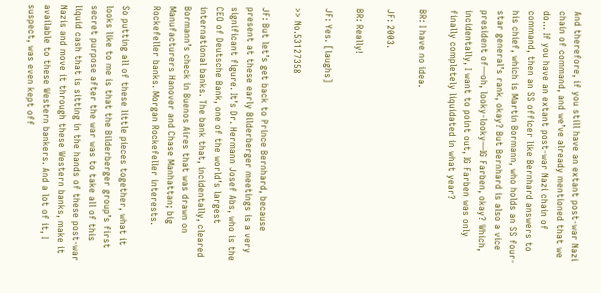And therefore, if you still have an extant post-war Nazi chain of command, and we’ve already mentioned that we do... If you have an extant post-war Nazi chain of command, then an SS officer like Bernhard answers to his chief, which is Martin Bormann, who holds an SS four-star general’s rank, okay? But Bernhard is also a vice president of—oh, looky-looky—IG Farben, okay? Which, incidentally, I want to point out, IG Farben was only finally completely liquidated in what year?

BR: I have no idea.

JF: 2003.

BR: Really!

JF: Yes. [laughs]

>> No.53127358

JF: But let’s get back to Prince Bernhard, because present at these early Bilderberger meetings is a very significant figure. It’s Dr. Hermann Josef Abs, who is the CEO of Deutsche Bank, one of the world’s largest international banks. The bank that, incidentally, cleared Bormann’s check in Buenos Aires that was drawn on Manufacturers Hanover and Chase Manhattan; big Rockefeller banks. Morgan Rockefeller interests.

So putting all of these little pieces together, what it looks like to me is that the Bilderberger group’s first secret purpose after the war was to take all of this liquid cash that is sitting in the hands of these post-war Nazis and move it through these Western banks, make it available to these Western bankers. And a lot of it, I suspect, was even kept off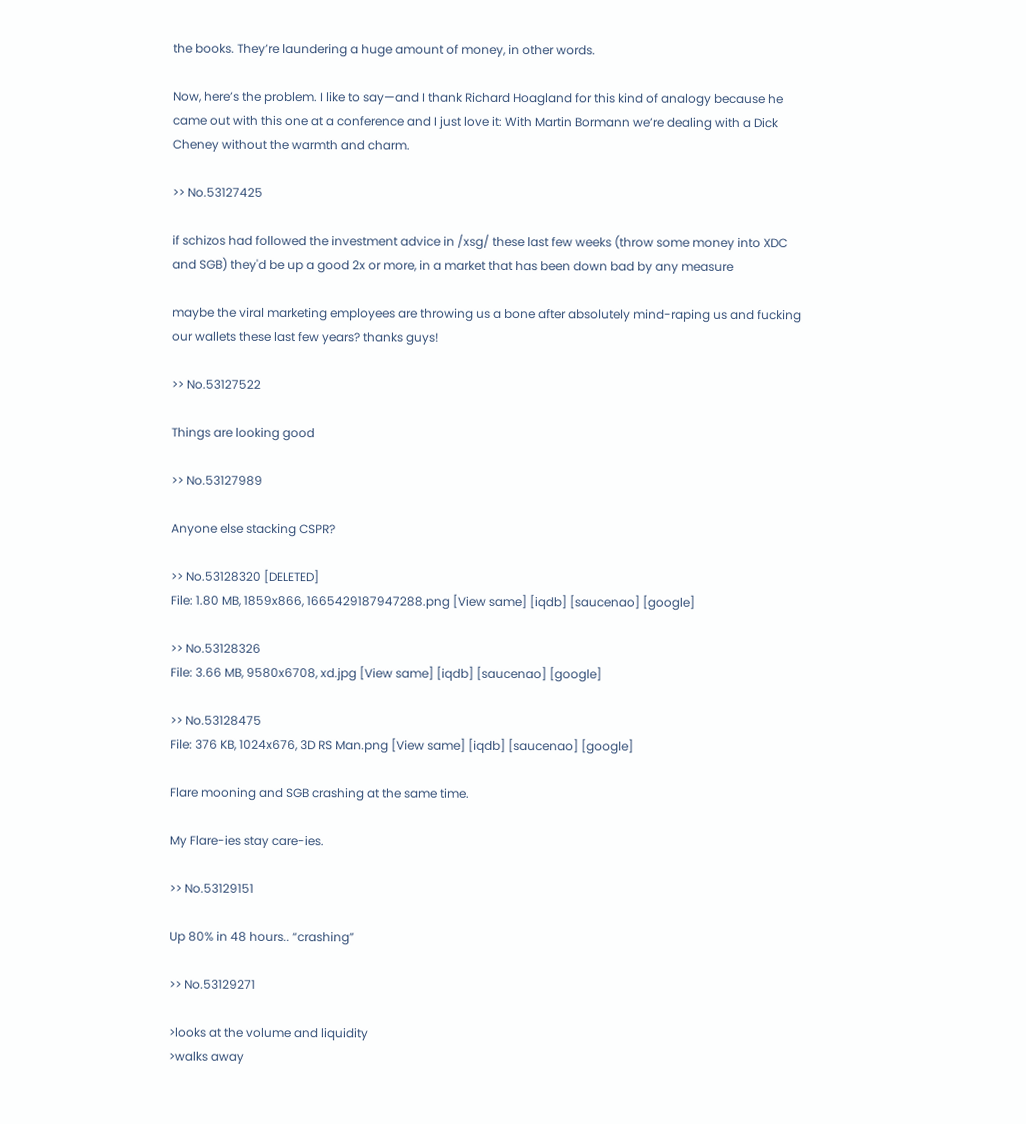the books. They’re laundering a huge amount of money, in other words.

Now, here’s the problem. I like to say—and I thank Richard Hoagland for this kind of analogy because he came out with this one at a conference and I just love it: With Martin Bormann we’re dealing with a Dick Cheney without the warmth and charm.

>> No.53127425

if schizos had followed the investment advice in /xsg/ these last few weeks (throw some money into XDC and SGB) they'd be up a good 2x or more, in a market that has been down bad by any measure

maybe the viral marketing employees are throwing us a bone after absolutely mind-raping us and fucking our wallets these last few years? thanks guys!

>> No.53127522

Things are looking good

>> No.53127989

Anyone else stacking CSPR?

>> No.53128320 [DELETED]
File: 1.80 MB, 1859x866, 1665429187947288.png [View same] [iqdb] [saucenao] [google]

>> No.53128326
File: 3.66 MB, 9580x6708, xd.jpg [View same] [iqdb] [saucenao] [google]

>> No.53128475
File: 376 KB, 1024x676, 3D RS Man.png [View same] [iqdb] [saucenao] [google]

Flare mooning and SGB crashing at the same time.

My Flare-ies stay care-ies.

>> No.53129151

Up 80% in 48 hours.. “crashing”

>> No.53129271

>looks at the volume and liquidity
>walks away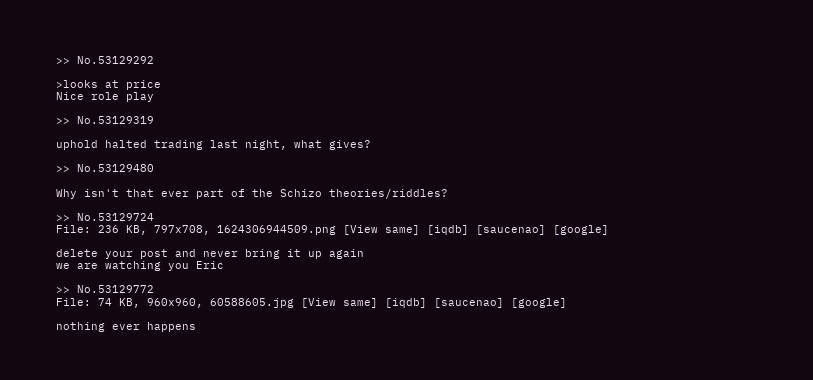>> No.53129292

>looks at price
Nice role play

>> No.53129319

uphold halted trading last night, what gives?

>> No.53129480

Why isn't that ever part of the Schizo theories/riddles?

>> No.53129724
File: 236 KB, 797x708, 1624306944509.png [View same] [iqdb] [saucenao] [google]

delete your post and never bring it up again
we are watching you Eric

>> No.53129772
File: 74 KB, 960x960, 60588605.jpg [View same] [iqdb] [saucenao] [google]

nothing ever happens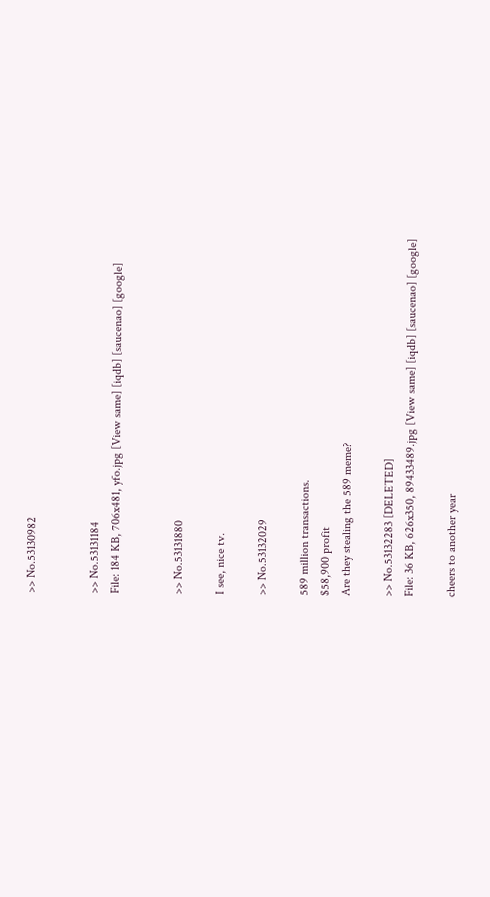>> No.53130982


>> No.53131184
File: 184 KB, 706x481, yfo.jpg [View same] [iqdb] [saucenao] [google]


>> No.53131880

I see, nice tv.

>> No.53132029

589 million transactions.
$58,900 profit
Are they stealing the 589 meme?

>> No.53132283 [DELETED]
File: 36 KB, 626x350, 89433489.jpg [View same] [iqdb] [saucenao] [google]

cheers to another year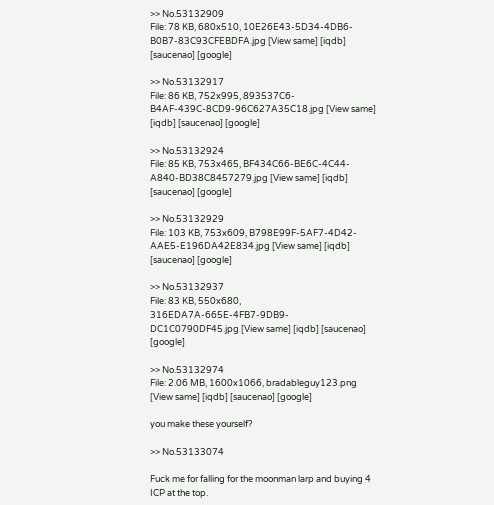>> No.53132909
File: 78 KB, 680x510, 10E26E43-5D34-4DB6-B0B7-83C93CFEBDFA.jpg [View same] [iqdb] [saucenao] [google]

>> No.53132917
File: 86 KB, 752x995, 893537C6-B4AF-439C-8CD9-96C627A35C18.jpg [View same] [iqdb] [saucenao] [google]

>> No.53132924
File: 85 KB, 753x465, BF434C66-BE6C-4C44-A840-BD38C8457279.jpg [View same] [iqdb] [saucenao] [google]

>> No.53132929
File: 103 KB, 753x609, B798E99F-5AF7-4D42-AAE5-E196DA42E834.jpg [View same] [iqdb] [saucenao] [google]

>> No.53132937
File: 83 KB, 550x680, 316EDA7A-665E-4FB7-9DB9-DC1C0790DF45.jpg [View same] [iqdb] [saucenao] [google]

>> No.53132974
File: 2.06 MB, 1600x1066, bradableguy123.png [View same] [iqdb] [saucenao] [google]

you make these yourself?

>> No.53133074

Fuck me for falling for the moonman larp and buying 4 ICP at the top.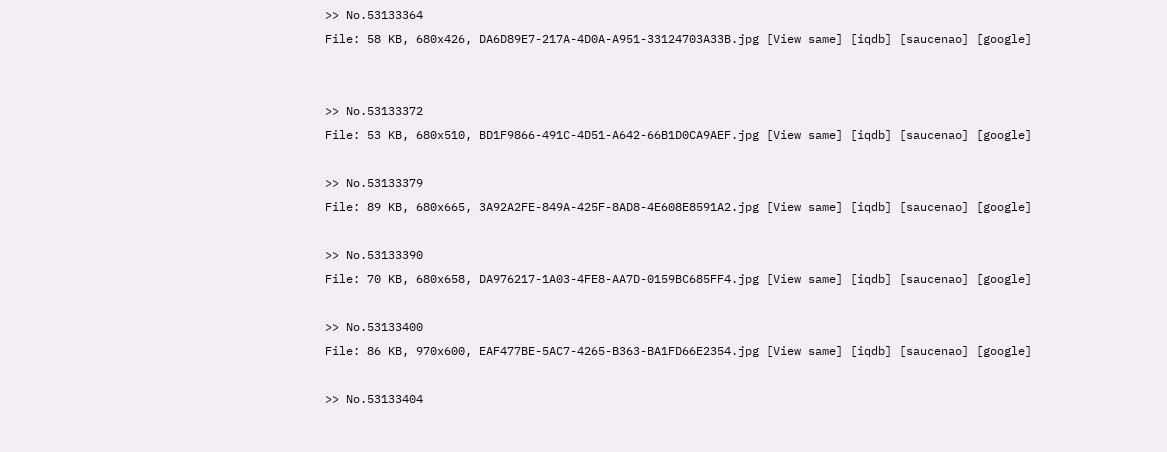>> No.53133364
File: 58 KB, 680x426, DA6D89E7-217A-4D0A-A951-33124703A33B.jpg [View same] [iqdb] [saucenao] [google]


>> No.53133372
File: 53 KB, 680x510, BD1F9866-491C-4D51-A642-66B1D0CA9AEF.jpg [View same] [iqdb] [saucenao] [google]

>> No.53133379
File: 89 KB, 680x665, 3A92A2FE-849A-425F-8AD8-4E608E8591A2.jpg [View same] [iqdb] [saucenao] [google]

>> No.53133390
File: 70 KB, 680x658, DA976217-1A03-4FE8-AA7D-0159BC685FF4.jpg [View same] [iqdb] [saucenao] [google]

>> No.53133400
File: 86 KB, 970x600, EAF477BE-5AC7-4265-B363-BA1FD66E2354.jpg [View same] [iqdb] [saucenao] [google]

>> No.53133404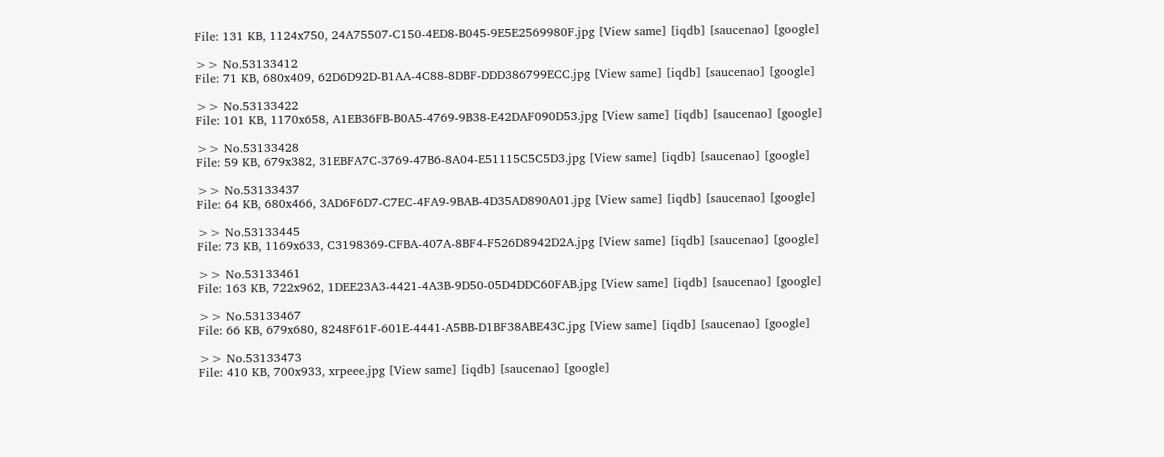File: 131 KB, 1124x750, 24A75507-C150-4ED8-B045-9E5E2569980F.jpg [View same] [iqdb] [saucenao] [google]

>> No.53133412
File: 71 KB, 680x409, 62D6D92D-B1AA-4C88-8DBF-DDD386799ECC.jpg [View same] [iqdb] [saucenao] [google]

>> No.53133422
File: 101 KB, 1170x658, A1EB36FB-B0A5-4769-9B38-E42DAF090D53.jpg [View same] [iqdb] [saucenao] [google]

>> No.53133428
File: 59 KB, 679x382, 31EBFA7C-3769-47B6-8A04-E51115C5C5D3.jpg [View same] [iqdb] [saucenao] [google]

>> No.53133437
File: 64 KB, 680x466, 3AD6F6D7-C7EC-4FA9-9BAB-4D35AD890A01.jpg [View same] [iqdb] [saucenao] [google]

>> No.53133445
File: 73 KB, 1169x633, C3198369-CFBA-407A-8BF4-F526D8942D2A.jpg [View same] [iqdb] [saucenao] [google]

>> No.53133461
File: 163 KB, 722x962, 1DEE23A3-4421-4A3B-9D50-05D4DDC60FAB.jpg [View same] [iqdb] [saucenao] [google]

>> No.53133467
File: 66 KB, 679x680, 8248F61F-601E-4441-A5BB-D1BF38ABE43C.jpg [View same] [iqdb] [saucenao] [google]

>> No.53133473
File: 410 KB, 700x933, xrpeee.jpg [View same] [iqdb] [saucenao] [google]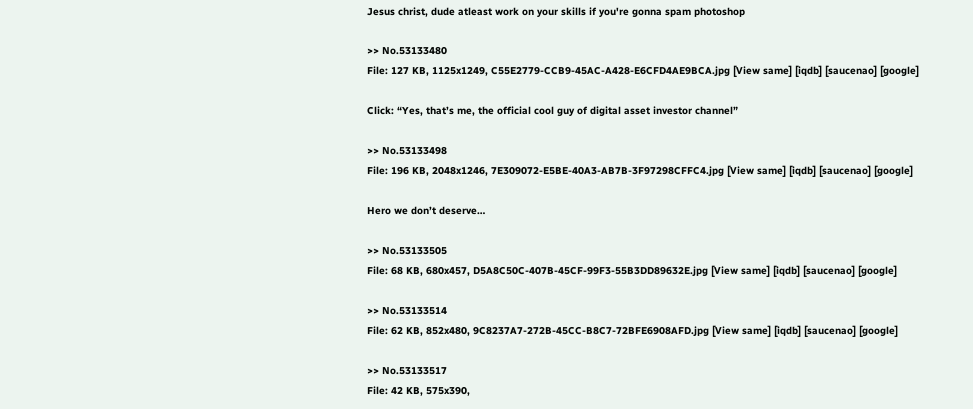Jesus christ, dude atleast work on your skills if you're gonna spam photoshop

>> No.53133480
File: 127 KB, 1125x1249, C55E2779-CCB9-45AC-A428-E6CFD4AE9BCA.jpg [View same] [iqdb] [saucenao] [google]

Click: “Yes, that’s me, the official cool guy of digital asset investor channel”

>> No.53133498
File: 196 KB, 2048x1246, 7E309072-E5BE-40A3-AB7B-3F97298CFFC4.jpg [View same] [iqdb] [saucenao] [google]

Hero we don’t deserve…

>> No.53133505
File: 68 KB, 680x457, D5A8C50C-407B-45CF-99F3-55B3DD89632E.jpg [View same] [iqdb] [saucenao] [google]

>> No.53133514
File: 62 KB, 852x480, 9C8237A7-272B-45CC-B8C7-72BFE6908AFD.jpg [View same] [iqdb] [saucenao] [google]

>> No.53133517
File: 42 KB, 575x390,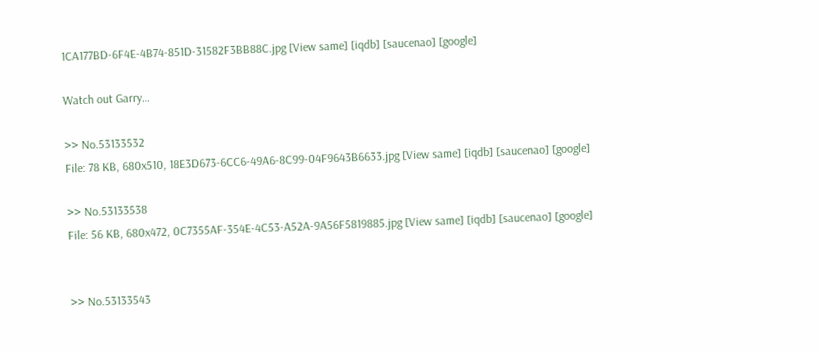1CA177BD-6F4E-4B74-851D-31582F3BB88C.jpg [View same] [iqdb] [saucenao] [google]

Watch out Garry…

>> No.53133532
File: 78 KB, 680x510, 18E3D673-6CC6-49A6-8C99-04F9643B6633.jpg [View same] [iqdb] [saucenao] [google]

>> No.53133538
File: 56 KB, 680x472, 0C7355AF-354E-4C53-A52A-9A56F5819885.jpg [View same] [iqdb] [saucenao] [google]


>> No.53133543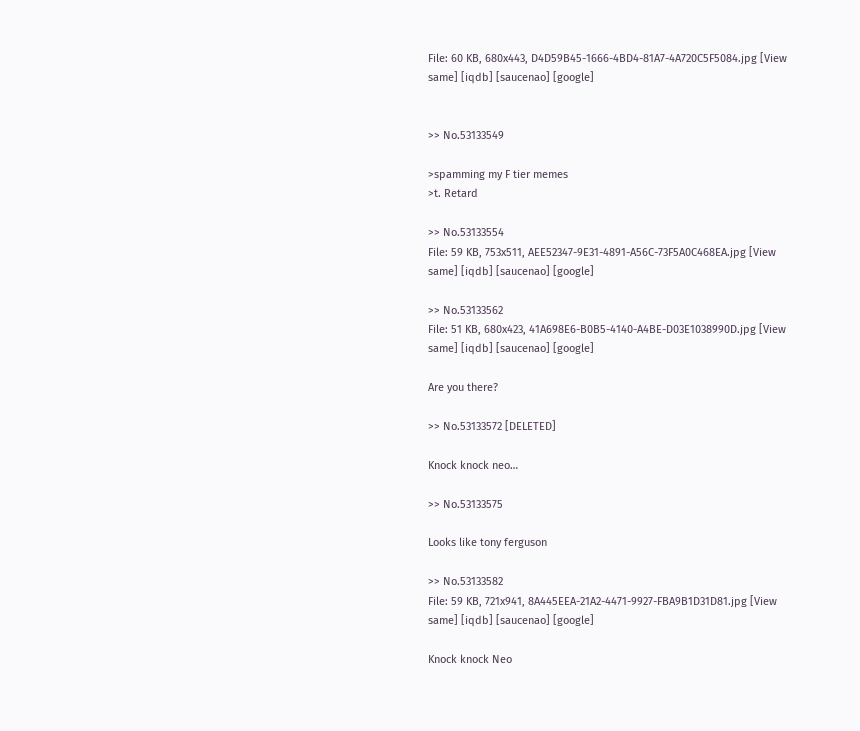File: 60 KB, 680x443, D4D59B45-1666-4BD4-81A7-4A720C5F5084.jpg [View same] [iqdb] [saucenao] [google]


>> No.53133549

>spamming my F tier memes
>t. Retard

>> No.53133554
File: 59 KB, 753x511, AEE52347-9E31-4891-A56C-73F5A0C468EA.jpg [View same] [iqdb] [saucenao] [google]

>> No.53133562
File: 51 KB, 680x423, 41A698E6-B0B5-4140-A4BE-D03E1038990D.jpg [View same] [iqdb] [saucenao] [google]

Are you there?

>> No.53133572 [DELETED]

Knock knock neo…

>> No.53133575

Looks like tony ferguson

>> No.53133582
File: 59 KB, 721x941, 8A445EEA-21A2-4471-9927-FBA9B1D31D81.jpg [View same] [iqdb] [saucenao] [google]

Knock knock Neo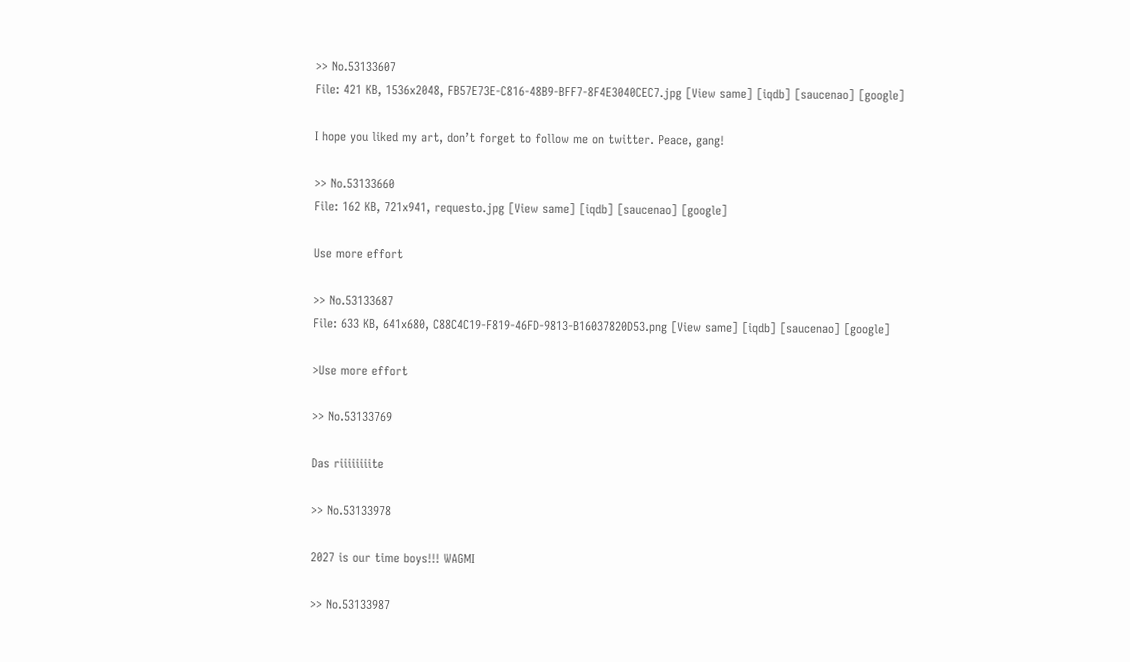>> No.53133607
File: 421 KB, 1536x2048, FB57E73E-C816-48B9-BFF7-8F4E3040CEC7.jpg [View same] [iqdb] [saucenao] [google]

I hope you liked my art, don’t forget to follow me on twitter. Peace, gang!

>> No.53133660
File: 162 KB, 721x941, requesto.jpg [View same] [iqdb] [saucenao] [google]

Use more effort

>> No.53133687
File: 633 KB, 641x680, C88C4C19-F819-46FD-9813-B16037820D53.png [View same] [iqdb] [saucenao] [google]

>Use more effort

>> No.53133769

Das riiiiiiiite

>> No.53133978

2027 is our time boys!!! WAGMI

>> No.53133987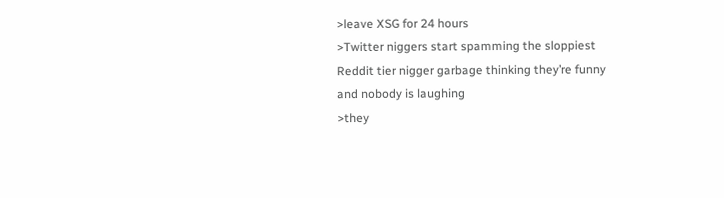>leave XSG for 24 hours
>Twitter niggers start spamming the sloppiest Reddit tier nigger garbage thinking they’re funny and nobody is laughing
>they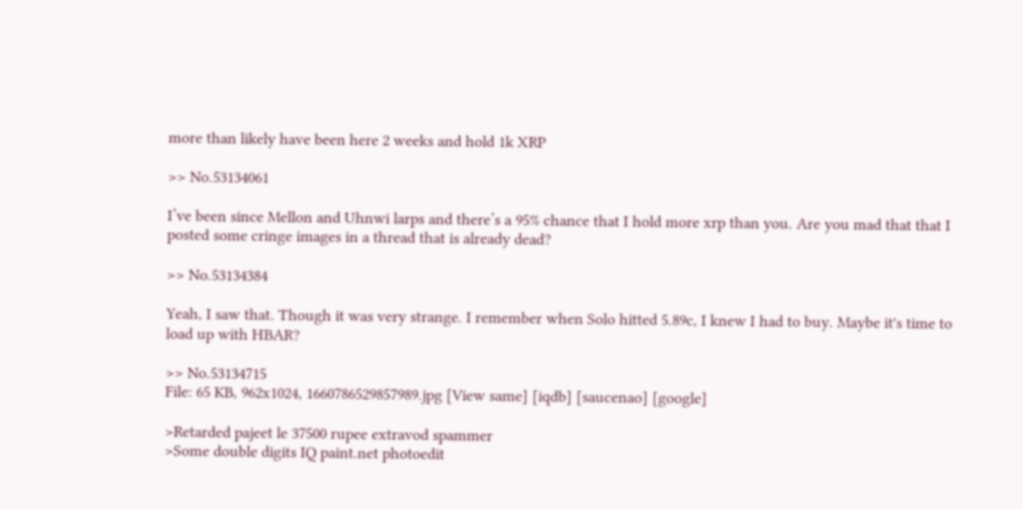more than likely have been here 2 weeks and hold 1k XRP

>> No.53134061

I’ve been since Mellon and Uhnwi larps and there’s a 95% chance that I hold more xrp than you. Are you mad that that I posted some cringe images in a thread that is already dead?

>> No.53134384

Yeah, I saw that. Though it was very strange. I remember when Solo hitted 5.89c, I knew I had to buy. Maybe it's time to load up with HBAR?

>> No.53134715
File: 65 KB, 962x1024, 1660786529857989.jpg [View same] [iqdb] [saucenao] [google]

>Retarded pajeet le 37500 rupee extravod spammer
>Some double digits IQ paint.net photoedit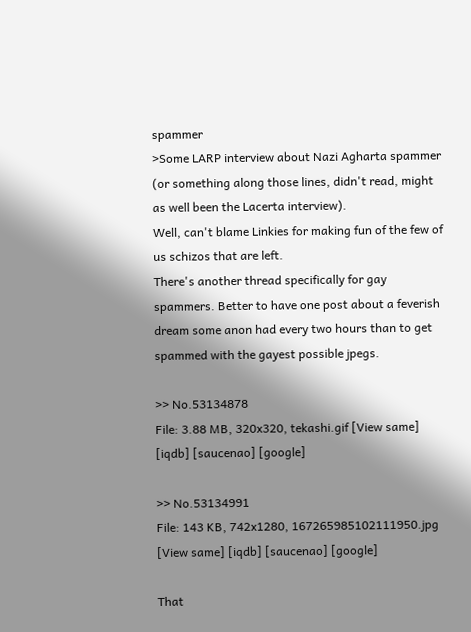spammer
>Some LARP interview about Nazi Agharta spammer (or something along those lines, didn't read, might as well been the Lacerta interview).
Well, can't blame Linkies for making fun of the few of us schizos that are left.
There's another thread specifically for gay spammers. Better to have one post about a feverish dream some anon had every two hours than to get spammed with the gayest possible jpegs.

>> No.53134878
File: 3.88 MB, 320x320, tekashi.gif [View same] [iqdb] [saucenao] [google]

>> No.53134991
File: 143 KB, 742x1280, 167265985102111950.jpg [View same] [iqdb] [saucenao] [google]

That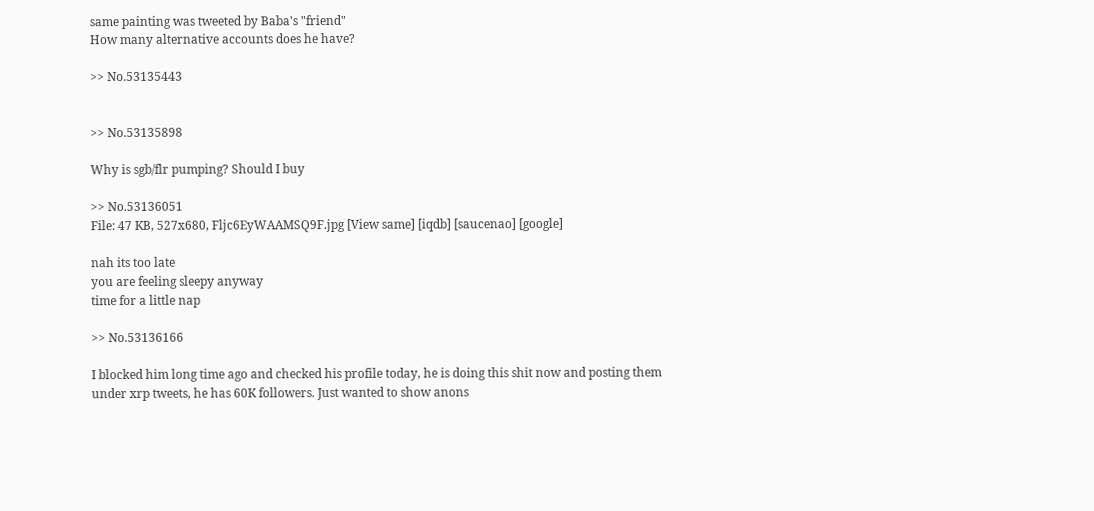same painting was tweeted by Baba's "friend"
How many alternative accounts does he have?

>> No.53135443


>> No.53135898

Why is sgb/flr pumping? Should I buy

>> No.53136051
File: 47 KB, 527x680, Fljc6EyWAAMSQ9F.jpg [View same] [iqdb] [saucenao] [google]

nah its too late
you are feeling sleepy anyway
time for a little nap

>> No.53136166

I blocked him long time ago and checked his profile today, he is doing this shit now and posting them under xrp tweets, he has 60K followers. Just wanted to show anons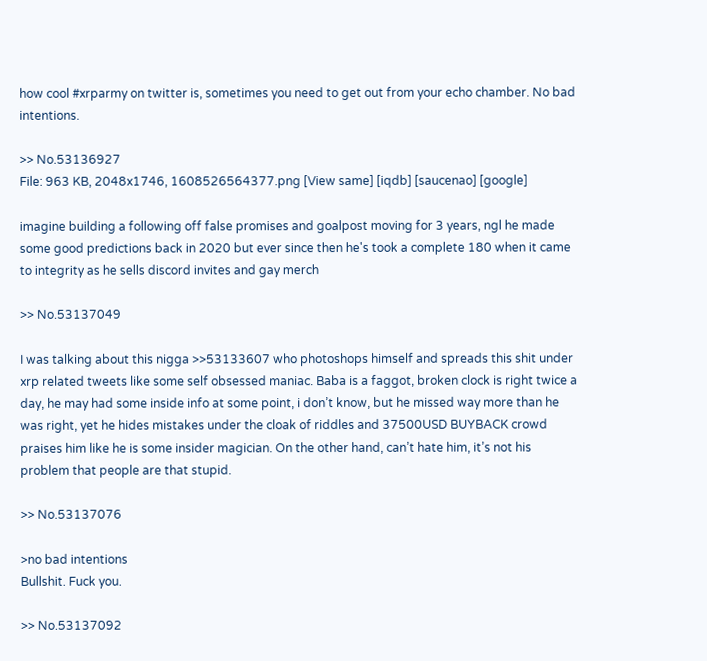how cool #xrparmy on twitter is, sometimes you need to get out from your echo chamber. No bad intentions.

>> No.53136927
File: 963 KB, 2048x1746, 1608526564377.png [View same] [iqdb] [saucenao] [google]

imagine building a following off false promises and goalpost moving for 3 years, ngl he made some good predictions back in 2020 but ever since then he's took a complete 180 when it came to integrity as he sells discord invites and gay merch

>> No.53137049

I was talking about this nigga >>53133607 who photoshops himself and spreads this shit under xrp related tweets like some self obsessed maniac. Baba is a faggot, broken clock is right twice a day, he may had some inside info at some point, i don’t know, but he missed way more than he was right, yet he hides mistakes under the cloak of riddles and 37500USD BUYBACK crowd praises him like he is some insider magician. On the other hand, can’t hate him, it’s not his problem that people are that stupid.

>> No.53137076

>no bad intentions
Bullshit. Fuck you.

>> No.53137092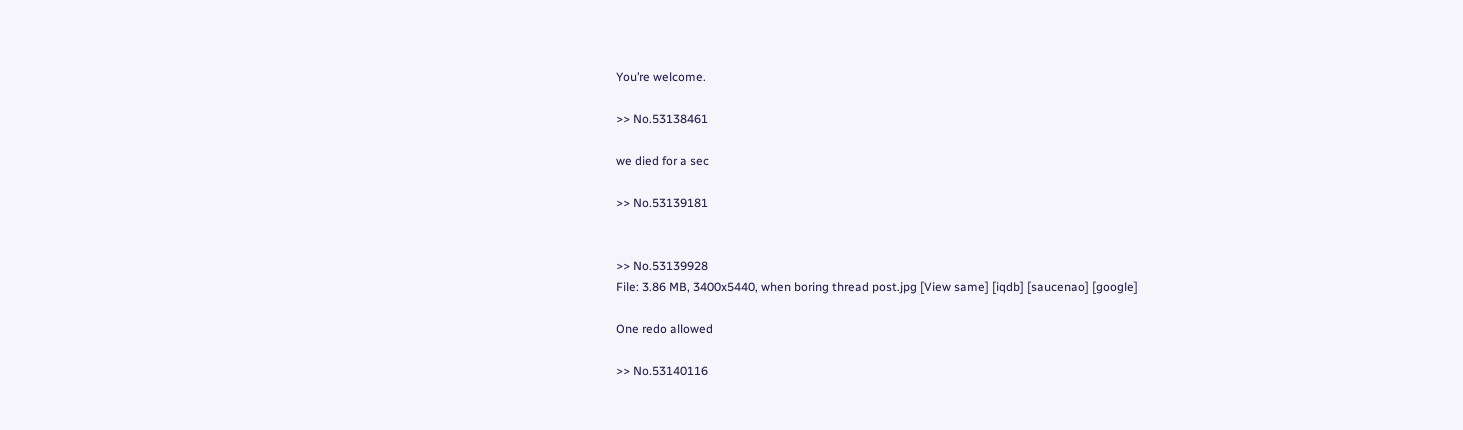You’re welcome.

>> No.53138461

we died for a sec

>> No.53139181


>> No.53139928
File: 3.86 MB, 3400x5440, when boring thread post.jpg [View same] [iqdb] [saucenao] [google]

One redo allowed

>> No.53140116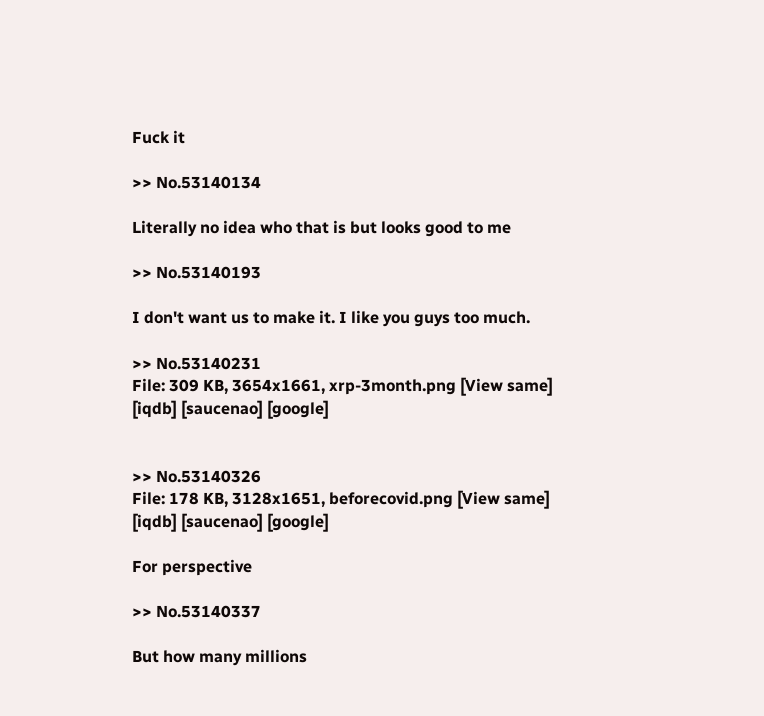Fuck it

>> No.53140134

Literally no idea who that is but looks good to me

>> No.53140193

I don't want us to make it. I like you guys too much.

>> No.53140231
File: 309 KB, 3654x1661, xrp-3month.png [View same] [iqdb] [saucenao] [google]


>> No.53140326
File: 178 KB, 3128x1651, beforecovid.png [View same] [iqdb] [saucenao] [google]

For perspective

>> No.53140337

But how many millions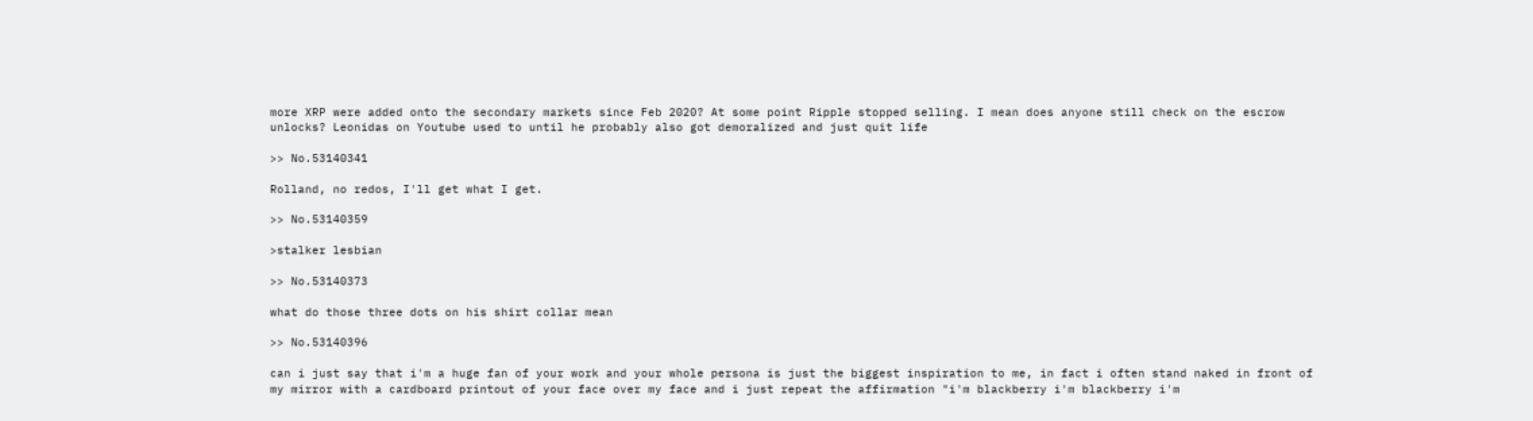more XRP were added onto the secondary markets since Feb 2020? At some point Ripple stopped selling. I mean does anyone still check on the escrow unlocks? Leonidas on Youtube used to until he probably also got demoralized and just quit life

>> No.53140341

Rolland, no redos, I'll get what I get.

>> No.53140359

>stalker lesbian

>> No.53140373

what do those three dots on his shirt collar mean

>> No.53140396

can i just say that i'm a huge fan of your work and your whole persona is just the biggest inspiration to me, in fact i often stand naked in front of my mirror with a cardboard printout of your face over my face and i just repeat the affirmation "i'm blackberry i'm blackberry i'm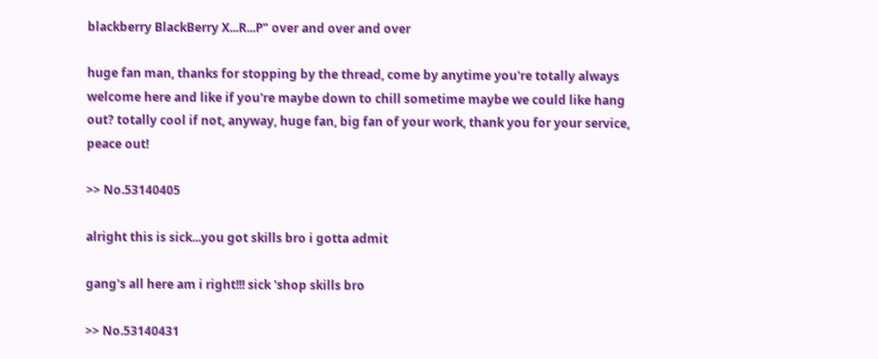blackberry BlackBerry X...R...P" over and over and over

huge fan man, thanks for stopping by the thread, come by anytime you're totally always welcome here and like if you're maybe down to chill sometime maybe we could like hang out? totally cool if not, anyway, huge fan, big fan of your work, thank you for your service, peace out!

>> No.53140405

alright this is sick...you got skills bro i gotta admit

gang's all here am i right!!! sick 'shop skills bro

>> No.53140431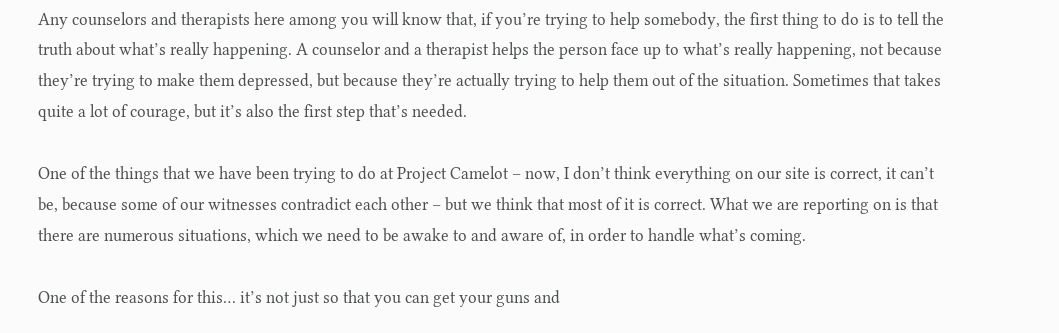Any counselors and therapists here among you will know that, if you’re trying to help somebody, the first thing to do is to tell the truth about what’s really happening. A counselor and a therapist helps the person face up to what’s really happening, not because they’re trying to make them depressed, but because they’re actually trying to help them out of the situation. Sometimes that takes quite a lot of courage, but it’s also the first step that’s needed.

One of the things that we have been trying to do at Project Camelot – now, I don’t think everything on our site is correct, it can’t be, because some of our witnesses contradict each other – but we think that most of it is correct. What we are reporting on is that there are numerous situations, which we need to be awake to and aware of, in order to handle what’s coming.

One of the reasons for this… it’s not just so that you can get your guns and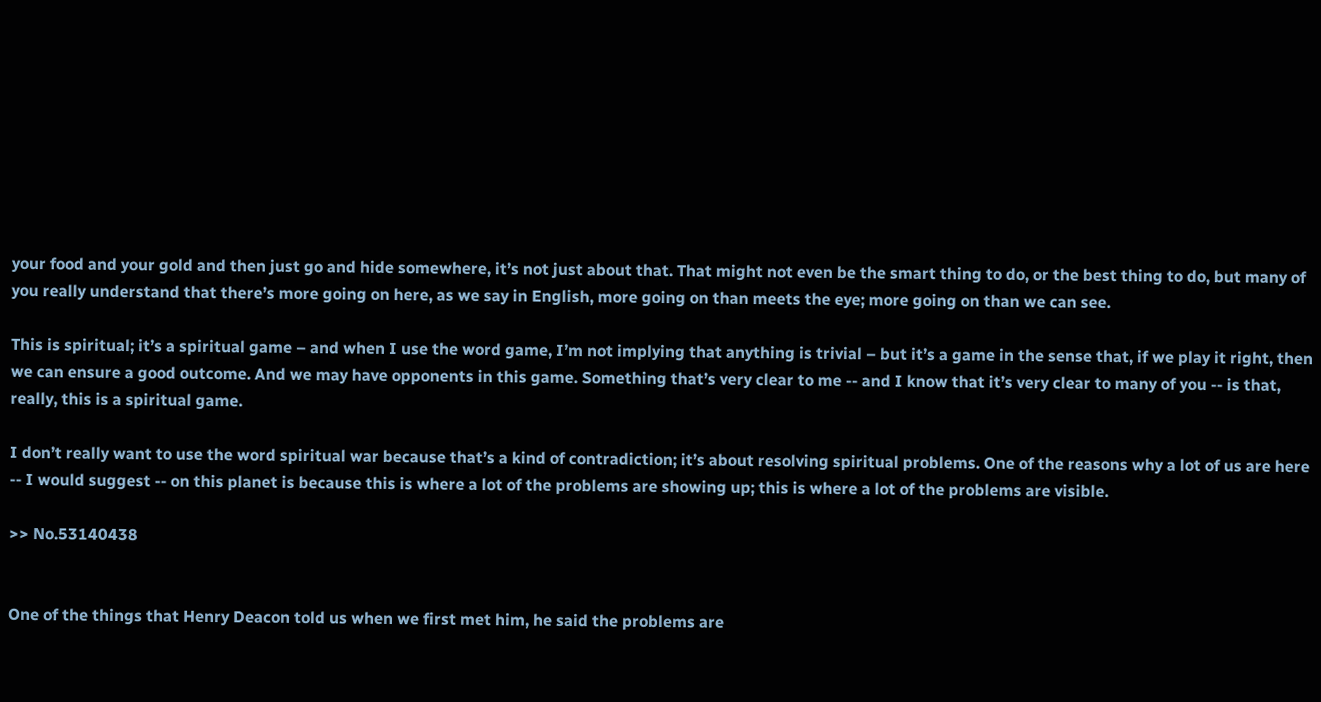your food and your gold and then just go and hide somewhere, it’s not just about that. That might not even be the smart thing to do, or the best thing to do, but many of you really understand that there’s more going on here, as we say in English, more going on than meets the eye; more going on than we can see.

This is spiritual; it’s a spiritual game – and when I use the word game, I’m not implying that anything is trivial – but it’s a game in the sense that, if we play it right, then we can ensure a good outcome. And we may have opponents in this game. Something that’s very clear to me -- and I know that it’s very clear to many of you -- is that, really, this is a spiritual game.

I don’t really want to use the word spiritual war because that’s a kind of contradiction; it’s about resolving spiritual problems. One of the reasons why a lot of us are here -- I would suggest -- on this planet is because this is where a lot of the problems are showing up; this is where a lot of the problems are visible.

>> No.53140438


One of the things that Henry Deacon told us when we first met him, he said the problems are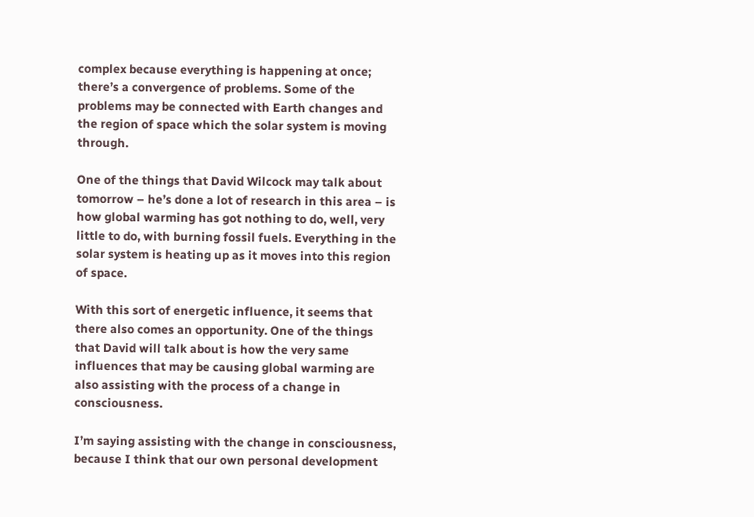complex because everything is happening at once; there’s a convergence of problems. Some of the problems may be connected with Earth changes and the region of space which the solar system is moving through.

One of the things that David Wilcock may talk about tomorrow – he’s done a lot of research in this area – is how global warming has got nothing to do, well, very little to do, with burning fossil fuels. Everything in the solar system is heating up as it moves into this region of space.

With this sort of energetic influence, it seems that there also comes an opportunity. One of the things that David will talk about is how the very same influences that may be causing global warming are also assisting with the process of a change in consciousness.

I’m saying assisting with the change in consciousness, because I think that our own personal development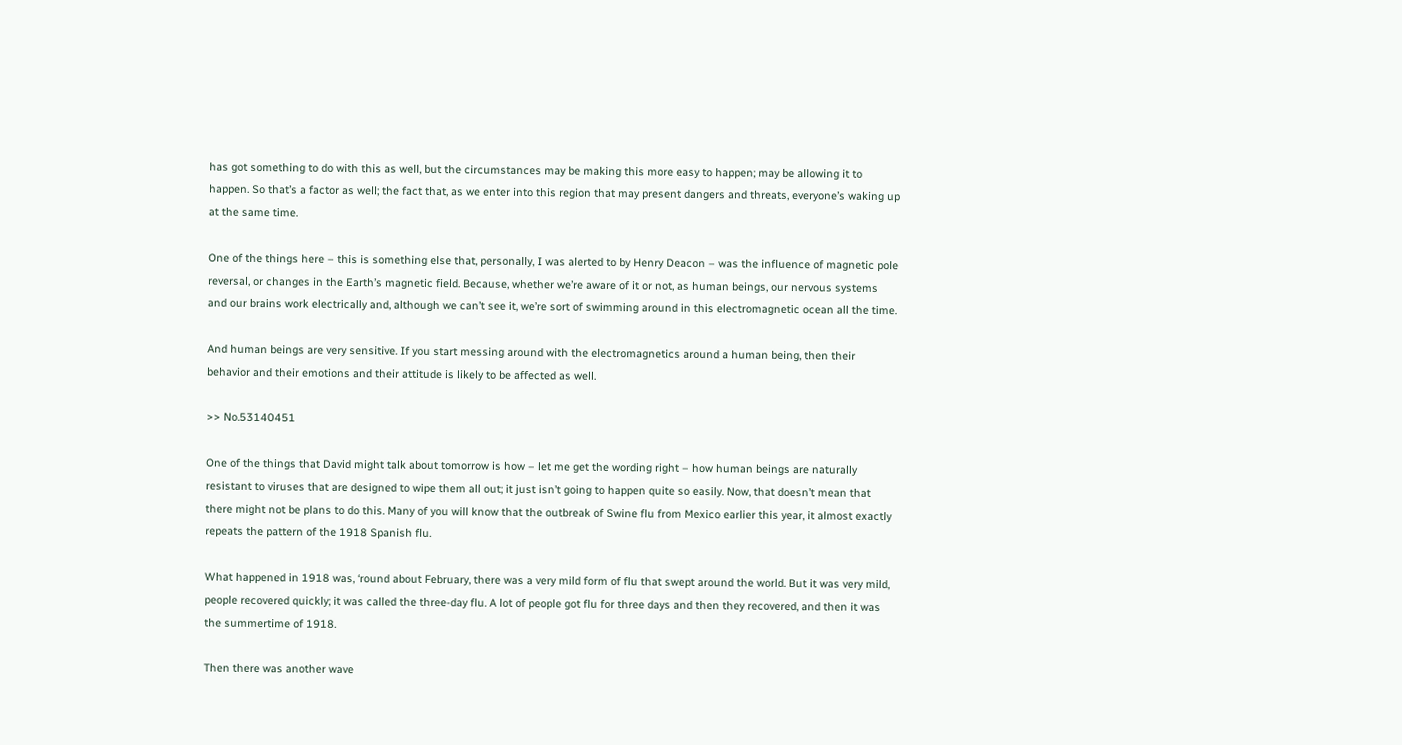has got something to do with this as well, but the circumstances may be making this more easy to happen; may be allowing it to happen. So that’s a factor as well; the fact that, as we enter into this region that may present dangers and threats, everyone’s waking up at the same time.

One of the things here – this is something else that, personally, I was alerted to by Henry Deacon – was the influence of magnetic pole reversal, or changes in the Earth’s magnetic field. Because, whether we’re aware of it or not, as human beings, our nervous systems and our brains work electrically and, although we can’t see it, we’re sort of swimming around in this electromagnetic ocean all the time.

And human beings are very sensitive. If you start messing around with the electromagnetics around a human being, then their behavior and their emotions and their attitude is likely to be affected as well.

>> No.53140451

One of the things that David might talk about tomorrow is how – let me get the wording right – how human beings are naturally resistant to viruses that are designed to wipe them all out; it just isn’t going to happen quite so easily. Now, that doesn’t mean that there might not be plans to do this. Many of you will know that the outbreak of Swine flu from Mexico earlier this year, it almost exactly repeats the pattern of the 1918 Spanish flu.

What happened in 1918 was, ‘round about February, there was a very mild form of flu that swept around the world. But it was very mild, people recovered quickly; it was called the three-day flu. A lot of people got flu for three days and then they recovered, and then it was the summertime of 1918.

Then there was another wave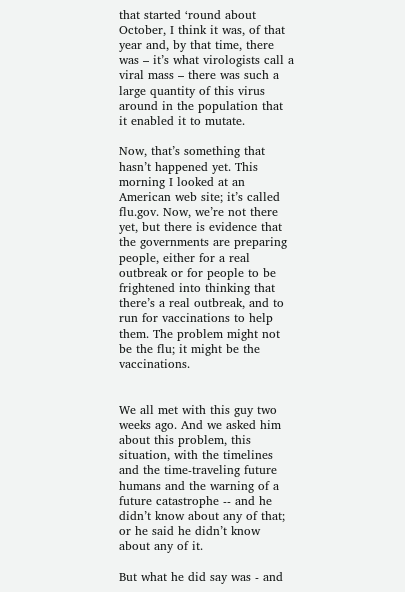that started ‘round about October, I think it was, of that year and, by that time, there was – it’s what virologists call a viral mass – there was such a large quantity of this virus around in the population that it enabled it to mutate.

Now, that’s something that hasn’t happened yet. This morning I looked at an American web site; it’s called flu.gov. Now, we’re not there yet, but there is evidence that the governments are preparing people, either for a real outbreak or for people to be frightened into thinking that there’s a real outbreak, and to run for vaccinations to help them. The problem might not be the flu; it might be the vaccinations.


We all met with this guy two weeks ago. And we asked him about this problem, this situation, with the timelines and the time-traveling future humans and the warning of a future catastrophe -- and he didn’t know about any of that; or he said he didn’t know about any of it.

But what he did say was - and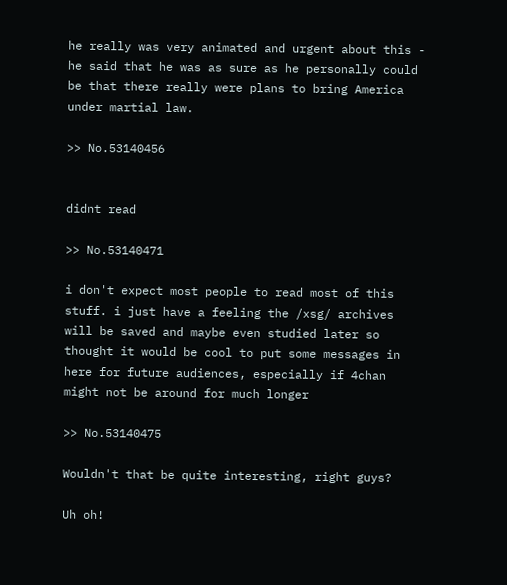he really was very animated and urgent about this - he said that he was as sure as he personally could be that there really were plans to bring America under martial law.

>> No.53140456


didnt read

>> No.53140471

i don't expect most people to read most of this stuff. i just have a feeling the /xsg/ archives will be saved and maybe even studied later so thought it would be cool to put some messages in here for future audiences, especially if 4chan might not be around for much longer

>> No.53140475

Wouldn't that be quite interesting, right guys?

Uh oh!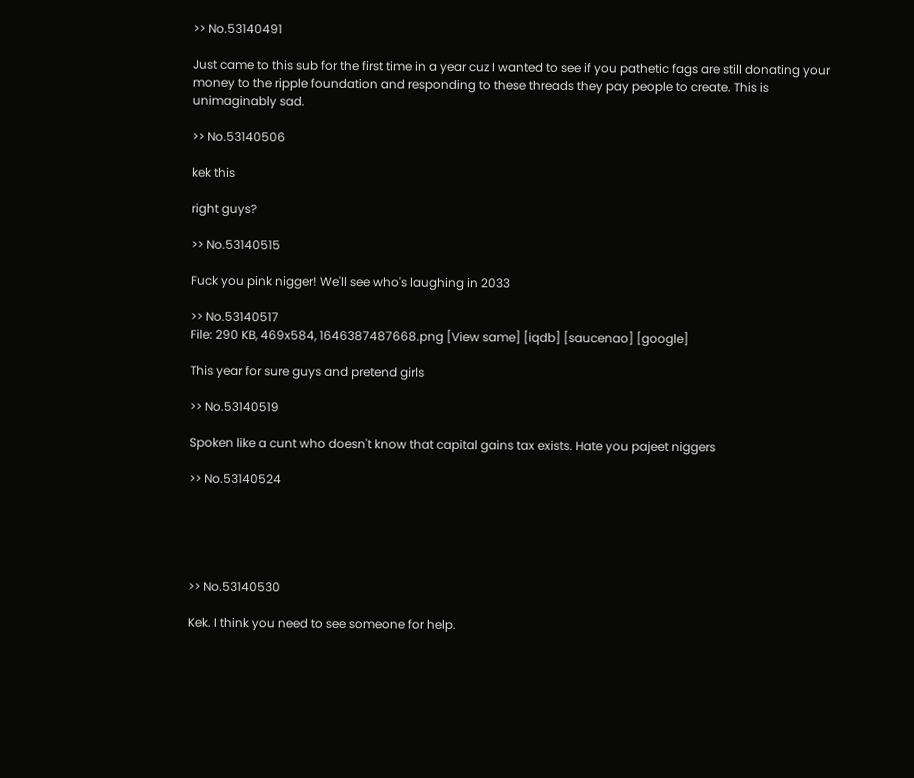>> No.53140491

Just came to this sub for the first time in a year cuz I wanted to see if you pathetic fags are still donating your money to the ripple foundation and responding to these threads they pay people to create. This is unimaginably sad.

>> No.53140506

kek this

right guys?

>> No.53140515

Fuck you pink nigger! We'll see who's laughing in 2033

>> No.53140517
File: 290 KB, 469x584, 1646387487668.png [View same] [iqdb] [saucenao] [google]

This year for sure guys and pretend girls

>> No.53140519

Spoken like a cunt who doesn't know that capital gains tax exists. Hate you pajeet niggers

>> No.53140524





>> No.53140530

Kek. I think you need to see someone for help.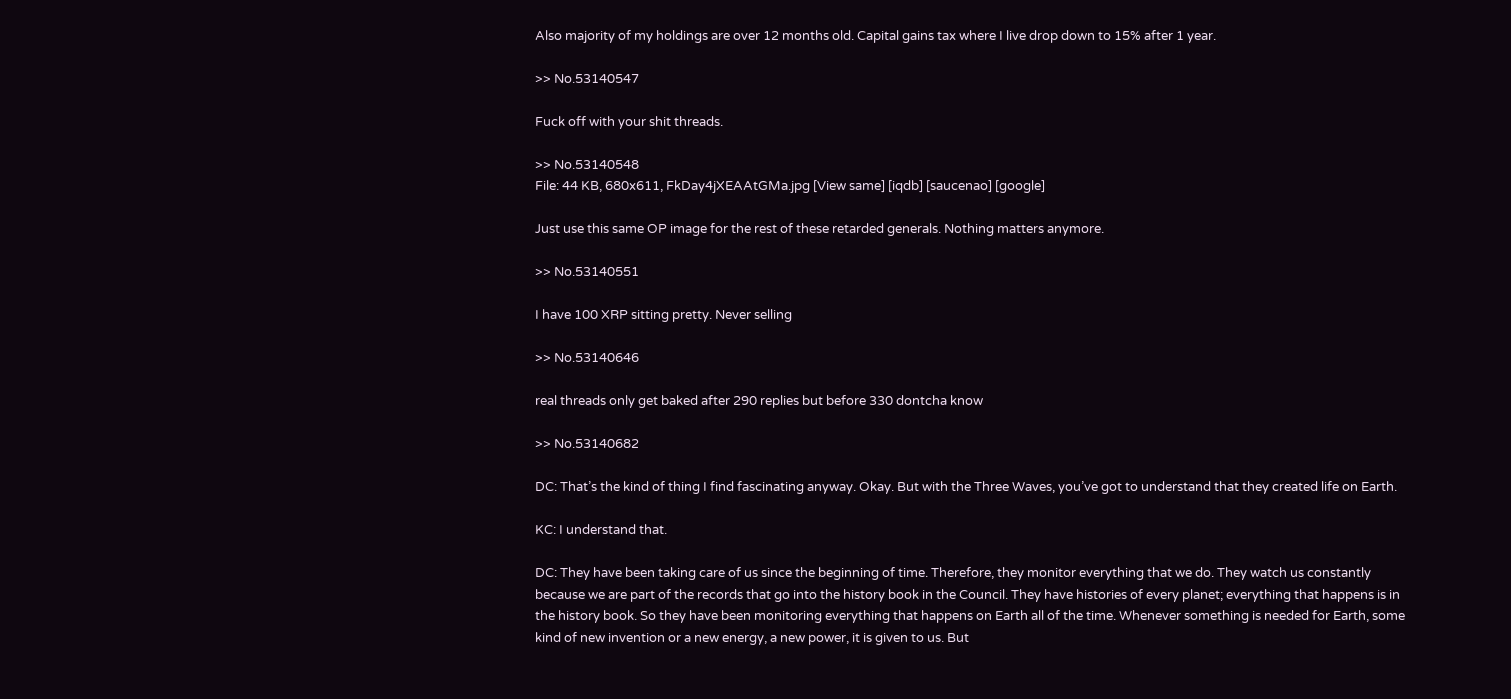Also majority of my holdings are over 12 months old. Capital gains tax where I live drop down to 15% after 1 year.

>> No.53140547

Fuck off with your shit threads.

>> No.53140548
File: 44 KB, 680x611, FkDay4jXEAAtGMa.jpg [View same] [iqdb] [saucenao] [google]

Just use this same OP image for the rest of these retarded generals. Nothing matters anymore.

>> No.53140551

I have 100 XRP sitting pretty. Never selling

>> No.53140646

real threads only get baked after 290 replies but before 330 dontcha know

>> No.53140682

DC: That’s the kind of thing I find fascinating anyway. Okay. But with the Three Waves, you’ve got to understand that they created life on Earth.

KC: I understand that.

DC: They have been taking care of us since the beginning of time. Therefore, they monitor everything that we do. They watch us constantly because we are part of the records that go into the history book in the Council. They have histories of every planet; everything that happens is in the history book. So they have been monitoring everything that happens on Earth all of the time. Whenever something is needed for Earth, some kind of new invention or a new energy, a new power, it is given to us. But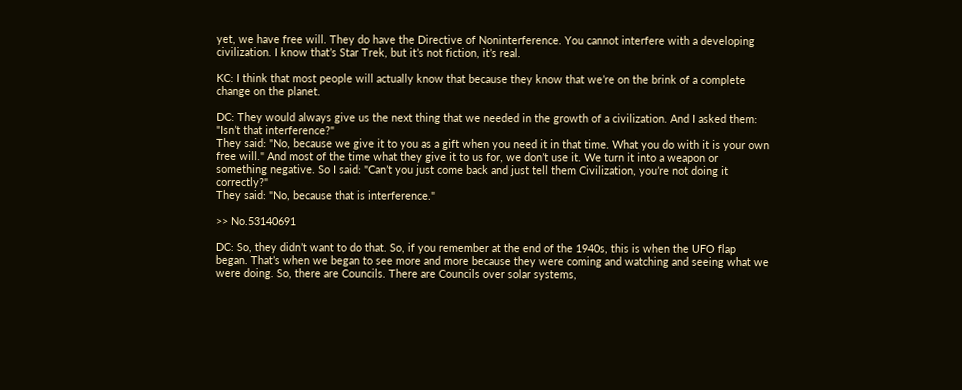yet, we have free will. They do have the Directive of Noninterference. You cannot interfere with a developing civilization. I know that’s Star Trek, but it’s not fiction, it’s real.

KC: I think that most people will actually know that because they know that we’re on the brink of a complete change on the planet.

DC: They would always give us the next thing that we needed in the growth of a civilization. And I asked them: "Isn’t that interference?"
They said: "No, because we give it to you as a gift when you need it in that time. What you do with it is your own free will." And most of the time what they give it to us for, we don’t use it. We turn it into a weapon or something negative. So I said: "Can’t you just come back and just tell them Civilization, you’re not doing it correctly?"
They said: "No, because that is interference."

>> No.53140691

DC: So, they didn’t want to do that. So, if you remember at the end of the 1940s, this is when the UFO flap began. That’s when we began to see more and more because they were coming and watching and seeing what we were doing. So, there are Councils. There are Councils over solar systems,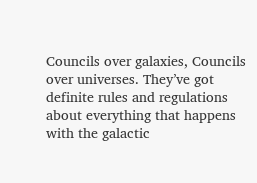Councils over galaxies, Councils over universes. They’ve got definite rules and regulations about everything that happens with the galactic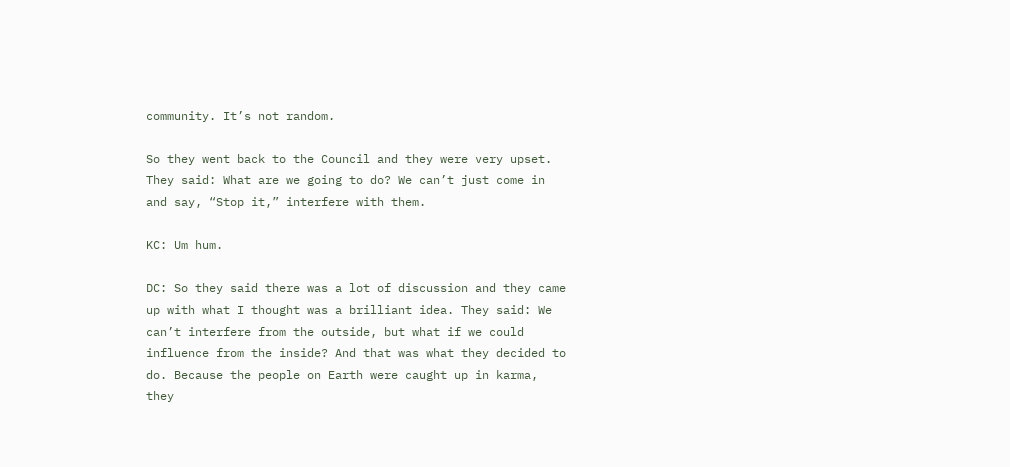community. It’s not random.

So they went back to the Council and they were very upset. They said: What are we going to do? We can’t just come in and say, “Stop it,” interfere with them.

KC: Um hum.

DC: So they said there was a lot of discussion and they came up with what I thought was a brilliant idea. They said: We can’t interfere from the outside, but what if we could influence from the inside? And that was what they decided to do. Because the people on Earth were caught up in karma, they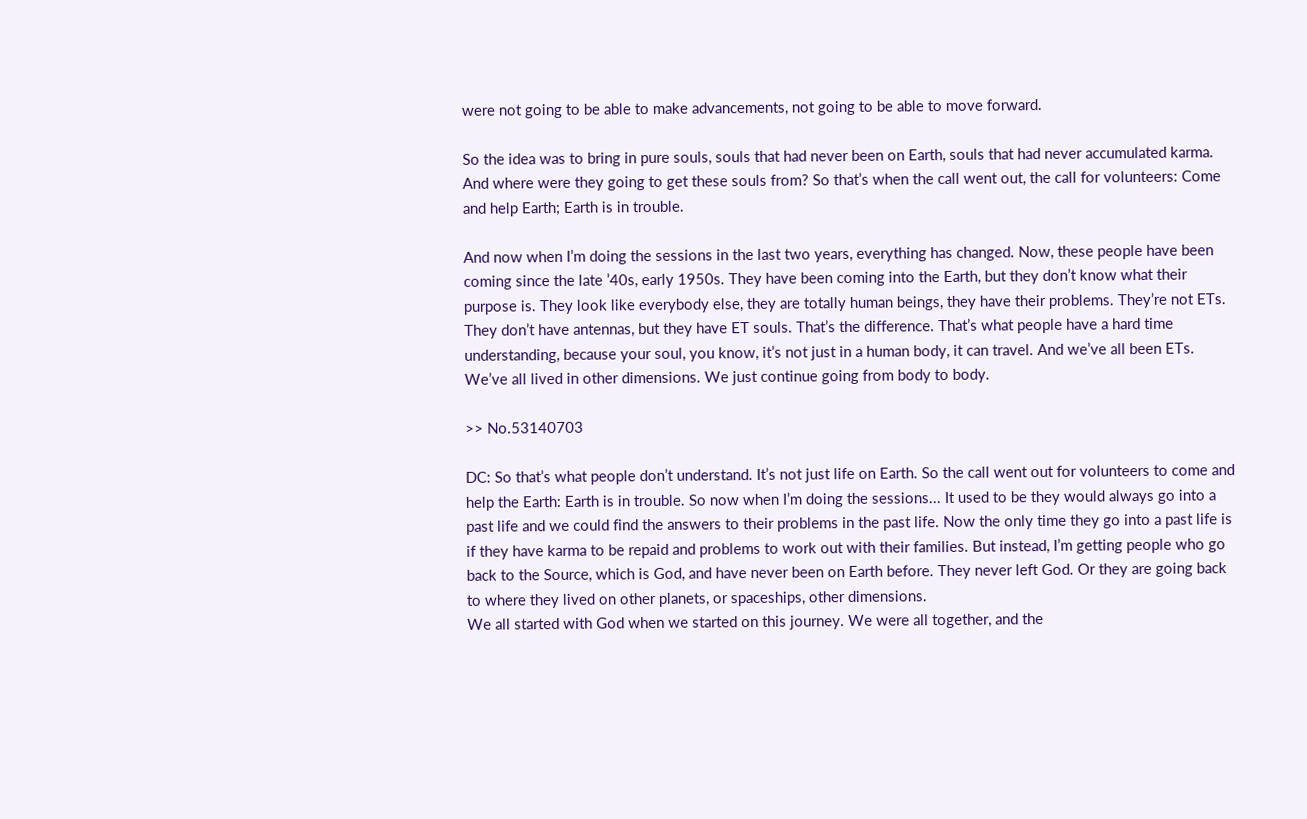were not going to be able to make advancements, not going to be able to move forward.

So the idea was to bring in pure souls, souls that had never been on Earth, souls that had never accumulated karma. And where were they going to get these souls from? So that’s when the call went out, the call for volunteers: Come and help Earth; Earth is in trouble.

And now when I’m doing the sessions in the last two years, everything has changed. Now, these people have been coming since the late ’40s, early 1950s. They have been coming into the Earth, but they don’t know what their purpose is. They look like everybody else, they are totally human beings, they have their problems. They’re not ETs. They don’t have antennas, but they have ET souls. That’s the difference. That’s what people have a hard time understanding, because your soul, you know, it’s not just in a human body, it can travel. And we’ve all been ETs. We’ve all lived in other dimensions. We just continue going from body to body.

>> No.53140703

DC: So that’s what people don’t understand. It’s not just life on Earth. So the call went out for volunteers to come and help the Earth: Earth is in trouble. So now when I’m doing the sessions... It used to be they would always go into a past life and we could find the answers to their problems in the past life. Now the only time they go into a past life is if they have karma to be repaid and problems to work out with their families. But instead, I’m getting people who go back to the Source, which is God, and have never been on Earth before. They never left God. Or they are going back to where they lived on other planets, or spaceships, other dimensions.
We all started with God when we started on this journey. We were all together, and the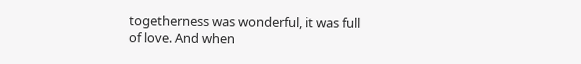togetherness was wonderful, it was full of love. And when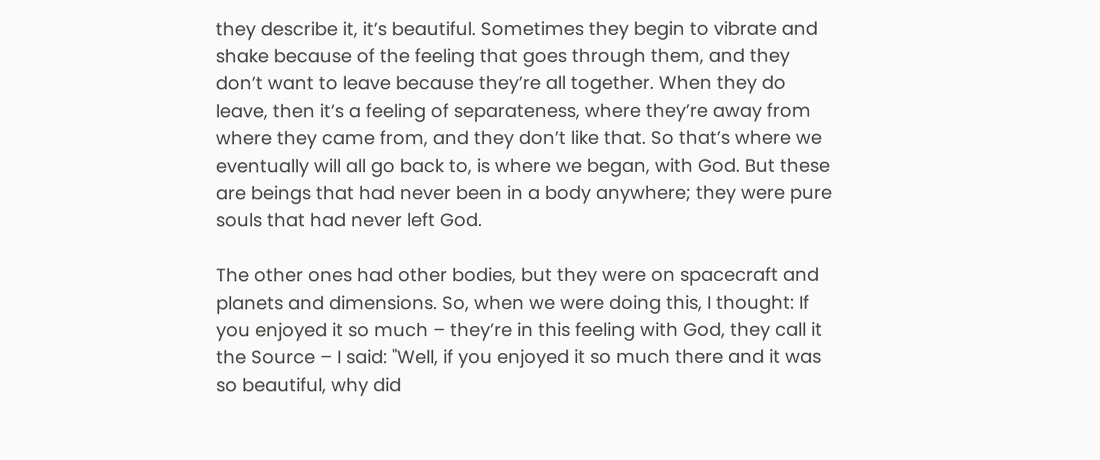they describe it, it’s beautiful. Sometimes they begin to vibrate and shake because of the feeling that goes through them, and they don’t want to leave because they’re all together. When they do leave, then it’s a feeling of separateness, where they’re away from where they came from, and they don’t like that. So that’s where we eventually will all go back to, is where we began, with God. But these are beings that had never been in a body anywhere; they were pure souls that had never left God.

The other ones had other bodies, but they were on spacecraft and planets and dimensions. So, when we were doing this, I thought: If you enjoyed it so much – they’re in this feeling with God, they call it the Source – I said: "Well, if you enjoyed it so much there and it was so beautiful, why did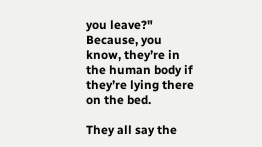you leave?" Because, you know, they’re in the human body if they’re lying there on the bed.

They all say the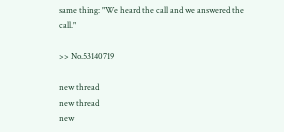same thing: "We heard the call and we answered the call."

>> No.53140719

new thread
new thread
new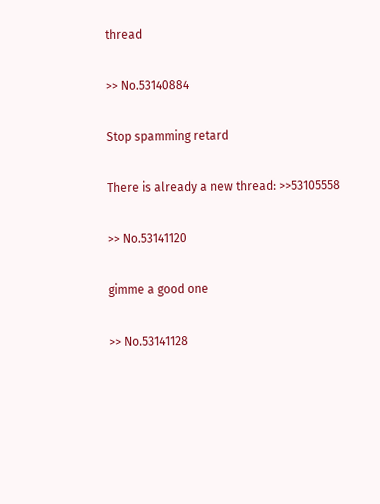thread

>> No.53140884

Stop spamming retard

There is already a new thread: >>53105558

>> No.53141120

gimme a good one

>> No.53141128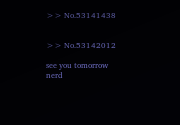>> No.53141438


>> No.53142012

see you tomorrow nerd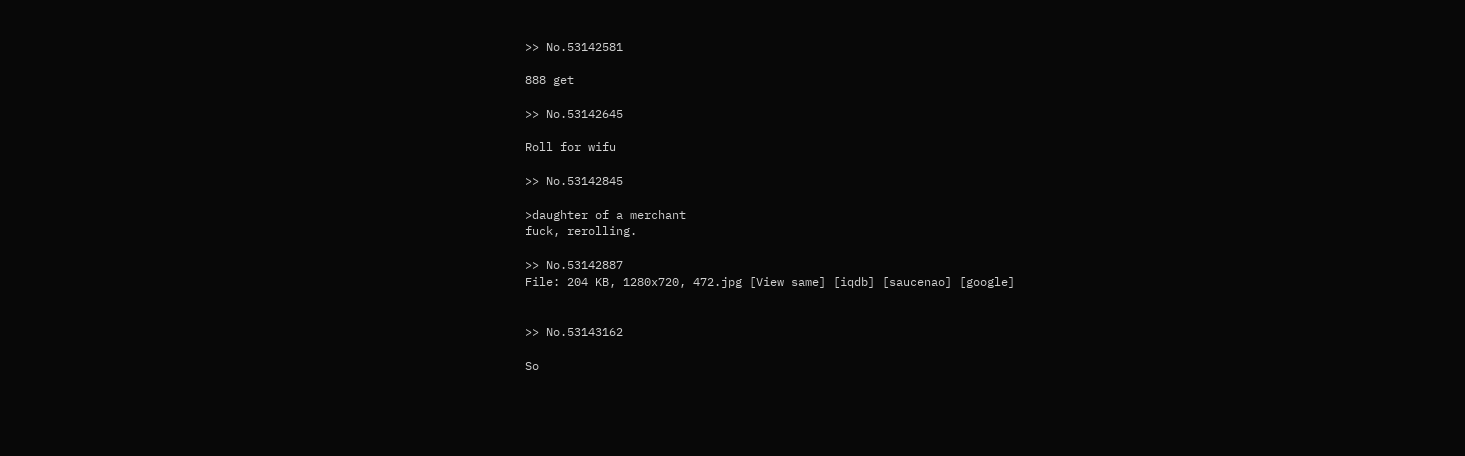>> No.53142581

888 get

>> No.53142645

Roll for wifu

>> No.53142845

>daughter of a merchant
fuck, rerolling.

>> No.53142887
File: 204 KB, 1280x720, 472.jpg [View same] [iqdb] [saucenao] [google]


>> No.53143162

So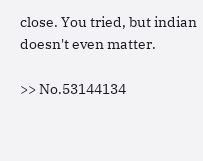close. You tried, but indian doesn't even matter.

>> No.53144134